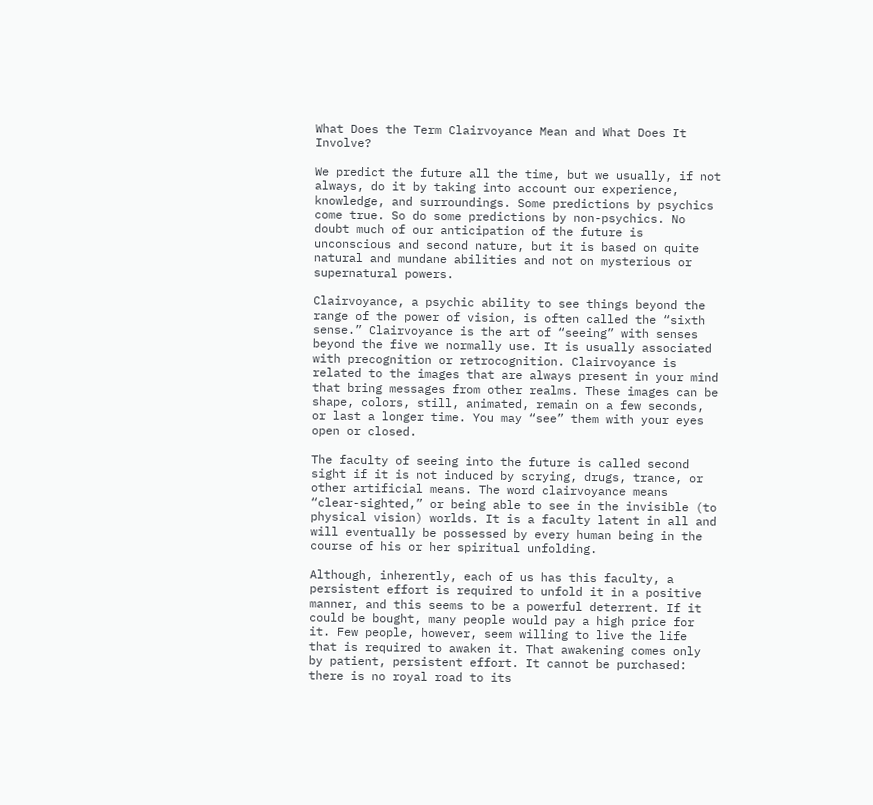What Does the Term Clairvoyance Mean and What Does It Involve?

We predict the future all the time, but we usually, if not always, do it by taking into account our experience, knowledge, and surroundings. Some predictions by psychics come true. So do some predictions by non-psychics. No doubt much of our anticipation of the future is unconscious and second nature, but it is based on quite natural and mundane abilities and not on mysterious or supernatural powers.

Clairvoyance, a psychic ability to see things beyond the range of the power of vision, is often called the “sixth sense.” Clairvoyance is the art of “seeing” with senses beyond the five we normally use. It is usually associated with precognition or retrocognition. Clairvoyance is related to the images that are always present in your mind that bring messages from other realms. These images can be shape, colors, still, animated, remain on a few seconds, or last a longer time. You may “see” them with your eyes open or closed.

The faculty of seeing into the future is called second sight if it is not induced by scrying, drugs, trance, or other artificial means. The word clairvoyance means “clear-sighted,” or being able to see in the invisible (to physical vision) worlds. It is a faculty latent in all and will eventually be possessed by every human being in the course of his or her spiritual unfolding.

Although, inherently, each of us has this faculty, a persistent effort is required to unfold it in a positive manner, and this seems to be a powerful deterrent. If it could be bought, many people would pay a high price for it. Few people, however, seem willing to live the life that is required to awaken it. That awakening comes only by patient, persistent effort. It cannot be purchased: there is no royal road to its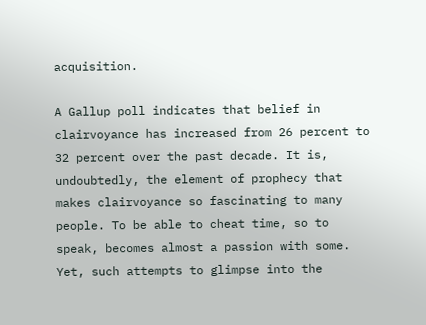acquisition.

A Gallup poll indicates that belief in clairvoyance has increased from 26 percent to 32 percent over the past decade. It is, undoubtedly, the element of prophecy that makes clairvoyance so fascinating to many people. To be able to cheat time, so to speak, becomes almost a passion with some. Yet, such attempts to glimpse into the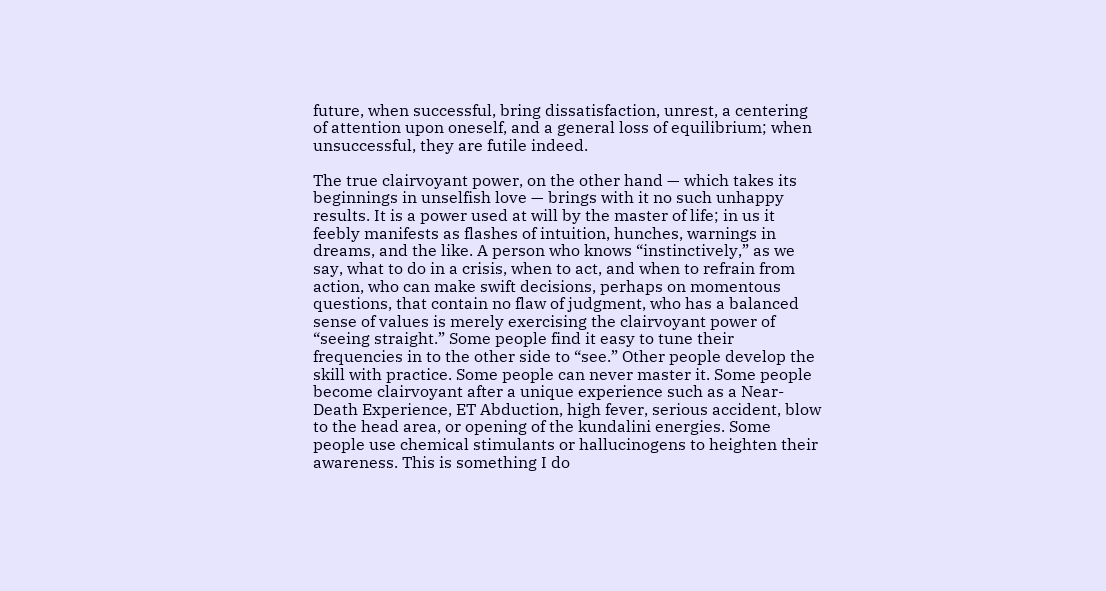future, when successful, bring dissatisfaction, unrest, a centering of attention upon oneself, and a general loss of equilibrium; when unsuccessful, they are futile indeed.

The true clairvoyant power, on the other hand — which takes its beginnings in unselfish love — brings with it no such unhappy results. It is a power used at will by the master of life; in us it feebly manifests as flashes of intuition, hunches, warnings in dreams, and the like. A person who knows “instinctively,” as we say, what to do in a crisis, when to act, and when to refrain from action, who can make swift decisions, perhaps on momentous questions, that contain no flaw of judgment, who has a balanced sense of values is merely exercising the clairvoyant power of “seeing straight.” Some people find it easy to tune their frequencies in to the other side to “see.” Other people develop the skill with practice. Some people can never master it. Some people become clairvoyant after a unique experience such as a Near-Death Experience, ET Abduction, high fever, serious accident, blow to the head area, or opening of the kundalini energies. Some people use chemical stimulants or hallucinogens to heighten their awareness. This is something I do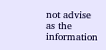not advise as the information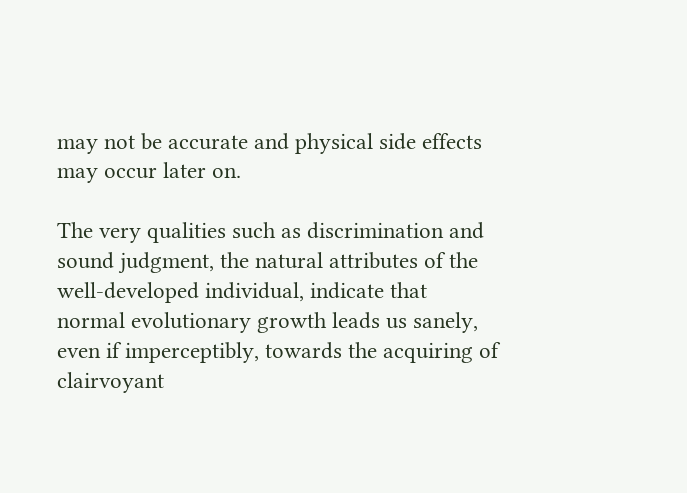may not be accurate and physical side effects may occur later on.

The very qualities such as discrimination and sound judgment, the natural attributes of the well-developed individual, indicate that normal evolutionary growth leads us sanely, even if imperceptibly, towards the acquiring of clairvoyant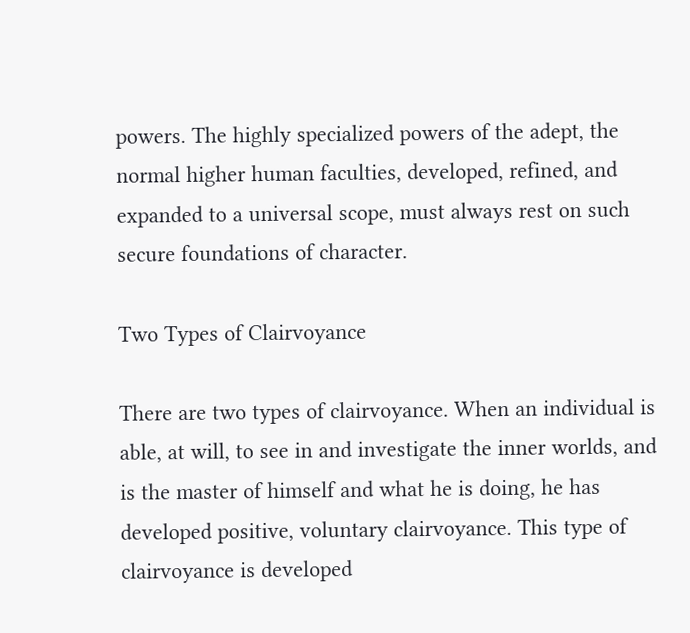powers. The highly specialized powers of the adept, the normal higher human faculties, developed, refined, and expanded to a universal scope, must always rest on such secure foundations of character.

Two Types of Clairvoyance

There are two types of clairvoyance. When an individual is able, at will, to see in and investigate the inner worlds, and is the master of himself and what he is doing, he has developed positive, voluntary clairvoyance. This type of clairvoyance is developed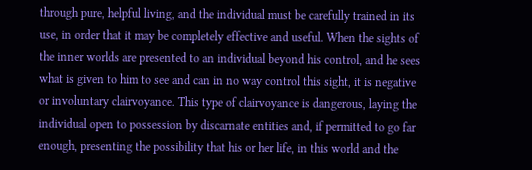through pure, helpful living, and the individual must be carefully trained in its use, in order that it may be completely effective and useful. When the sights of the inner worlds are presented to an individual beyond his control, and he sees what is given to him to see and can in no way control this sight, it is negative or involuntary clairvoyance. This type of clairvoyance is dangerous, laying the individual open to possession by discarnate entities and, if permitted to go far enough, presenting the possibility that his or her life, in this world and the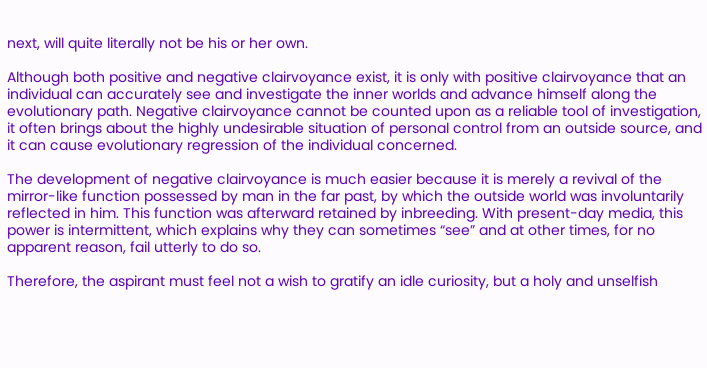next, will quite literally not be his or her own.

Although both positive and negative clairvoyance exist, it is only with positive clairvoyance that an individual can accurately see and investigate the inner worlds and advance himself along the evolutionary path. Negative clairvoyance cannot be counted upon as a reliable tool of investigation, it often brings about the highly undesirable situation of personal control from an outside source, and it can cause evolutionary regression of the individual concerned.

The development of negative clairvoyance is much easier because it is merely a revival of the mirror-like function possessed by man in the far past, by which the outside world was involuntarily reflected in him. This function was afterward retained by inbreeding. With present-day media, this power is intermittent, which explains why they can sometimes “see” and at other times, for no apparent reason, fail utterly to do so.

Therefore, the aspirant must feel not a wish to gratify an idle curiosity, but a holy and unselfish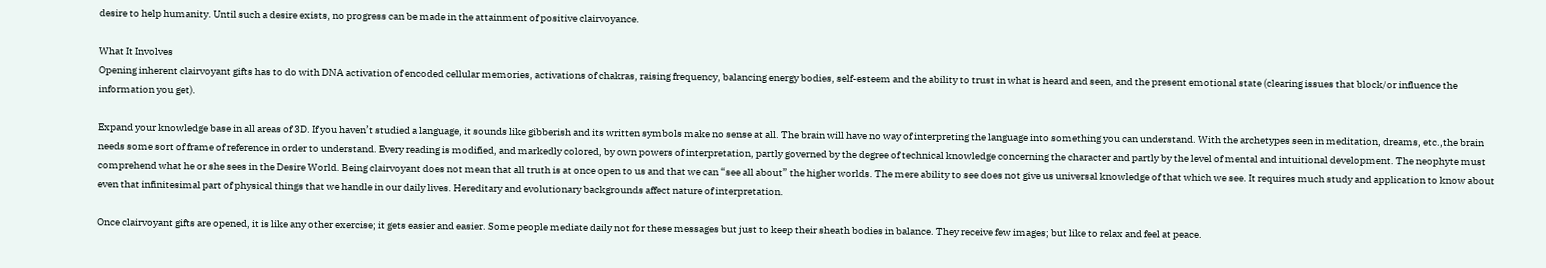desire to help humanity. Until such a desire exists, no progress can be made in the attainment of positive clairvoyance.

What It Involves
Opening inherent clairvoyant gifts has to do with DNA activation of encoded cellular memories, activations of chakras, raising frequency, balancing energy bodies, self-esteem and the ability to trust in what is heard and seen, and the present emotional state (clearing issues that block/or influence the information you get).

Expand your knowledge base in all areas of 3D. If you haven’t studied a language, it sounds like gibberish and its written symbols make no sense at all. The brain will have no way of interpreting the language into something you can understand. With the archetypes seen in meditation, dreams, etc.,the brain needs some sort of frame of reference in order to understand. Every reading is modified, and markedly colored, by own powers of interpretation, partly governed by the degree of technical knowledge concerning the character and partly by the level of mental and intuitional development. The neophyte must comprehend what he or she sees in the Desire World. Being clairvoyant does not mean that all truth is at once open to us and that we can “see all about” the higher worlds. The mere ability to see does not give us universal knowledge of that which we see. It requires much study and application to know about even that infinitesimal part of physical things that we handle in our daily lives. Hereditary and evolutionary backgrounds affect nature of interpretation.

Once clairvoyant gifts are opened, it is like any other exercise; it gets easier and easier. Some people mediate daily not for these messages but just to keep their sheath bodies in balance. They receive few images; but like to relax and feel at peace.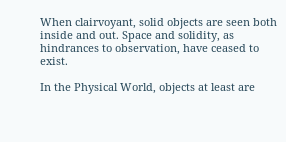When clairvoyant, solid objects are seen both inside and out. Space and solidity, as hindrances to observation, have ceased to exist.

In the Physical World, objects at least are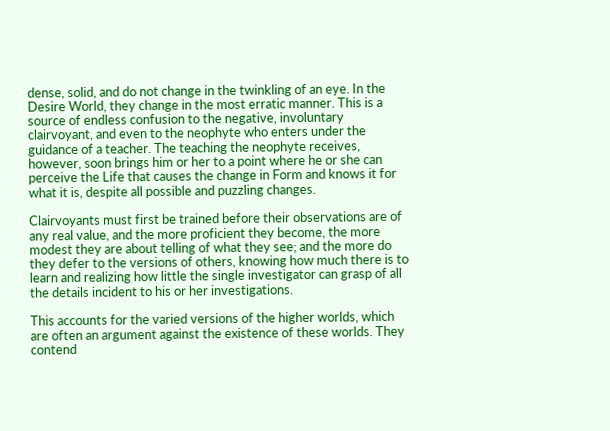dense, solid, and do not change in the twinkling of an eye. In the Desire World, they change in the most erratic manner. This is a source of endless confusion to the negative, involuntary clairvoyant, and even to the neophyte who enters under the guidance of a teacher. The teaching the neophyte receives, however, soon brings him or her to a point where he or she can perceive the Life that causes the change in Form and knows it for what it is, despite all possible and puzzling changes.

Clairvoyants must first be trained before their observations are of any real value, and the more proficient they become, the more modest they are about telling of what they see; and the more do they defer to the versions of others, knowing how much there is to learn and realizing how little the single investigator can grasp of all the details incident to his or her investigations.

This accounts for the varied versions of the higher worlds, which are often an argument against the existence of these worlds. They contend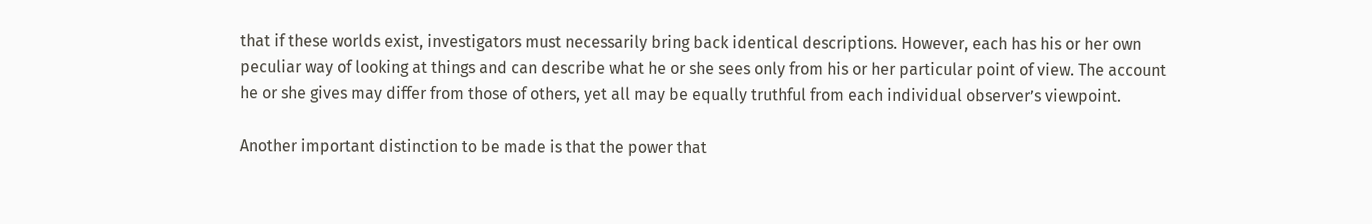that if these worlds exist, investigators must necessarily bring back identical descriptions. However, each has his or her own peculiar way of looking at things and can describe what he or she sees only from his or her particular point of view. The account he or she gives may differ from those of others, yet all may be equally truthful from each individual observer’s viewpoint.

Another important distinction to be made is that the power that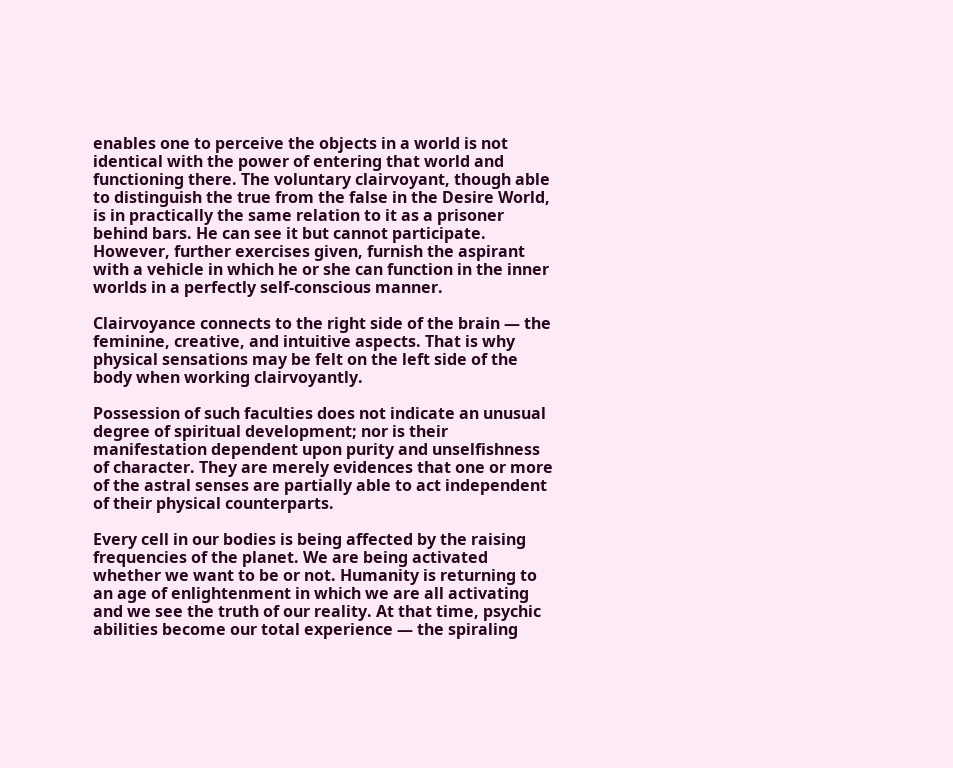enables one to perceive the objects in a world is not identical with the power of entering that world and functioning there. The voluntary clairvoyant, though able to distinguish the true from the false in the Desire World, is in practically the same relation to it as a prisoner behind bars. He can see it but cannot participate. However, further exercises given, furnish the aspirant with a vehicle in which he or she can function in the inner worlds in a perfectly self-conscious manner.

Clairvoyance connects to the right side of the brain — the feminine, creative, and intuitive aspects. That is why physical sensations may be felt on the left side of the body when working clairvoyantly.

Possession of such faculties does not indicate an unusual degree of spiritual development; nor is their manifestation dependent upon purity and unselfishness of character. They are merely evidences that one or more of the astral senses are partially able to act independent of their physical counterparts.

Every cell in our bodies is being affected by the raising frequencies of the planet. We are being activated whether we want to be or not. Humanity is returning to an age of enlightenment in which we are all activating and we see the truth of our reality. At that time, psychic abilities become our total experience — the spiraling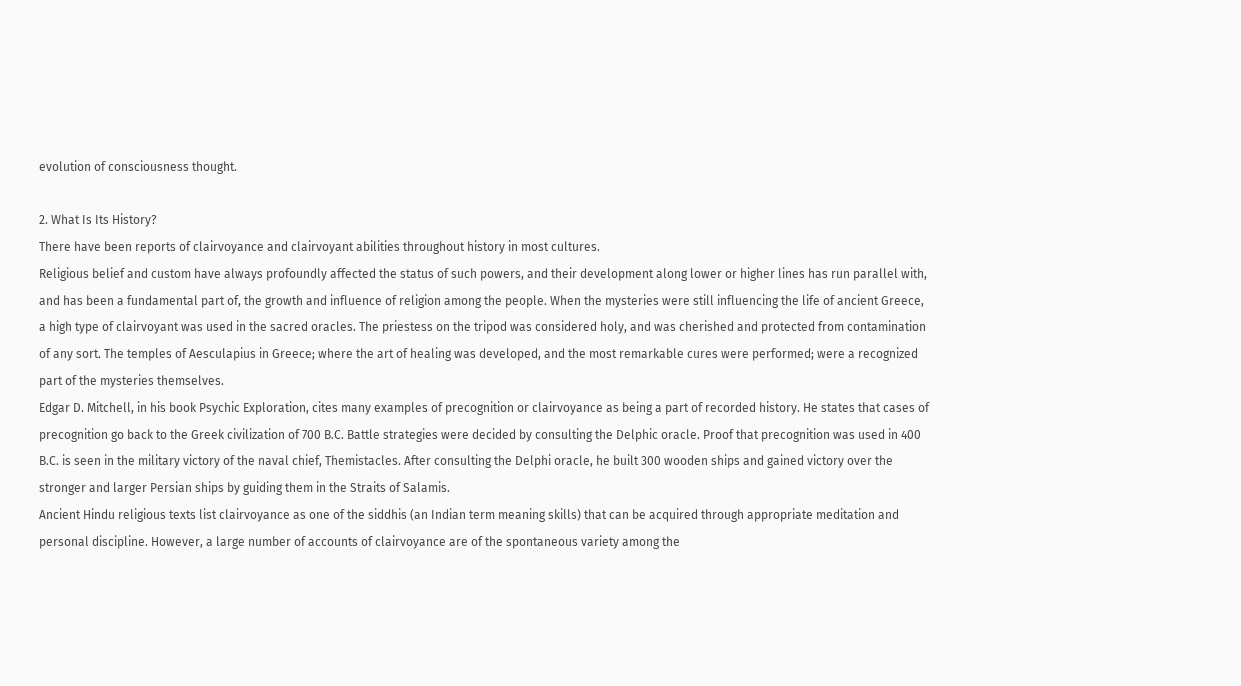evolution of consciousness thought.

2. What Is Its History?
There have been reports of clairvoyance and clairvoyant abilities throughout history in most cultures.
Religious belief and custom have always profoundly affected the status of such powers, and their development along lower or higher lines has run parallel with, and has been a fundamental part of, the growth and influence of religion among the people. When the mysteries were still influencing the life of ancient Greece, a high type of clairvoyant was used in the sacred oracles. The priestess on the tripod was considered holy, and was cherished and protected from contamination of any sort. The temples of Aesculapius in Greece; where the art of healing was developed, and the most remarkable cures were performed; were a recognized part of the mysteries themselves.
Edgar D. Mitchell, in his book Psychic Exploration, cites many examples of precognition or clairvoyance as being a part of recorded history. He states that cases of precognition go back to the Greek civilization of 700 B.C. Battle strategies were decided by consulting the Delphic oracle. Proof that precognition was used in 400 B.C. is seen in the military victory of the naval chief, Themistacles. After consulting the Delphi oracle, he built 300 wooden ships and gained victory over the stronger and larger Persian ships by guiding them in the Straits of Salamis.
Ancient Hindu religious texts list clairvoyance as one of the siddhis (an Indian term meaning skills) that can be acquired through appropriate meditation and personal discipline. However, a large number of accounts of clairvoyance are of the spontaneous variety among the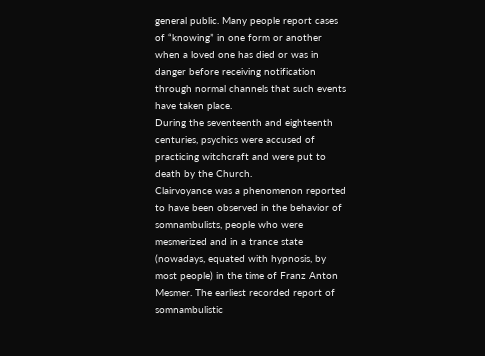general public. Many people report cases of “knowing” in one form or another when a loved one has died or was in danger before receiving notification through normal channels that such events have taken place.
During the seventeenth and eighteenth centuries, psychics were accused of practicing witchcraft and were put to death by the Church.
Clairvoyance was a phenomenon reported to have been observed in the behavior of somnambulists, people who were mesmerized and in a trance state (nowadays, equated with hypnosis, by most people) in the time of Franz Anton Mesmer. The earliest recorded report of somnambulistic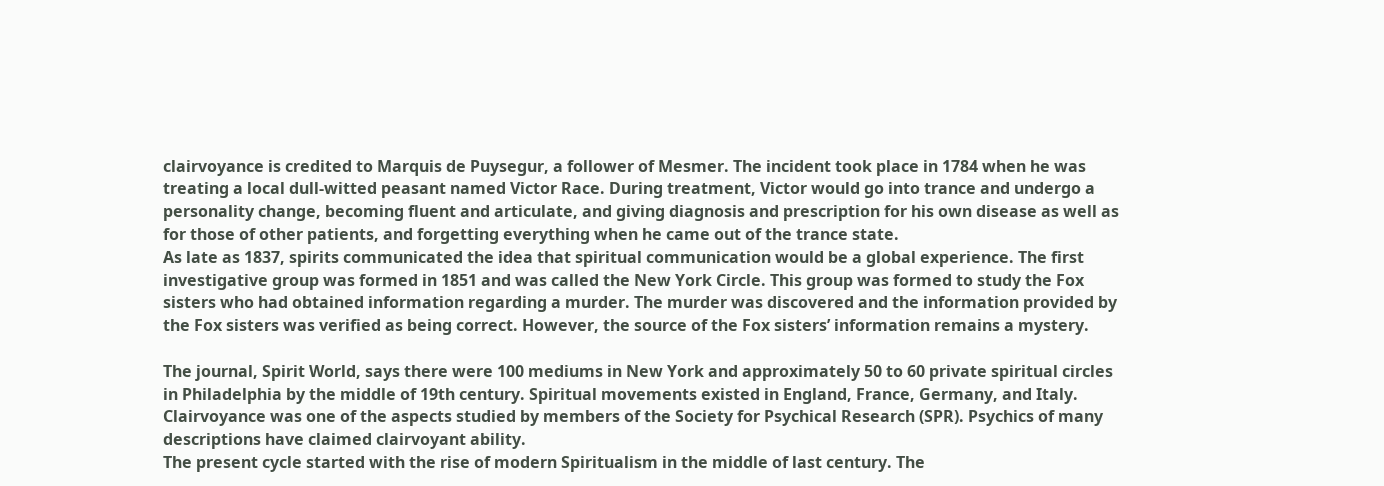clairvoyance is credited to Marquis de Puysegur, a follower of Mesmer. The incident took place in 1784 when he was treating a local dull-witted peasant named Victor Race. During treatment, Victor would go into trance and undergo a personality change, becoming fluent and articulate, and giving diagnosis and prescription for his own disease as well as for those of other patients, and forgetting everything when he came out of the trance state.
As late as 1837, spirits communicated the idea that spiritual communication would be a global experience. The first investigative group was formed in 1851 and was called the New York Circle. This group was formed to study the Fox sisters who had obtained information regarding a murder. The murder was discovered and the information provided by the Fox sisters was verified as being correct. However, the source of the Fox sisters’ information remains a mystery.

The journal, Spirit World, says there were 100 mediums in New York and approximately 50 to 60 private spiritual circles in Philadelphia by the middle of 19th century. Spiritual movements existed in England, France, Germany, and Italy. Clairvoyance was one of the aspects studied by members of the Society for Psychical Research (SPR). Psychics of many descriptions have claimed clairvoyant ability.
The present cycle started with the rise of modern Spiritualism in the middle of last century. The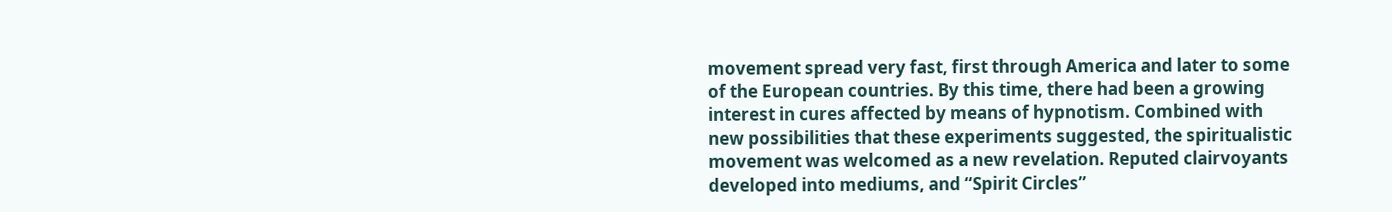movement spread very fast, first through America and later to some of the European countries. By this time, there had been a growing interest in cures affected by means of hypnotism. Combined with new possibilities that these experiments suggested, the spiritualistic movement was welcomed as a new revelation. Reputed clairvoyants developed into mediums, and “Spirit Circles”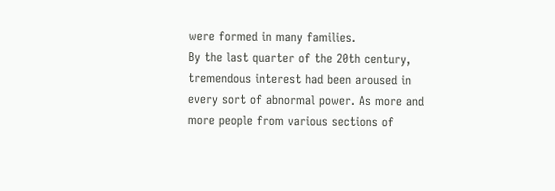were formed in many families.
By the last quarter of the 20th century, tremendous interest had been aroused in every sort of abnormal power. As more and more people from various sections of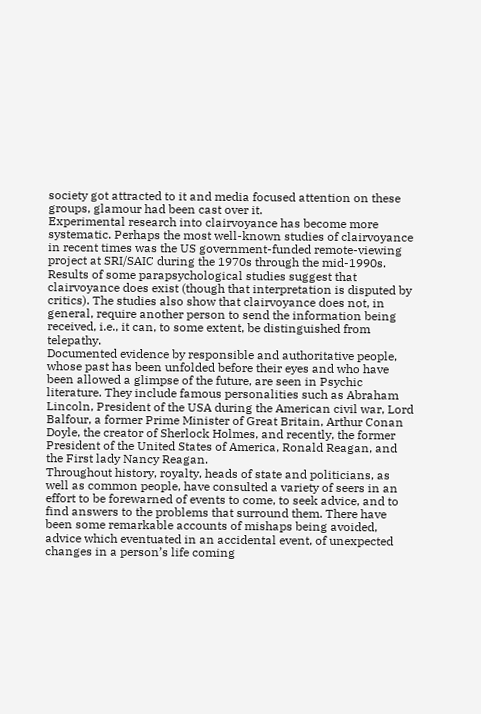society got attracted to it and media focused attention on these groups, glamour had been cast over it.
Experimental research into clairvoyance has become more systematic. Perhaps the most well-known studies of clairvoyance in recent times was the US government-funded remote-viewing project at SRI/SAIC during the 1970s through the mid-1990s.
Results of some parapsychological studies suggest that clairvoyance does exist (though that interpretation is disputed by critics). The studies also show that clairvoyance does not, in general, require another person to send the information being received, i.e., it can, to some extent, be distinguished from telepathy.
Documented evidence by responsible and authoritative people, whose past has been unfolded before their eyes and who have been allowed a glimpse of the future, are seen in Psychic literature. They include famous personalities such as Abraham Lincoln, President of the USA during the American civil war, Lord Balfour, a former Prime Minister of Great Britain, Arthur Conan Doyle, the creator of Sherlock Holmes, and recently, the former President of the United States of America, Ronald Reagan, and the First lady Nancy Reagan.
Throughout history, royalty, heads of state and politicians, as well as common people, have consulted a variety of seers in an effort to be forewarned of events to come, to seek advice, and to find answers to the problems that surround them. There have been some remarkable accounts of mishaps being avoided, advice which eventuated in an accidental event, of unexpected changes in a person’s life coming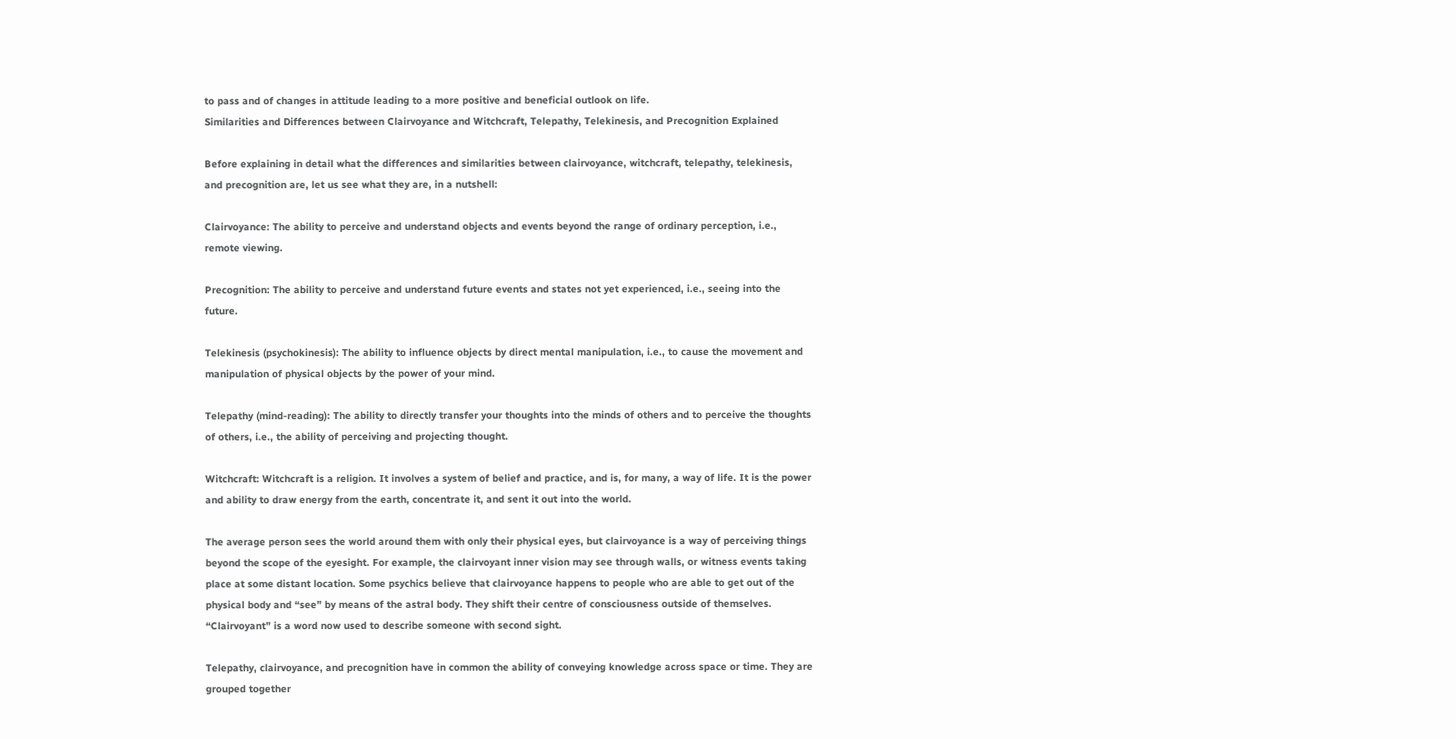to pass and of changes in attitude leading to a more positive and beneficial outlook on life.
Similarities and Differences between Clairvoyance and Witchcraft, Telepathy, Telekinesis, and Precognition Explained

Before explaining in detail what the differences and similarities between clairvoyance, witchcraft, telepathy, telekinesis, and precognition are, let us see what they are, in a nutshell:

Clairvoyance: The ability to perceive and understand objects and events beyond the range of ordinary perception, i.e., remote viewing.

Precognition: The ability to perceive and understand future events and states not yet experienced, i.e., seeing into the future.

Telekinesis (psychokinesis): The ability to influence objects by direct mental manipulation, i.e., to cause the movement and manipulation of physical objects by the power of your mind.

Telepathy (mind-reading): The ability to directly transfer your thoughts into the minds of others and to perceive the thoughts of others, i.e., the ability of perceiving and projecting thought.

Witchcraft: Witchcraft is a religion. It involves a system of belief and practice, and is, for many, a way of life. It is the power and ability to draw energy from the earth, concentrate it, and sent it out into the world.

The average person sees the world around them with only their physical eyes, but clairvoyance is a way of perceiving things beyond the scope of the eyesight. For example, the clairvoyant inner vision may see through walls, or witness events taking place at some distant location. Some psychics believe that clairvoyance happens to people who are able to get out of the physical body and “see” by means of the astral body. They shift their centre of consciousness outside of themselves. “Clairvoyant” is a word now used to describe someone with second sight.

Telepathy, clairvoyance, and precognition have in common the ability of conveying knowledge across space or time. They are grouped together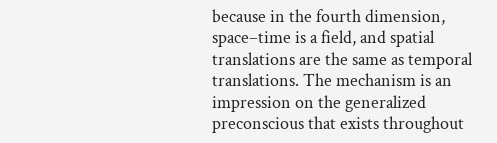because in the fourth dimension, space–time is a field, and spatial translations are the same as temporal translations. The mechanism is an impression on the generalized preconscious that exists throughout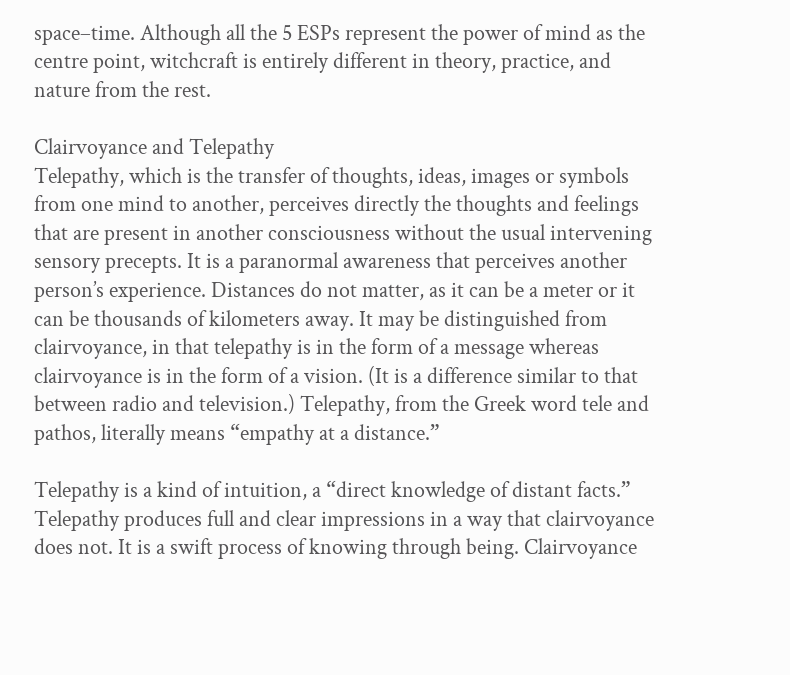space–time. Although all the 5 ESPs represent the power of mind as the centre point, witchcraft is entirely different in theory, practice, and nature from the rest.

Clairvoyance and Telepathy
Telepathy, which is the transfer of thoughts, ideas, images or symbols from one mind to another, perceives directly the thoughts and feelings that are present in another consciousness without the usual intervening sensory precepts. It is a paranormal awareness that perceives another person’s experience. Distances do not matter, as it can be a meter or it can be thousands of kilometers away. It may be distinguished from clairvoyance, in that telepathy is in the form of a message whereas clairvoyance is in the form of a vision. (It is a difference similar to that between radio and television.) Telepathy, from the Greek word tele and pathos, literally means “empathy at a distance.”

Telepathy is a kind of intuition, a “direct knowledge of distant facts.” Telepathy produces full and clear impressions in a way that clairvoyance does not. It is a swift process of knowing through being. Clairvoyance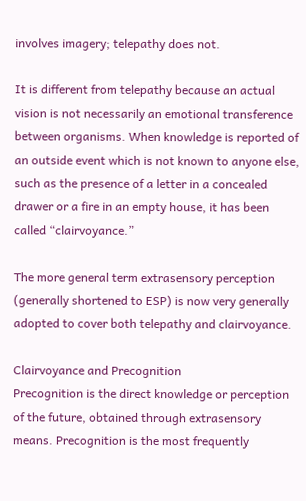involves imagery; telepathy does not.

It is different from telepathy because an actual vision is not necessarily an emotional transference between organisms. When knowledge is reported of an outside event which is not known to anyone else, such as the presence of a letter in a concealed drawer or a fire in an empty house, it has been called “clairvoyance.”

The more general term extrasensory perception (generally shortened to ESP) is now very generally adopted to cover both telepathy and clairvoyance.

Clairvoyance and Precognition
Precognition is the direct knowledge or perception of the future, obtained through extrasensory means. Precognition is the most frequently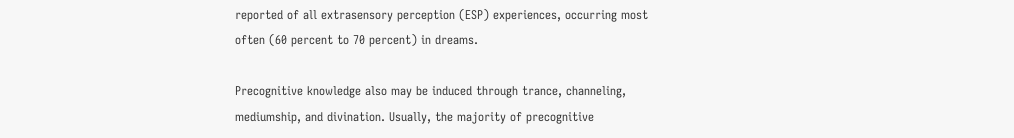reported of all extrasensory perception (ESP) experiences, occurring most often (60 percent to 70 percent) in dreams.

Precognitive knowledge also may be induced through trance, channeling, mediumship, and divination. Usually, the majority of precognitive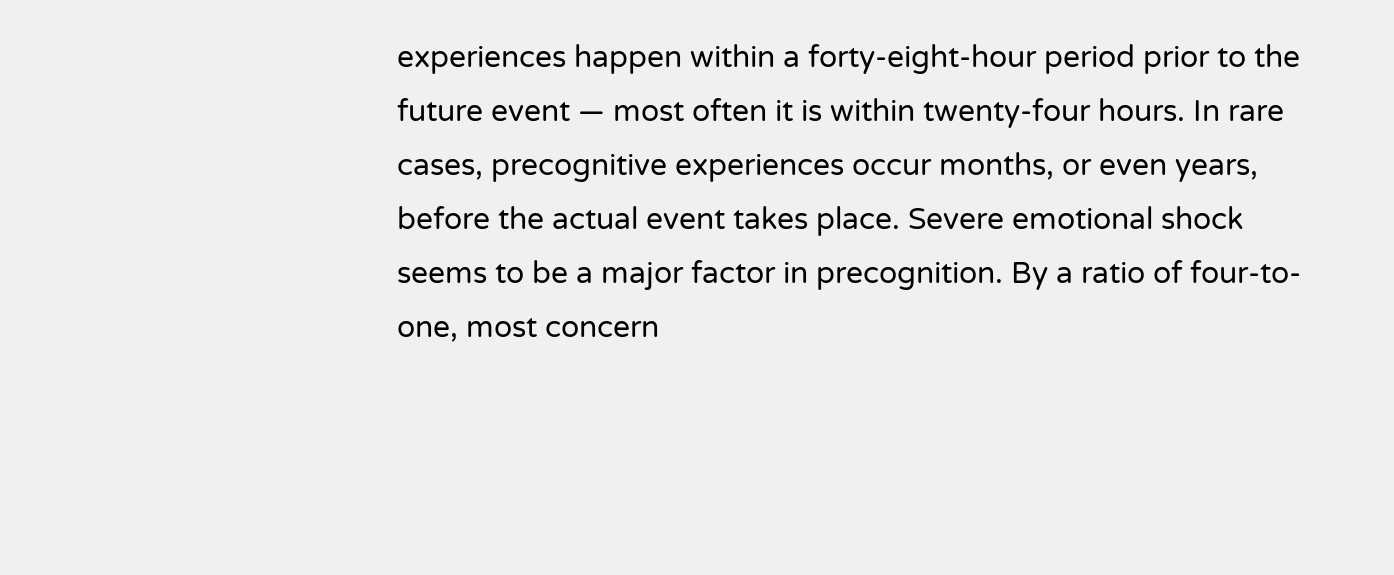experiences happen within a forty-eight-hour period prior to the future event — most often it is within twenty-four hours. In rare cases, precognitive experiences occur months, or even years, before the actual event takes place. Severe emotional shock seems to be a major factor in precognition. By a ratio of four-to-one, most concern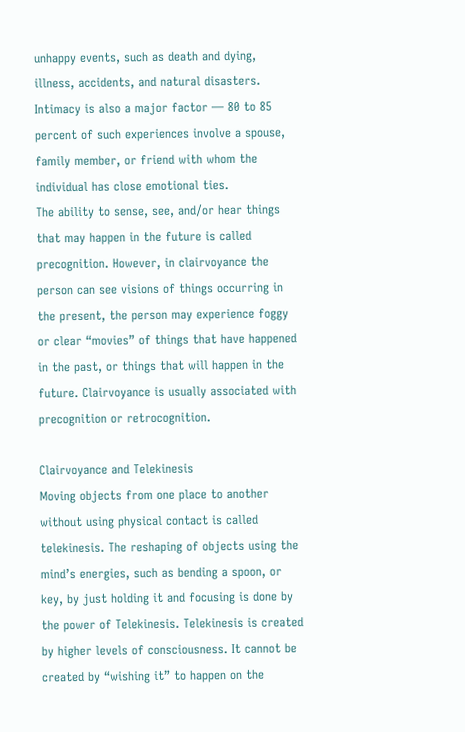unhappy events, such as death and dying, illness, accidents, and natural disasters. Intimacy is also a major factor — 80 to 85 percent of such experiences involve a spouse, family member, or friend with whom the individual has close emotional ties.
The ability to sense, see, and/or hear things that may happen in the future is called precognition. However, in clairvoyance the person can see visions of things occurring in the present, the person may experience foggy or clear “movies” of things that have happened in the past, or things that will happen in the future. Clairvoyance is usually associated with precognition or retrocognition.

Clairvoyance and Telekinesis
Moving objects from one place to another without using physical contact is called telekinesis. The reshaping of objects using the mind’s energies, such as bending a spoon, or key, by just holding it and focusing is done by the power of Telekinesis. Telekinesis is created by higher levels of consciousness. It cannot be created by “wishing it” to happen on the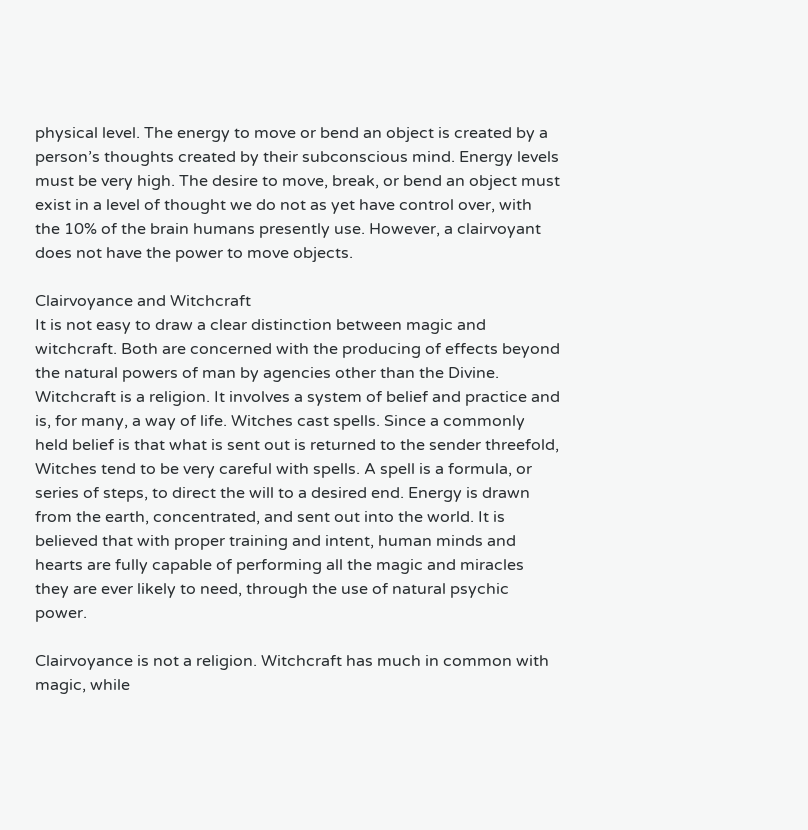physical level. The energy to move or bend an object is created by a person’s thoughts created by their subconscious mind. Energy levels must be very high. The desire to move, break, or bend an object must exist in a level of thought we do not as yet have control over, with the 10% of the brain humans presently use. However, a clairvoyant does not have the power to move objects.

Clairvoyance and Witchcraft
It is not easy to draw a clear distinction between magic and witchcraft. Both are concerned with the producing of effects beyond the natural powers of man by agencies other than the Divine. Witchcraft is a religion. It involves a system of belief and practice and is, for many, a way of life. Witches cast spells. Since a commonly held belief is that what is sent out is returned to the sender threefold, Witches tend to be very careful with spells. A spell is a formula, or series of steps, to direct the will to a desired end. Energy is drawn from the earth, concentrated, and sent out into the world. It is believed that with proper training and intent, human minds and hearts are fully capable of performing all the magic and miracles they are ever likely to need, through the use of natural psychic power.

Clairvoyance is not a religion. Witchcraft has much in common with magic, while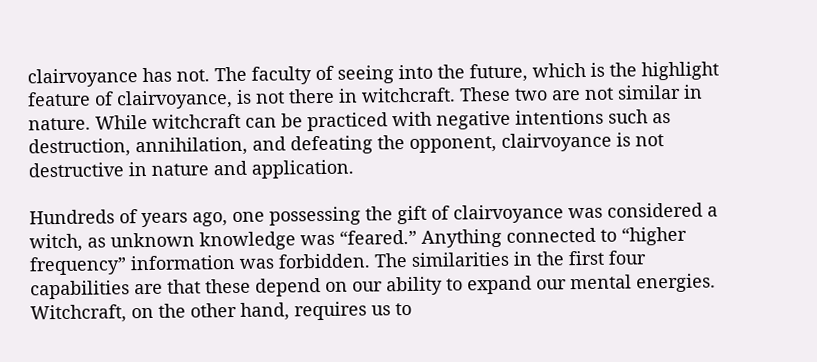clairvoyance has not. The faculty of seeing into the future, which is the highlight feature of clairvoyance, is not there in witchcraft. These two are not similar in nature. While witchcraft can be practiced with negative intentions such as destruction, annihilation, and defeating the opponent, clairvoyance is not destructive in nature and application.

Hundreds of years ago, one possessing the gift of clairvoyance was considered a witch, as unknown knowledge was “feared.” Anything connected to “higher frequency” information was forbidden. The similarities in the first four capabilities are that these depend on our ability to expand our mental energies. Witchcraft, on the other hand, requires us to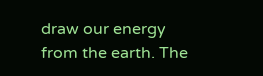draw our energy from the earth. The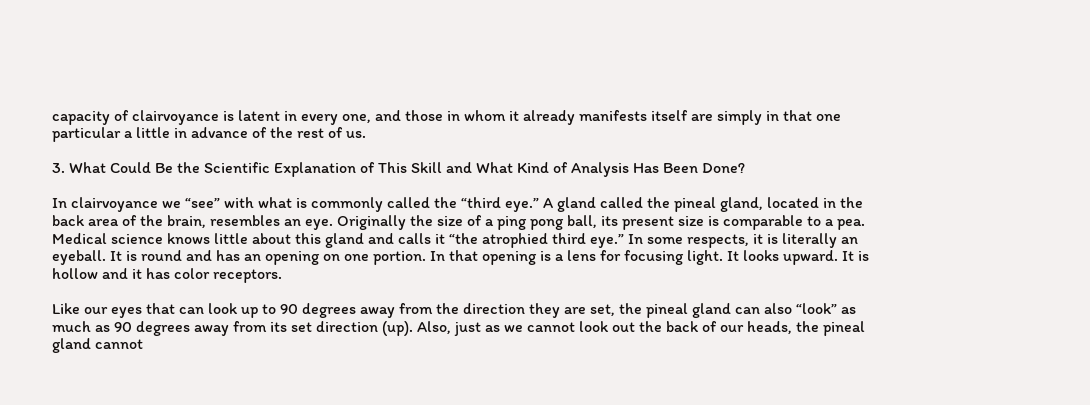capacity of clairvoyance is latent in every one, and those in whom it already manifests itself are simply in that one particular a little in advance of the rest of us.

3. What Could Be the Scientific Explanation of This Skill and What Kind of Analysis Has Been Done?

In clairvoyance we “see” with what is commonly called the “third eye.” A gland called the pineal gland, located in the back area of the brain, resembles an eye. Originally the size of a ping pong ball, its present size is comparable to a pea. Medical science knows little about this gland and calls it “the atrophied third eye.” In some respects, it is literally an eyeball. It is round and has an opening on one portion. In that opening is a lens for focusing light. It looks upward. It is hollow and it has color receptors.

Like our eyes that can look up to 90 degrees away from the direction they are set, the pineal gland can also “look” as much as 90 degrees away from its set direction (up). Also, just as we cannot look out the back of our heads, the pineal gland cannot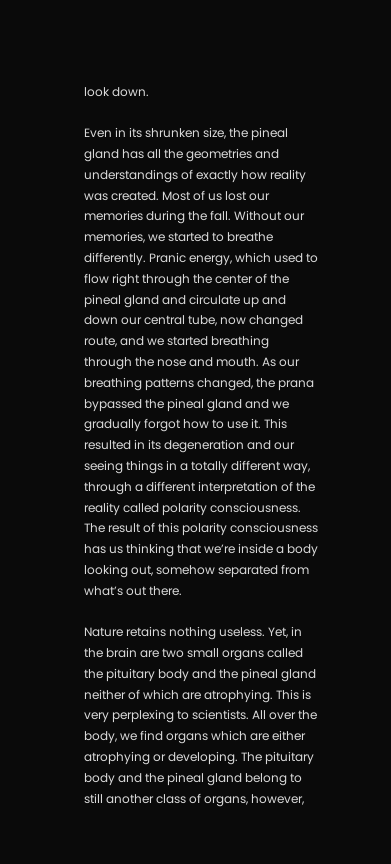look down.

Even in its shrunken size, the pineal gland has all the geometries and understandings of exactly how reality was created. Most of us lost our memories during the fall. Without our memories, we started to breathe differently. Pranic energy, which used to flow right through the center of the pineal gland and circulate up and down our central tube, now changed route, and we started breathing through the nose and mouth. As our breathing patterns changed, the prana bypassed the pineal gland and we gradually forgot how to use it. This resulted in its degeneration and our seeing things in a totally different way, through a different interpretation of the reality called polarity consciousness. The result of this polarity consciousness has us thinking that we’re inside a body looking out, somehow separated from what’s out there.

Nature retains nothing useless. Yet, in the brain are two small organs called the pituitary body and the pineal gland neither of which are atrophying. This is very perplexing to scientists. All over the body, we find organs which are either atrophying or developing. The pituitary body and the pineal gland belong to still another class of organs, however,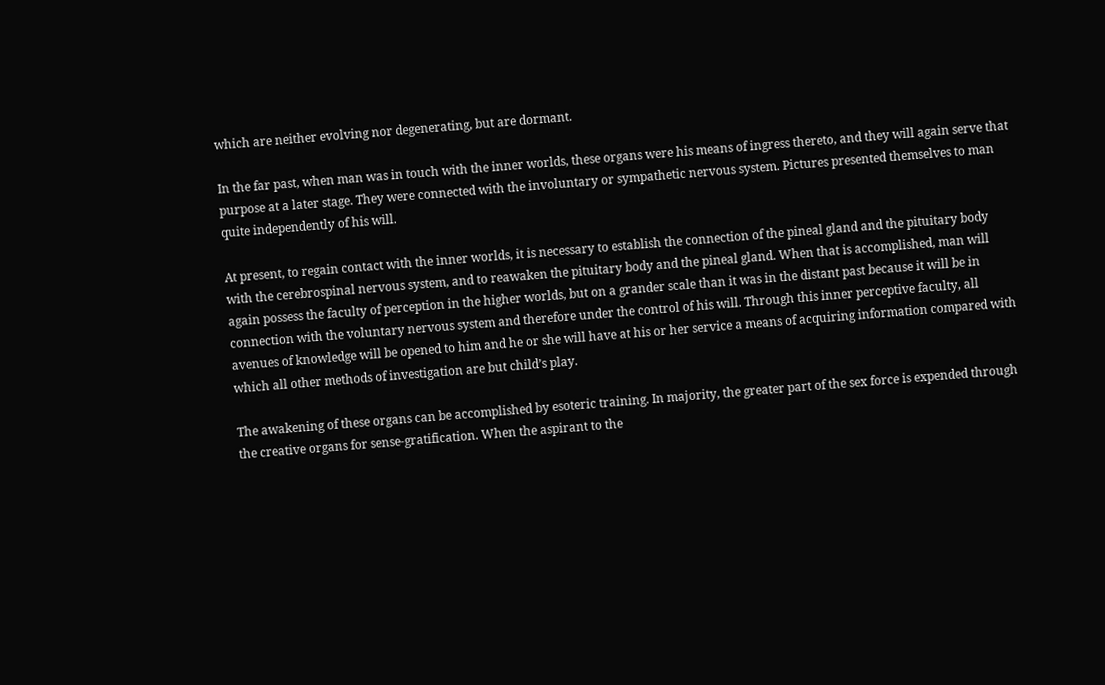which are neither evolving nor degenerating, but are dormant.

In the far past, when man was in touch with the inner worlds, these organs were his means of ingress thereto, and they will again serve that purpose at a later stage. They were connected with the involuntary or sympathetic nervous system. Pictures presented themselves to man quite independently of his will.

At present, to regain contact with the inner worlds, it is necessary to establish the connection of the pineal gland and the pituitary body with the cerebrospinal nervous system, and to reawaken the pituitary body and the pineal gland. When that is accomplished, man will again possess the faculty of perception in the higher worlds, but on a grander scale than it was in the distant past because it will be in connection with the voluntary nervous system and therefore under the control of his will. Through this inner perceptive faculty, all avenues of knowledge will be opened to him and he or she will have at his or her service a means of acquiring information compared with which all other methods of investigation are but child’s play.

The awakening of these organs can be accomplished by esoteric training. In majority, the greater part of the sex force is expended through the creative organs for sense-gratification. When the aspirant to the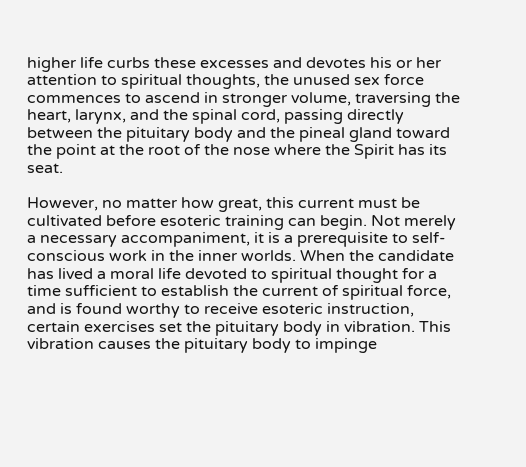higher life curbs these excesses and devotes his or her attention to spiritual thoughts, the unused sex force commences to ascend in stronger volume, traversing the heart, larynx, and the spinal cord, passing directly between the pituitary body and the pineal gland toward the point at the root of the nose where the Spirit has its seat.

However, no matter how great, this current must be cultivated before esoteric training can begin. Not merely a necessary accompaniment, it is a prerequisite to self-conscious work in the inner worlds. When the candidate has lived a moral life devoted to spiritual thought for a time sufficient to establish the current of spiritual force, and is found worthy to receive esoteric instruction, certain exercises set the pituitary body in vibration. This vibration causes the pituitary body to impinge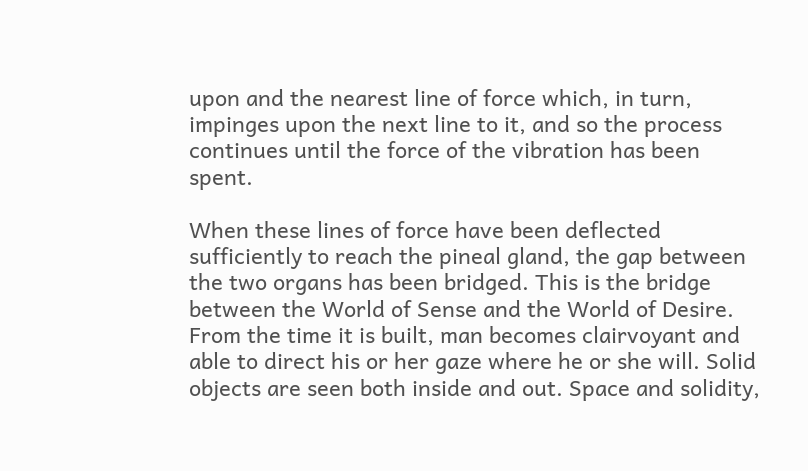upon and the nearest line of force which, in turn, impinges upon the next line to it, and so the process continues until the force of the vibration has been spent.

When these lines of force have been deflected sufficiently to reach the pineal gland, the gap between the two organs has been bridged. This is the bridge between the World of Sense and the World of Desire. From the time it is built, man becomes clairvoyant and able to direct his or her gaze where he or she will. Solid objects are seen both inside and out. Space and solidity,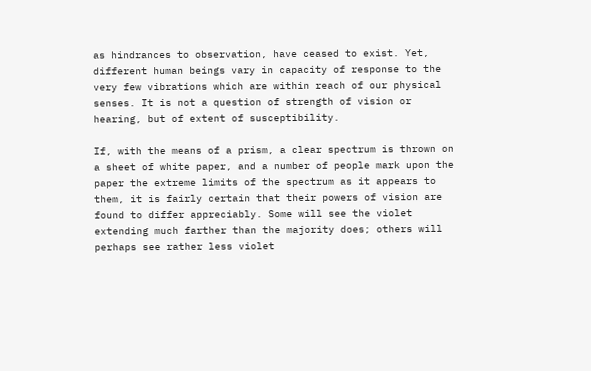as hindrances to observation, have ceased to exist. Yet, different human beings vary in capacity of response to the very few vibrations which are within reach of our physical senses. It is not a question of strength of vision or hearing, but of extent of susceptibility.

If, with the means of a prism, a clear spectrum is thrown on a sheet of white paper, and a number of people mark upon the paper the extreme limits of the spectrum as it appears to them, it is fairly certain that their powers of vision are found to differ appreciably. Some will see the violet extending much farther than the majority does; others will perhaps see rather less violet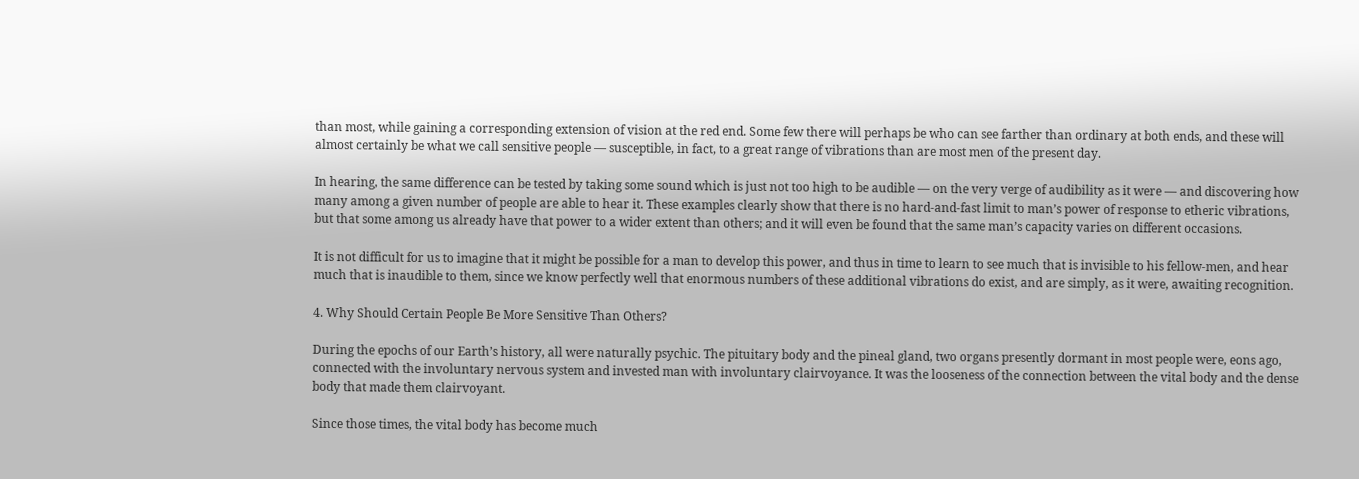than most, while gaining a corresponding extension of vision at the red end. Some few there will perhaps be who can see farther than ordinary at both ends, and these will almost certainly be what we call sensitive people — susceptible, in fact, to a great range of vibrations than are most men of the present day.

In hearing, the same difference can be tested by taking some sound which is just not too high to be audible — on the very verge of audibility as it were — and discovering how many among a given number of people are able to hear it. These examples clearly show that there is no hard-and-fast limit to man’s power of response to etheric vibrations, but that some among us already have that power to a wider extent than others; and it will even be found that the same man’s capacity varies on different occasions.

It is not difficult for us to imagine that it might be possible for a man to develop this power, and thus in time to learn to see much that is invisible to his fellow-men, and hear much that is inaudible to them, since we know perfectly well that enormous numbers of these additional vibrations do exist, and are simply, as it were, awaiting recognition.

4. Why Should Certain People Be More Sensitive Than Others?

During the epochs of our Earth’s history, all were naturally psychic. The pituitary body and the pineal gland, two organs presently dormant in most people were, eons ago, connected with the involuntary nervous system and invested man with involuntary clairvoyance. It was the looseness of the connection between the vital body and the dense body that made them clairvoyant.

Since those times, the vital body has become much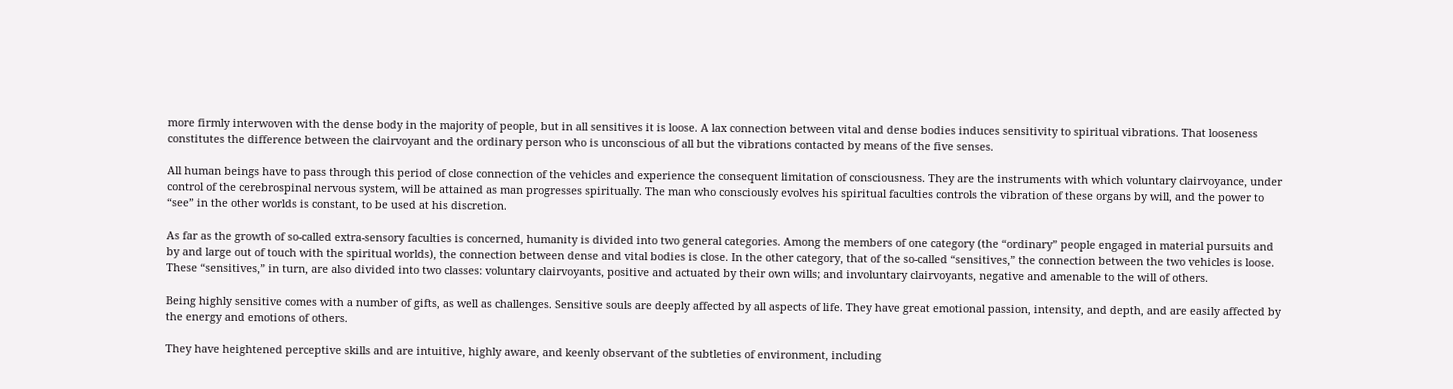more firmly interwoven with the dense body in the majority of people, but in all sensitives it is loose. A lax connection between vital and dense bodies induces sensitivity to spiritual vibrations. That looseness constitutes the difference between the clairvoyant and the ordinary person who is unconscious of all but the vibrations contacted by means of the five senses.

All human beings have to pass through this period of close connection of the vehicles and experience the consequent limitation of consciousness. They are the instruments with which voluntary clairvoyance, under control of the cerebrospinal nervous system, will be attained as man progresses spiritually. The man who consciously evolves his spiritual faculties controls the vibration of these organs by will, and the power to “see” in the other worlds is constant, to be used at his discretion.

As far as the growth of so-called extra-sensory faculties is concerned, humanity is divided into two general categories. Among the members of one category (the “ordinary” people engaged in material pursuits and by and large out of touch with the spiritual worlds), the connection between dense and vital bodies is close. In the other category, that of the so-called “sensitives,” the connection between the two vehicles is loose. These “sensitives,” in turn, are also divided into two classes: voluntary clairvoyants, positive and actuated by their own wills; and involuntary clairvoyants, negative and amenable to the will of others.

Being highly sensitive comes with a number of gifts, as well as challenges. Sensitive souls are deeply affected by all aspects of life. They have great emotional passion, intensity, and depth, and are easily affected by the energy and emotions of others.

They have heightened perceptive skills and are intuitive, highly aware, and keenly observant of the subtleties of environment, including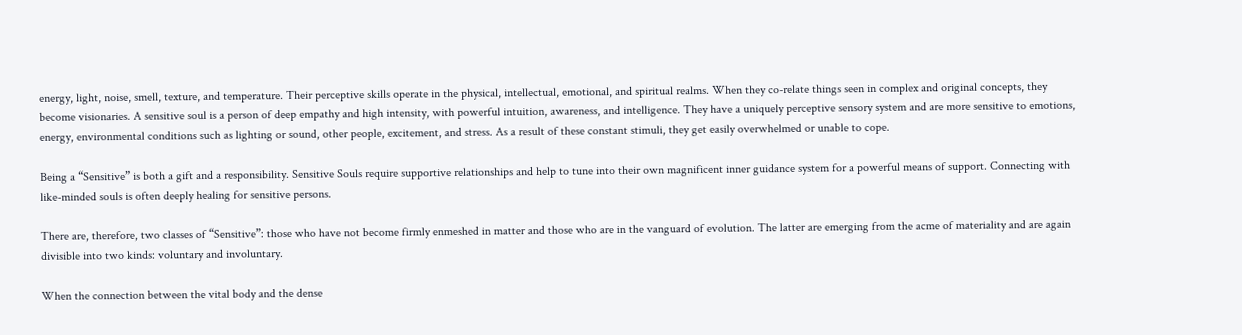energy, light, noise, smell, texture, and temperature. Their perceptive skills operate in the physical, intellectual, emotional, and spiritual realms. When they co-relate things seen in complex and original concepts, they become visionaries. A sensitive soul is a person of deep empathy and high intensity, with powerful intuition, awareness, and intelligence. They have a uniquely perceptive sensory system and are more sensitive to emotions, energy, environmental conditions such as lighting or sound, other people, excitement, and stress. As a result of these constant stimuli, they get easily overwhelmed or unable to cope.

Being a “Sensitive” is both a gift and a responsibility. Sensitive Souls require supportive relationships and help to tune into their own magnificent inner guidance system for a powerful means of support. Connecting with like-minded souls is often deeply healing for sensitive persons.

There are, therefore, two classes of “Sensitive”: those who have not become firmly enmeshed in matter and those who are in the vanguard of evolution. The latter are emerging from the acme of materiality and are again divisible into two kinds: voluntary and involuntary.

When the connection between the vital body and the dense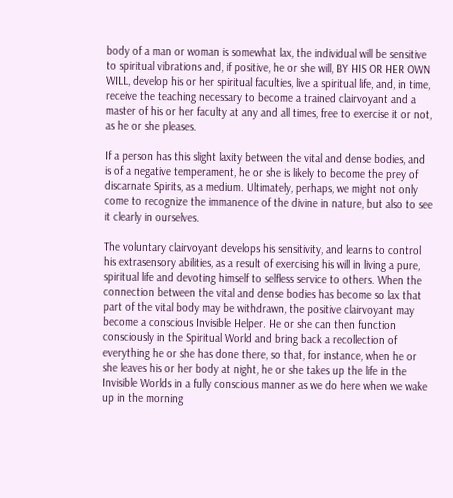body of a man or woman is somewhat lax, the individual will be sensitive to spiritual vibrations and, if positive, he or she will, BY HIS OR HER OWN WILL, develop his or her spiritual faculties, live a spiritual life, and, in time, receive the teaching necessary to become a trained clairvoyant and a master of his or her faculty at any and all times, free to exercise it or not, as he or she pleases.

If a person has this slight laxity between the vital and dense bodies, and is of a negative temperament, he or she is likely to become the prey of discarnate Spirits, as a medium. Ultimately, perhaps, we might not only come to recognize the immanence of the divine in nature, but also to see it clearly in ourselves.

The voluntary clairvoyant develops his sensitivity, and learns to control his extrasensory abilities, as a result of exercising his will in living a pure, spiritual life and devoting himself to selfless service to others. When the connection between the vital and dense bodies has become so lax that part of the vital body may be withdrawn, the positive clairvoyant may become a conscious Invisible Helper. He or she can then function consciously in the Spiritual World and bring back a recollection of everything he or she has done there, so that, for instance, when he or she leaves his or her body at night, he or she takes up the life in the Invisible Worlds in a fully conscious manner as we do here when we wake up in the morning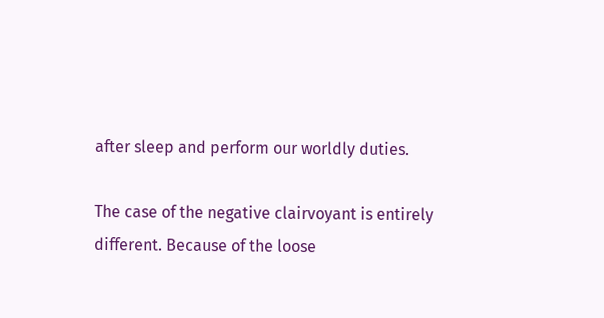after sleep and perform our worldly duties.

The case of the negative clairvoyant is entirely different. Because of the loose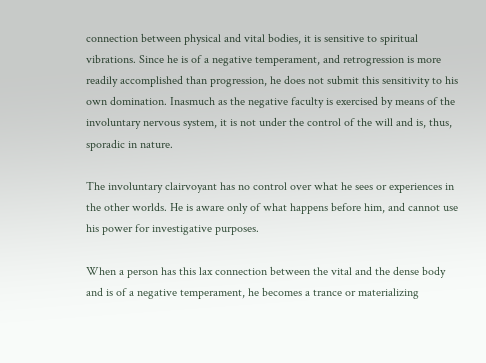connection between physical and vital bodies, it is sensitive to spiritual vibrations. Since he is of a negative temperament, and retrogression is more readily accomplished than progression, he does not submit this sensitivity to his own domination. Inasmuch as the negative faculty is exercised by means of the involuntary nervous system, it is not under the control of the will and is, thus, sporadic in nature.

The involuntary clairvoyant has no control over what he sees or experiences in the other worlds. He is aware only of what happens before him, and cannot use his power for investigative purposes.

When a person has this lax connection between the vital and the dense body and is of a negative temperament, he becomes a trance or materializing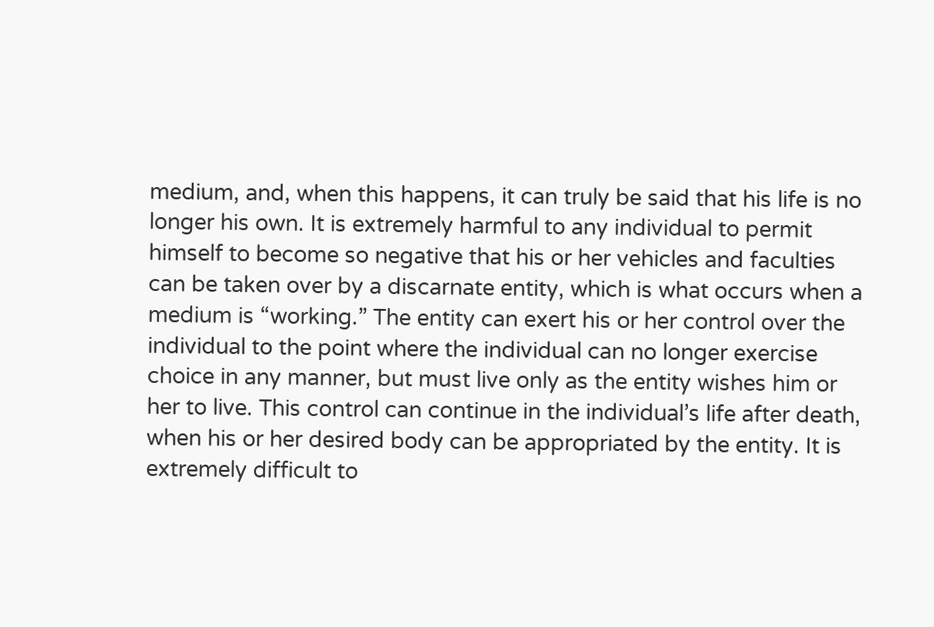medium, and, when this happens, it can truly be said that his life is no longer his own. It is extremely harmful to any individual to permit himself to become so negative that his or her vehicles and faculties can be taken over by a discarnate entity, which is what occurs when a medium is “working.” The entity can exert his or her control over the individual to the point where the individual can no longer exercise choice in any manner, but must live only as the entity wishes him or her to live. This control can continue in the individual’s life after death, when his or her desired body can be appropriated by the entity. It is extremely difficult to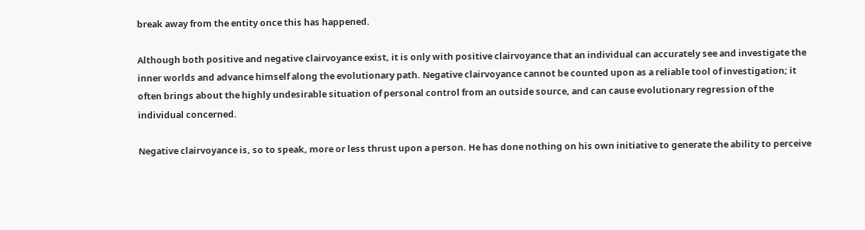break away from the entity once this has happened.

Although both positive and negative clairvoyance exist, it is only with positive clairvoyance that an individual can accurately see and investigate the inner worlds and advance himself along the evolutionary path. Negative clairvoyance cannot be counted upon as a reliable tool of investigation; it often brings about the highly undesirable situation of personal control from an outside source, and can cause evolutionary regression of the individual concerned.

Negative clairvoyance is, so to speak, more or less thrust upon a person. He has done nothing on his own initiative to generate the ability to perceive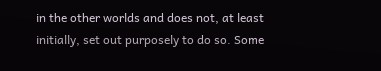in the other worlds and does not, at least initially, set out purposely to do so. Some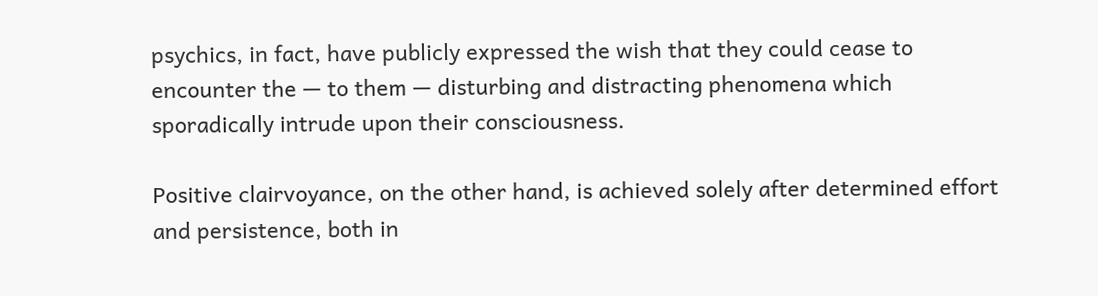psychics, in fact, have publicly expressed the wish that they could cease to encounter the — to them — disturbing and distracting phenomena which sporadically intrude upon their consciousness.

Positive clairvoyance, on the other hand, is achieved solely after determined effort and persistence, both in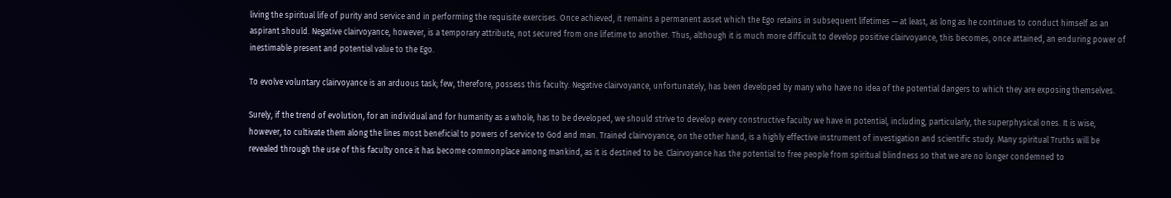living the spiritual life of purity and service and in performing the requisite exercises. Once achieved, it remains a permanent asset which the Ego retains in subsequent lifetimes — at least, as long as he continues to conduct himself as an aspirant should. Negative clairvoyance, however, is a temporary attribute, not secured from one lifetime to another. Thus, although it is much more difficult to develop positive clairvoyance, this becomes, once attained, an enduring power of inestimable present and potential value to the Ego.

To evolve voluntary clairvoyance is an arduous task; few, therefore, possess this faculty. Negative clairvoyance, unfortunately, has been developed by many who have no idea of the potential dangers to which they are exposing themselves.

Surely, if the trend of evolution, for an individual and for humanity as a whole, has to be developed, we should strive to develop every constructive faculty we have in potential, including, particularly, the superphysical ones. It is wise, however, to cultivate them along the lines most beneficial to powers of service to God and man. Trained clairvoyance, on the other hand, is a highly effective instrument of investigation and scientific study. Many spiritual Truths will be revealed through the use of this faculty once it has become commonplace among mankind, as it is destined to be. Clairvoyance has the potential to free people from spiritual blindness so that we are no longer condemned to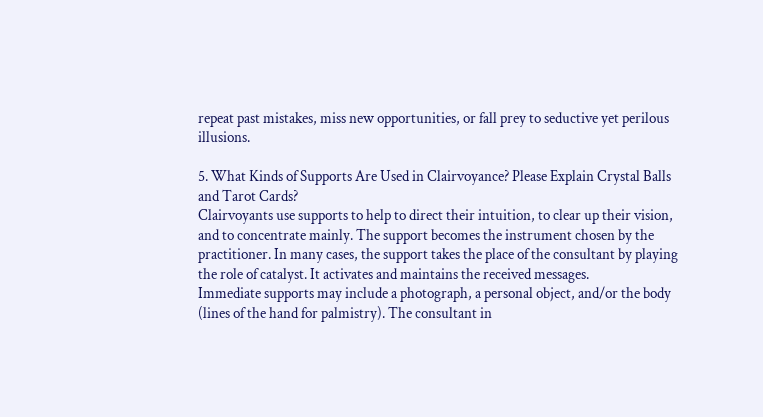repeat past mistakes, miss new opportunities, or fall prey to seductive yet perilous illusions.

5. What Kinds of Supports Are Used in Clairvoyance? Please Explain Crystal Balls and Tarot Cards?
Clairvoyants use supports to help to direct their intuition, to clear up their vision, and to concentrate mainly. The support becomes the instrument chosen by the practitioner. In many cases, the support takes the place of the consultant by playing the role of catalyst. It activates and maintains the received messages.
Immediate supports may include a photograph, a personal object, and/or the body (lines of the hand for palmistry). The consultant in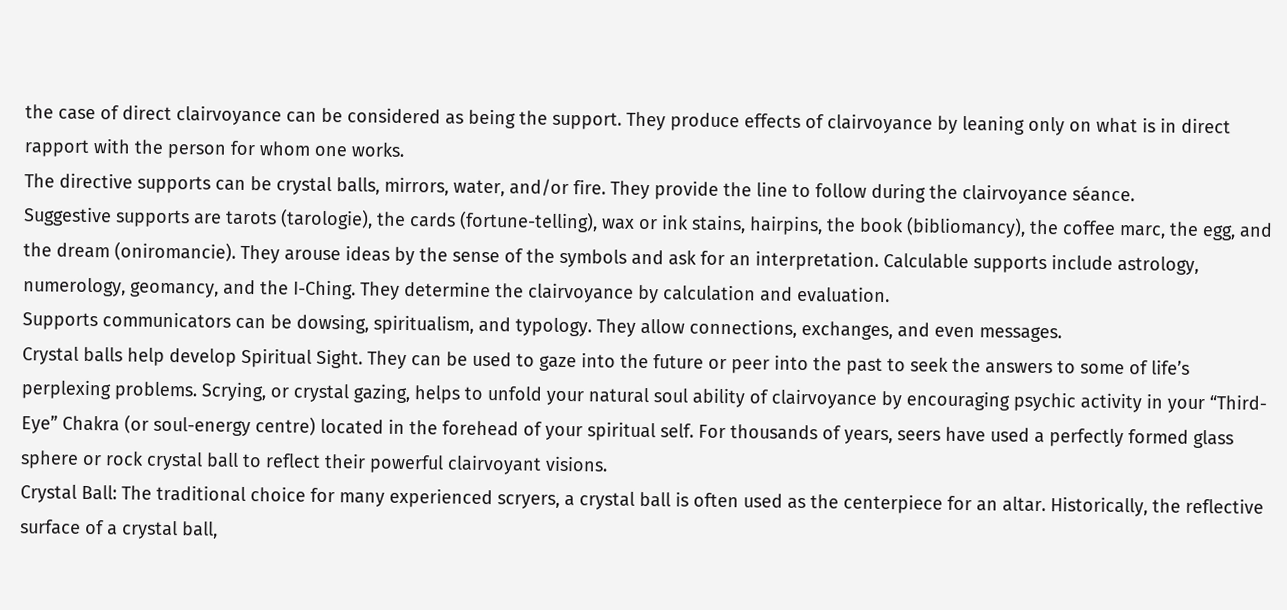the case of direct clairvoyance can be considered as being the support. They produce effects of clairvoyance by leaning only on what is in direct rapport with the person for whom one works.
The directive supports can be crystal balls, mirrors, water, and/or fire. They provide the line to follow during the clairvoyance séance.
Suggestive supports are tarots (tarologie), the cards (fortune-telling), wax or ink stains, hairpins, the book (bibliomancy), the coffee marc, the egg, and the dream (oniromancie). They arouse ideas by the sense of the symbols and ask for an interpretation. Calculable supports include astrology, numerology, geomancy, and the I-Ching. They determine the clairvoyance by calculation and evaluation.
Supports communicators can be dowsing, spiritualism, and typology. They allow connections, exchanges, and even messages.
Crystal balls help develop Spiritual Sight. They can be used to gaze into the future or peer into the past to seek the answers to some of life’s perplexing problems. Scrying, or crystal gazing, helps to unfold your natural soul ability of clairvoyance by encouraging psychic activity in your “Third-Eye” Chakra (or soul-energy centre) located in the forehead of your spiritual self. For thousands of years, seers have used a perfectly formed glass sphere or rock crystal ball to reflect their powerful clairvoyant visions.
Crystal Ball: The traditional choice for many experienced scryers, a crystal ball is often used as the centerpiece for an altar. Historically, the reflective surface of a crystal ball,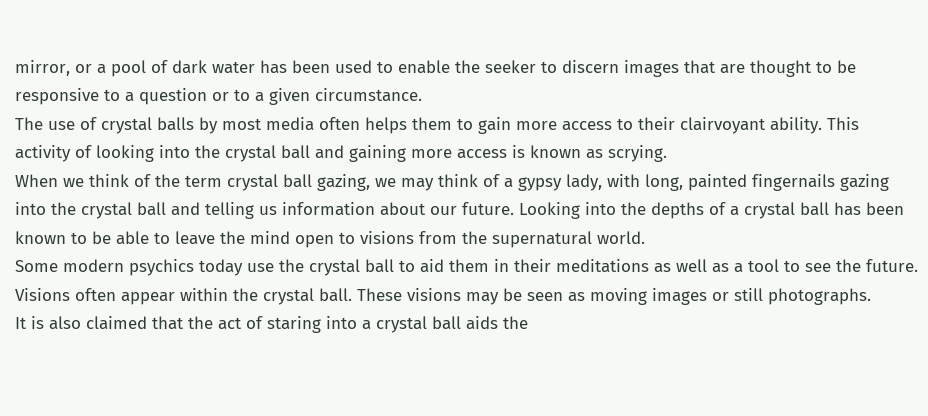mirror, or a pool of dark water has been used to enable the seeker to discern images that are thought to be responsive to a question or to a given circumstance.
The use of crystal balls by most media often helps them to gain more access to their clairvoyant ability. This activity of looking into the crystal ball and gaining more access is known as scrying.
When we think of the term crystal ball gazing, we may think of a gypsy lady, with long, painted fingernails gazing into the crystal ball and telling us information about our future. Looking into the depths of a crystal ball has been known to be able to leave the mind open to visions from the supernatural world.
Some modern psychics today use the crystal ball to aid them in their meditations as well as a tool to see the future. Visions often appear within the crystal ball. These visions may be seen as moving images or still photographs.
It is also claimed that the act of staring into a crystal ball aids the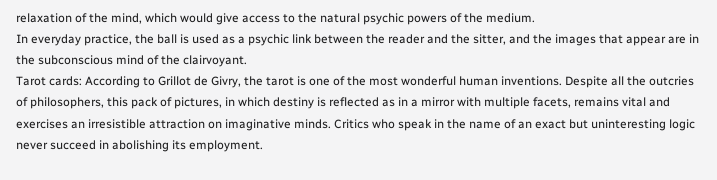relaxation of the mind, which would give access to the natural psychic powers of the medium.
In everyday practice, the ball is used as a psychic link between the reader and the sitter, and the images that appear are in the subconscious mind of the clairvoyant.
Tarot cards: According to Grillot de Givry, the tarot is one of the most wonderful human inventions. Despite all the outcries of philosophers, this pack of pictures, in which destiny is reflected as in a mirror with multiple facets, remains vital and exercises an irresistible attraction on imaginative minds. Critics who speak in the name of an exact but uninteresting logic never succeed in abolishing its employment.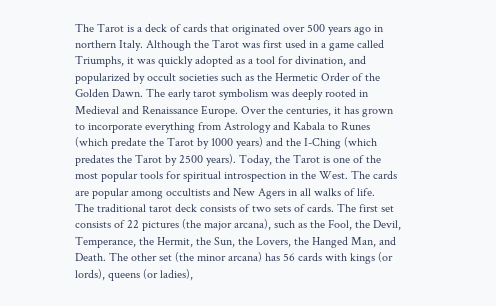The Tarot is a deck of cards that originated over 500 years ago in northern Italy. Although the Tarot was first used in a game called Triumphs, it was quickly adopted as a tool for divination, and popularized by occult societies such as the Hermetic Order of the Golden Dawn. The early tarot symbolism was deeply rooted in Medieval and Renaissance Europe. Over the centuries, it has grown to incorporate everything from Astrology and Kabala to Runes (which predate the Tarot by 1000 years) and the I-Ching (which predates the Tarot by 2500 years). Today, the Tarot is one of the most popular tools for spiritual introspection in the West. The cards are popular among occultists and New Agers in all walks of life.
The traditional tarot deck consists of two sets of cards. The first set consists of 22 pictures (the major arcana), such as the Fool, the Devil, Temperance, the Hermit, the Sun, the Lovers, the Hanged Man, and Death. The other set (the minor arcana) has 56 cards with kings (or lords), queens (or ladies),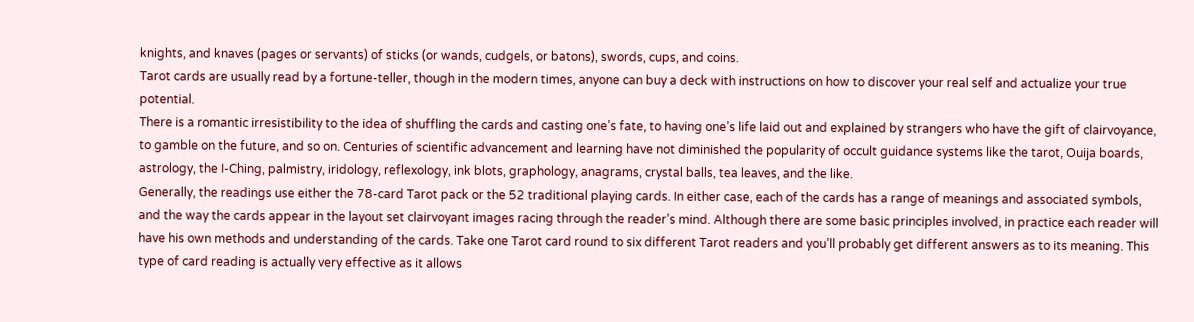knights, and knaves (pages or servants) of sticks (or wands, cudgels, or batons), swords, cups, and coins.
Tarot cards are usually read by a fortune-teller, though in the modern times, anyone can buy a deck with instructions on how to discover your real self and actualize your true potential.
There is a romantic irresistibility to the idea of shuffling the cards and casting one’s fate, to having one’s life laid out and explained by strangers who have the gift of clairvoyance, to gamble on the future, and so on. Centuries of scientific advancement and learning have not diminished the popularity of occult guidance systems like the tarot, Ouija boards, astrology, the I-Ching, palmistry, iridology, reflexology, ink blots, graphology, anagrams, crystal balls, tea leaves, and the like.
Generally, the readings use either the 78-card Tarot pack or the 52 traditional playing cards. In either case, each of the cards has a range of meanings and associated symbols, and the way the cards appear in the layout set clairvoyant images racing through the reader’s mind. Although there are some basic principles involved, in practice each reader will have his own methods and understanding of the cards. Take one Tarot card round to six different Tarot readers and you’ll probably get different answers as to its meaning. This type of card reading is actually very effective as it allows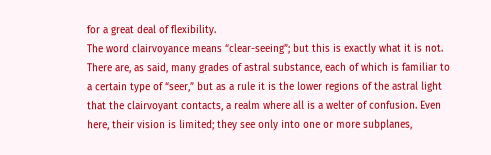for a great deal of flexibility.
The word clairvoyance means “clear-seeing”; but this is exactly what it is not. There are, as said, many grades of astral substance, each of which is familiar to a certain type of “seer,” but as a rule it is the lower regions of the astral light that the clairvoyant contacts, a realm where all is a welter of confusion. Even here, their vision is limited; they see only into one or more subplanes,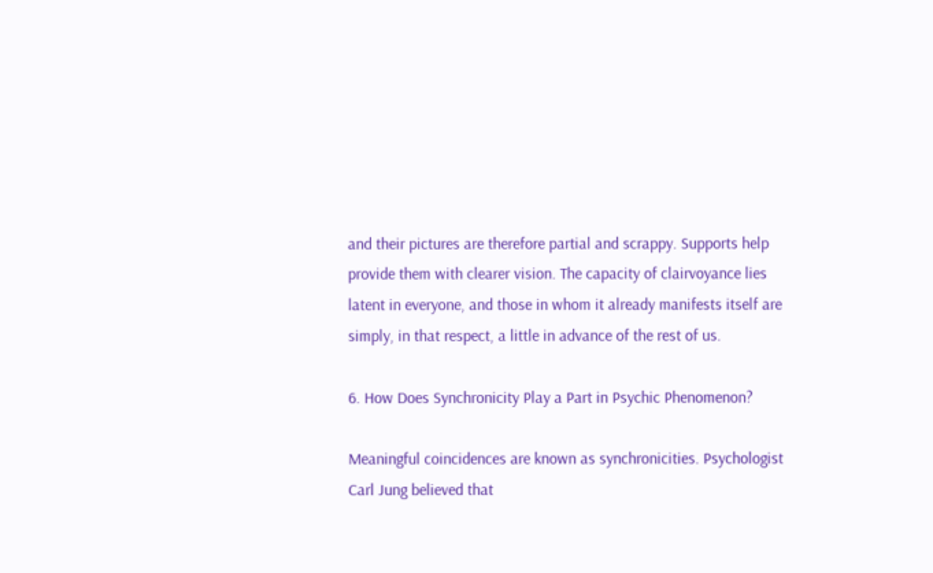and their pictures are therefore partial and scrappy. Supports help provide them with clearer vision. The capacity of clairvoyance lies latent in everyone, and those in whom it already manifests itself are simply, in that respect, a little in advance of the rest of us.

6. How Does Synchronicity Play a Part in Psychic Phenomenon?

Meaningful coincidences are known as synchronicities. Psychologist Carl Jung believed that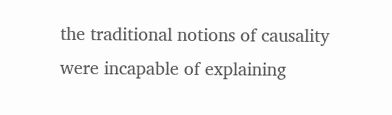the traditional notions of causality were incapable of explaining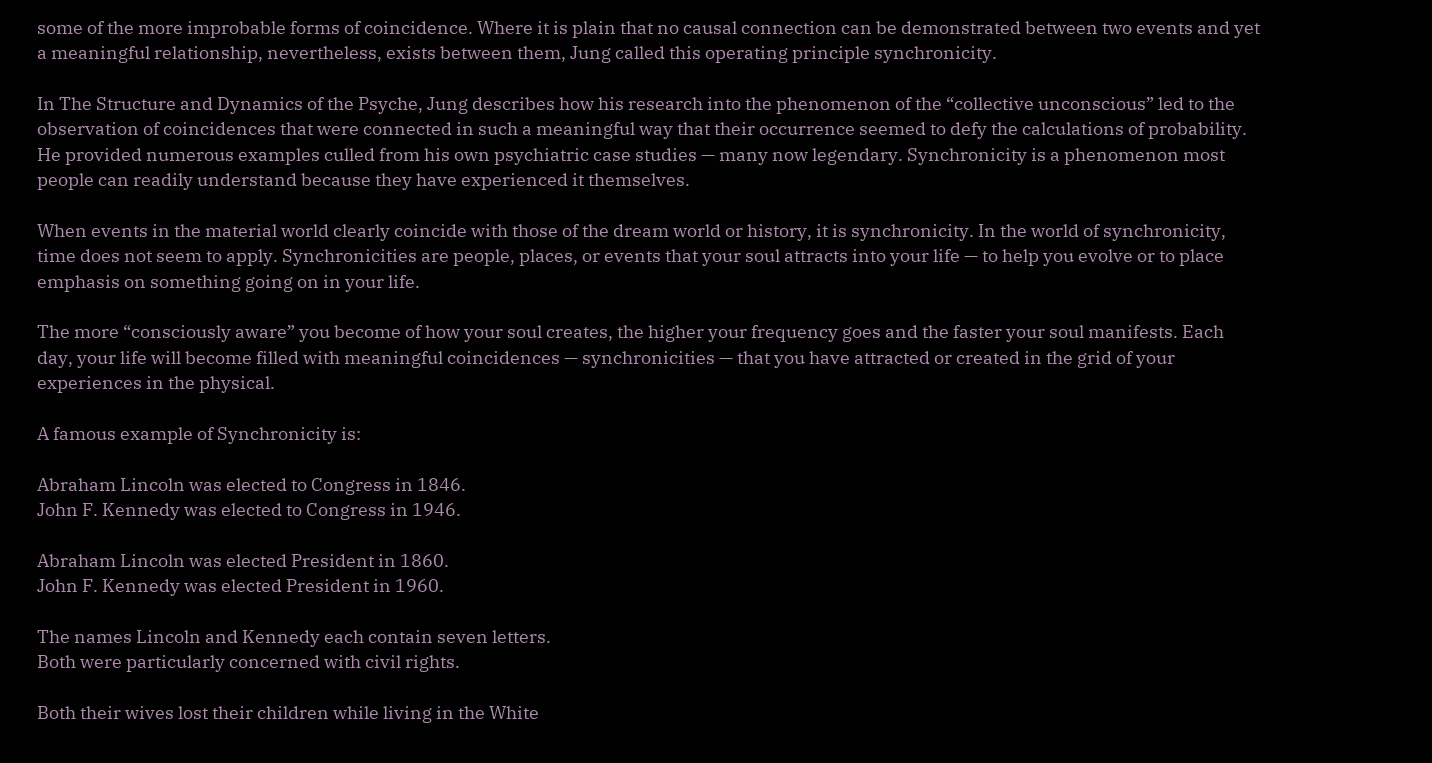some of the more improbable forms of coincidence. Where it is plain that no causal connection can be demonstrated between two events and yet a meaningful relationship, nevertheless, exists between them, Jung called this operating principle synchronicity.

In The Structure and Dynamics of the Psyche, Jung describes how his research into the phenomenon of the “collective unconscious” led to the observation of coincidences that were connected in such a meaningful way that their occurrence seemed to defy the calculations of probability. He provided numerous examples culled from his own psychiatric case studies — many now legendary. Synchronicity is a phenomenon most people can readily understand because they have experienced it themselves.

When events in the material world clearly coincide with those of the dream world or history, it is synchronicity. In the world of synchronicity, time does not seem to apply. Synchronicities are people, places, or events that your soul attracts into your life — to help you evolve or to place emphasis on something going on in your life.

The more “consciously aware” you become of how your soul creates, the higher your frequency goes and the faster your soul manifests. Each day, your life will become filled with meaningful coincidences — synchronicities — that you have attracted or created in the grid of your experiences in the physical.

A famous example of Synchronicity is:

Abraham Lincoln was elected to Congress in 1846.
John F. Kennedy was elected to Congress in 1946.

Abraham Lincoln was elected President in 1860.
John F. Kennedy was elected President in 1960.

The names Lincoln and Kennedy each contain seven letters.
Both were particularly concerned with civil rights.

Both their wives lost their children while living in the White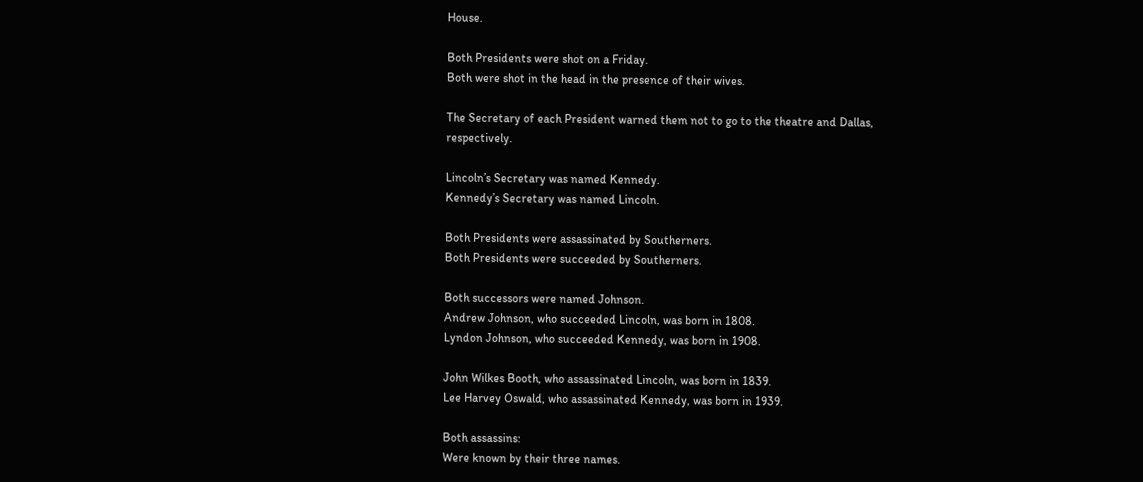House.

Both Presidents were shot on a Friday.
Both were shot in the head in the presence of their wives.

The Secretary of each President warned them not to go to the theatre and Dallas, respectively.

Lincoln’s Secretary was named Kennedy.
Kennedy’s Secretary was named Lincoln.

Both Presidents were assassinated by Southerners.
Both Presidents were succeeded by Southerners.

Both successors were named Johnson.
Andrew Johnson, who succeeded Lincoln, was born in 1808.
Lyndon Johnson, who succeeded Kennedy, was born in 1908.

John Wilkes Booth, who assassinated Lincoln, was born in 1839.
Lee Harvey Oswald, who assassinated Kennedy, was born in 1939.

Both assassins:
Were known by their three names.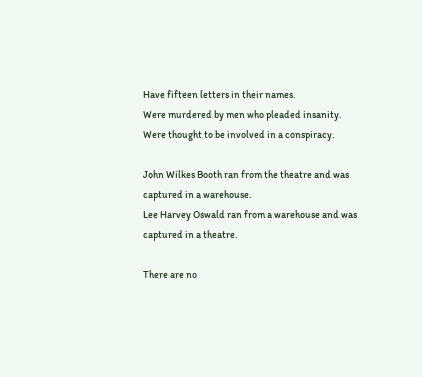Have fifteen letters in their names.
Were murdered by men who pleaded insanity.
Were thought to be involved in a conspiracy.

John Wilkes Booth ran from the theatre and was captured in a warehouse.
Lee Harvey Oswald ran from a warehouse and was captured in a theatre.

There are no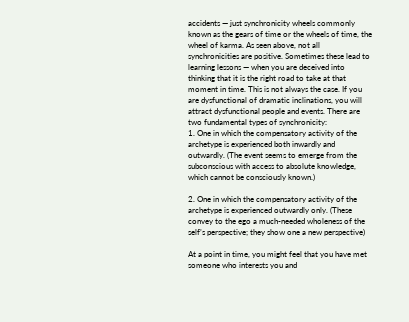accidents — just synchronicity wheels commonly known as the gears of time or the wheels of time, the wheel of karma. As seen above, not all synchronicities are positive. Sometimes these lead to learning lessons — when you are deceived into thinking that it is the right road to take at that moment in time. This is not always the case. If you are dysfunctional of dramatic inclinations, you will attract dysfunctional people and events. There are two fundamental types of synchronicity:
1. One in which the compensatory activity of the archetype is experienced both inwardly and outwardly. (The event seems to emerge from the subconscious with access to absolute knowledge, which cannot be consciously known.)

2. One in which the compensatory activity of the archetype is experienced outwardly only. (These convey to the ego a much-needed wholeness of the self’s perspective; they show one a new perspective)

At a point in time, you might feel that you have met someone who interests you and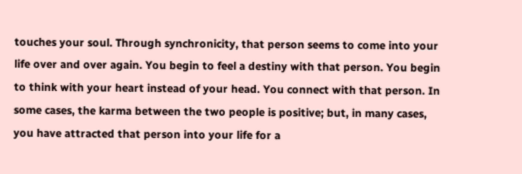touches your soul. Through synchronicity, that person seems to come into your life over and over again. You begin to feel a destiny with that person. You begin to think with your heart instead of your head. You connect with that person. In some cases, the karma between the two people is positive; but, in many cases, you have attracted that person into your life for a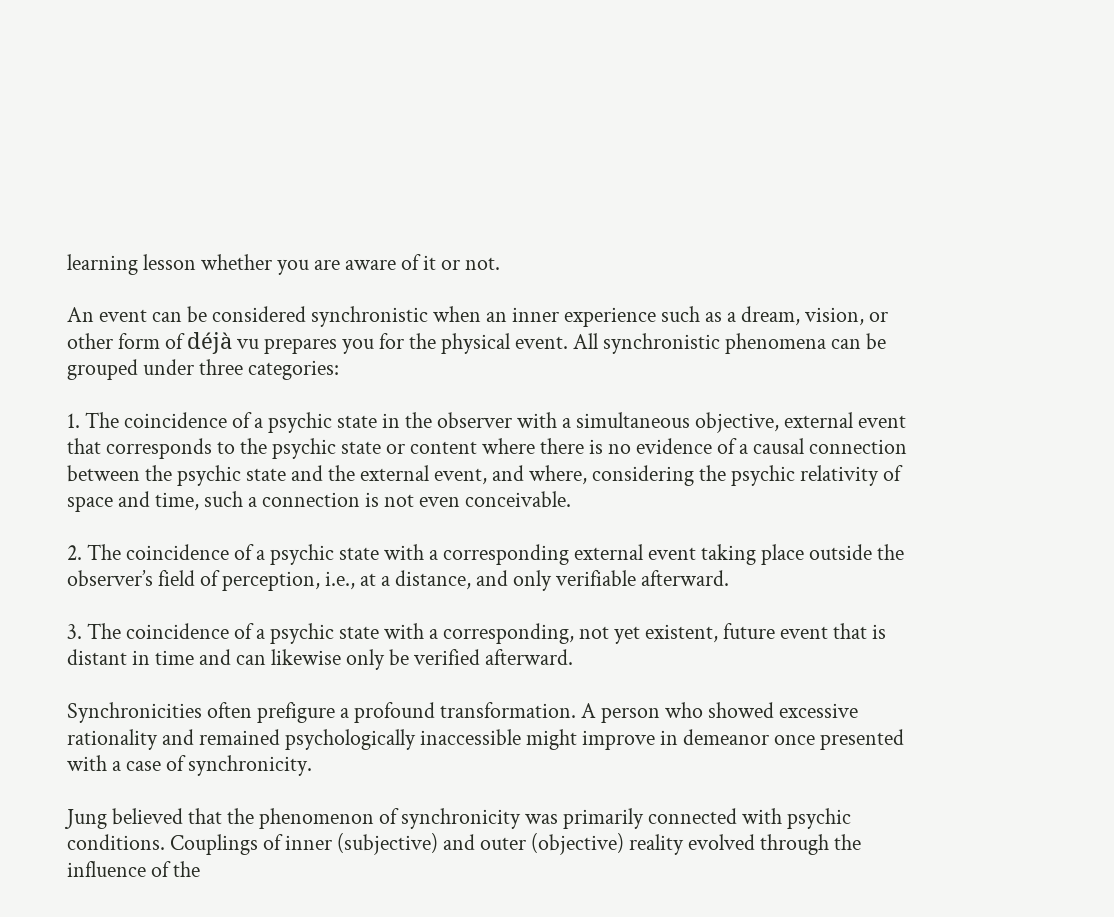learning lesson whether you are aware of it or not.

An event can be considered synchronistic when an inner experience such as a dream, vision, or other form of déjà vu prepares you for the physical event. All synchronistic phenomena can be grouped under three categories:

1. The coincidence of a psychic state in the observer with a simultaneous objective, external event that corresponds to the psychic state or content where there is no evidence of a causal connection between the psychic state and the external event, and where, considering the psychic relativity of space and time, such a connection is not even conceivable.

2. The coincidence of a psychic state with a corresponding external event taking place outside the observer’s field of perception, i.e., at a distance, and only verifiable afterward.

3. The coincidence of a psychic state with a corresponding, not yet existent, future event that is distant in time and can likewise only be verified afterward.

Synchronicities often prefigure a profound transformation. A person who showed excessive rationality and remained psychologically inaccessible might improve in demeanor once presented with a case of synchronicity.

Jung believed that the phenomenon of synchronicity was primarily connected with psychic conditions. Couplings of inner (subjective) and outer (objective) reality evolved through the influence of the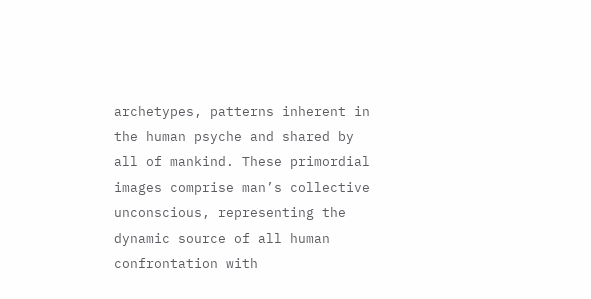archetypes, patterns inherent in the human psyche and shared by all of mankind. These primordial images comprise man’s collective unconscious, representing the dynamic source of all human confrontation with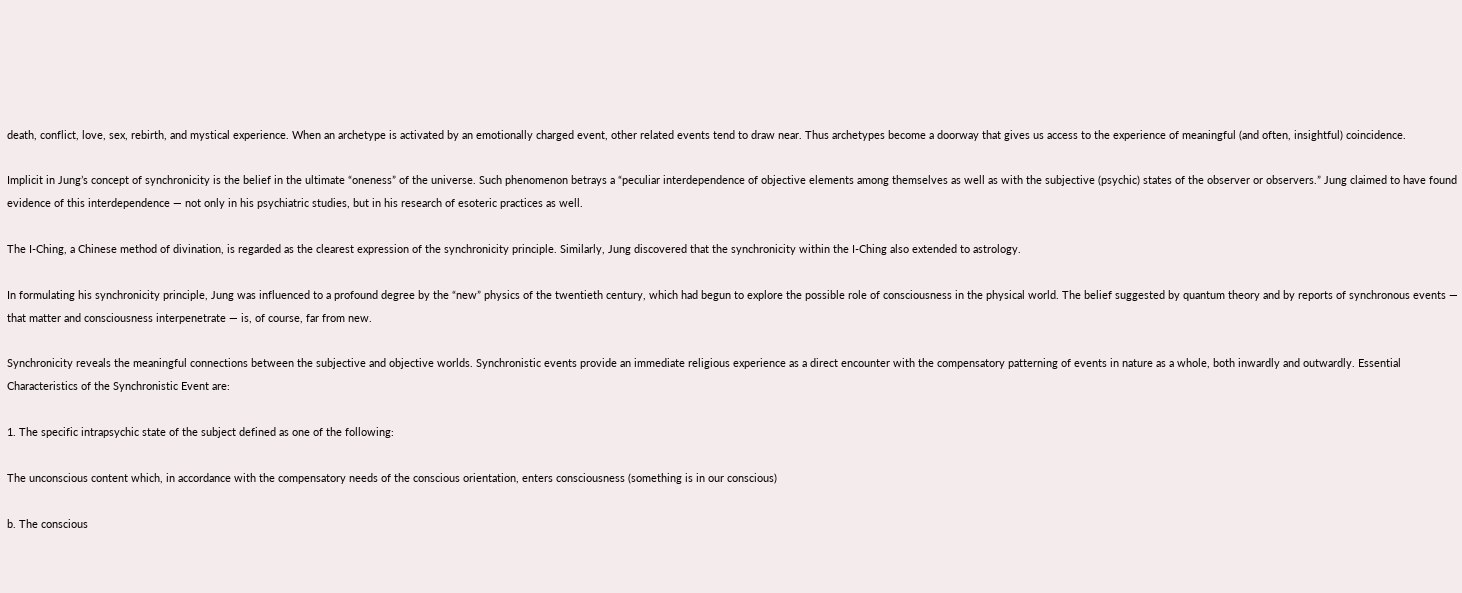death, conflict, love, sex, rebirth, and mystical experience. When an archetype is activated by an emotionally charged event, other related events tend to draw near. Thus archetypes become a doorway that gives us access to the experience of meaningful (and often, insightful) coincidence.

Implicit in Jung’s concept of synchronicity is the belief in the ultimate “oneness” of the universe. Such phenomenon betrays a “peculiar interdependence of objective elements among themselves as well as with the subjective (psychic) states of the observer or observers.” Jung claimed to have found evidence of this interdependence — not only in his psychiatric studies, but in his research of esoteric practices as well.

The I-Ching, a Chinese method of divination, is regarded as the clearest expression of the synchronicity principle. Similarly, Jung discovered that the synchronicity within the I-Ching also extended to astrology.

In formulating his synchronicity principle, Jung was influenced to a profound degree by the “new” physics of the twentieth century, which had begun to explore the possible role of consciousness in the physical world. The belief suggested by quantum theory and by reports of synchronous events — that matter and consciousness interpenetrate — is, of course, far from new.

Synchronicity reveals the meaningful connections between the subjective and objective worlds. Synchronistic events provide an immediate religious experience as a direct encounter with the compensatory patterning of events in nature as a whole, both inwardly and outwardly. Essential Characteristics of the Synchronistic Event are:

1. The specific intrapsychic state of the subject defined as one of the following:

The unconscious content which, in accordance with the compensatory needs of the conscious orientation, enters consciousness (something is in our conscious)

b. The conscious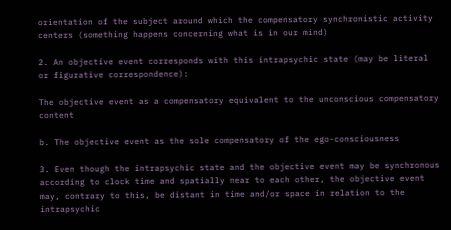orientation of the subject around which the compensatory synchronistic activity centers (something happens concerning what is in our mind)

2. An objective event corresponds with this intrapsychic state (may be literal or figurative correspondence):

The objective event as a compensatory equivalent to the unconscious compensatory content

b. The objective event as the sole compensatory of the ego-consciousness

3. Even though the intrapsychic state and the objective event may be synchronous according to clock time and spatially near to each other, the objective event may, contrary to this, be distant in time and/or space in relation to the intrapsychic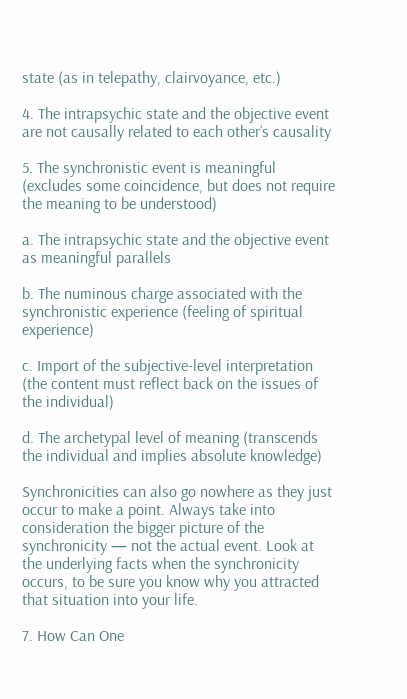state (as in telepathy, clairvoyance, etc.)

4. The intrapsychic state and the objective event are not causally related to each other’s causality

5. The synchronistic event is meaningful (excludes some coincidence, but does not require the meaning to be understood)

a. The intrapsychic state and the objective event as meaningful parallels

b. The numinous charge associated with the synchronistic experience (feeling of spiritual experience)

c. Import of the subjective-level interpretation (the content must reflect back on the issues of the individual)

d. The archetypal level of meaning (transcends the individual and implies absolute knowledge)

Synchronicities can also go nowhere as they just occur to make a point. Always take into consideration the bigger picture of the synchronicity — not the actual event. Look at the underlying facts when the synchronicity occurs, to be sure you know why you attracted that situation into your life.

7. How Can One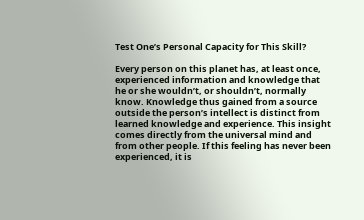Test One’s Personal Capacity for This Skill?

Every person on this planet has, at least once, experienced information and knowledge that he or she wouldn’t, or shouldn’t, normally know. Knowledge thus gained from a source outside the person’s intellect is distinct from learned knowledge and experience. This insight comes directly from the universal mind and from other people. If this feeling has never been experienced, it is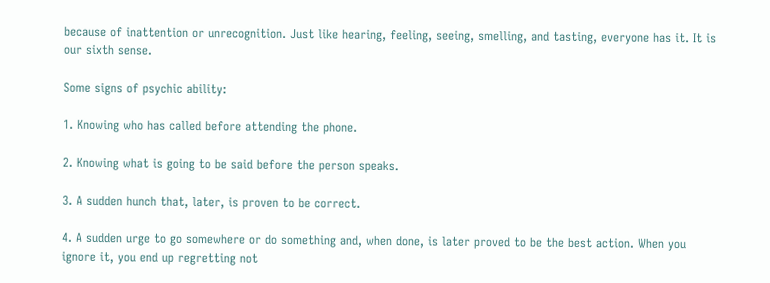because of inattention or unrecognition. Just like hearing, feeling, seeing, smelling, and tasting, everyone has it. It is our sixth sense.

Some signs of psychic ability:

1. Knowing who has called before attending the phone.

2. Knowing what is going to be said before the person speaks.

3. A sudden hunch that, later, is proven to be correct.

4. A sudden urge to go somewhere or do something and, when done, is later proved to be the best action. When you ignore it, you end up regretting not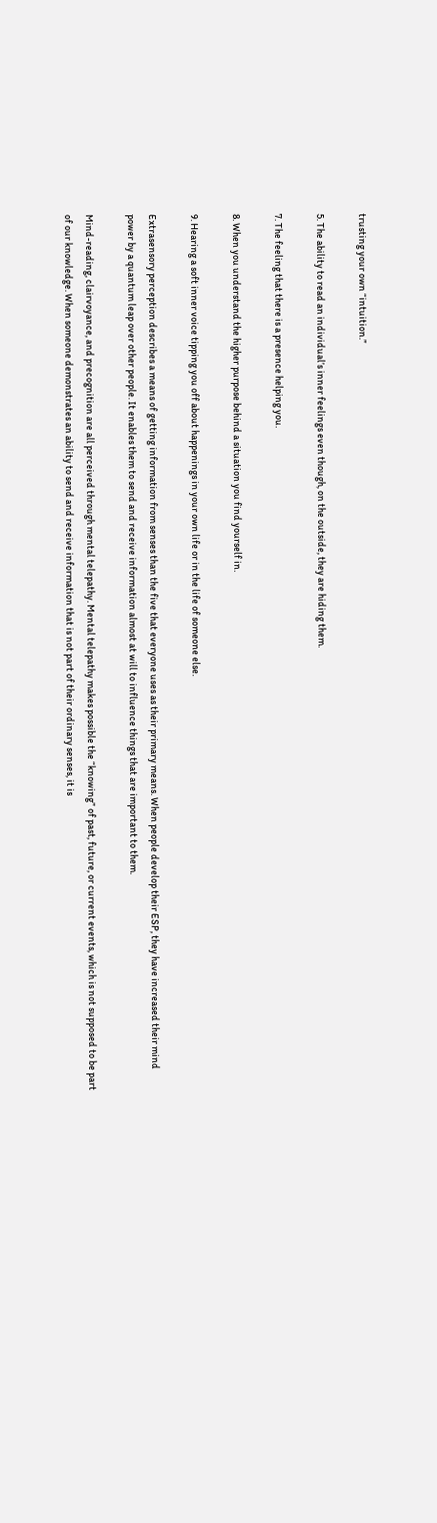trusting your own “intuition.”

5. The ability to read an individual’s inner feelings even though, on the outside, they are hiding them.

7. The feeling that there is a presence helping you.

8. When you understand the higher purpose behind a situation you find yourself in.

9. Hearing a soft inner voice tipping you off about happenings in your own life or in the life of someone else.

Extrasensory perception describes a means of getting information from senses than the five that everyone uses as their primary means. When people develop their ESP, they have increased their mind power by a quantum leap over other people. It enables them to send and receive information almost at will to influence things that are important to them.

Mind-reading, clairvoyance, and precognition are all perceived through mental telepathy. Mental telepathy makes possible the “knowing” of past, future, or current events, which is not supposed to be part of our knowledge. When someone demonstrates an ability to send and receive information that is not part of their ordinary senses, it is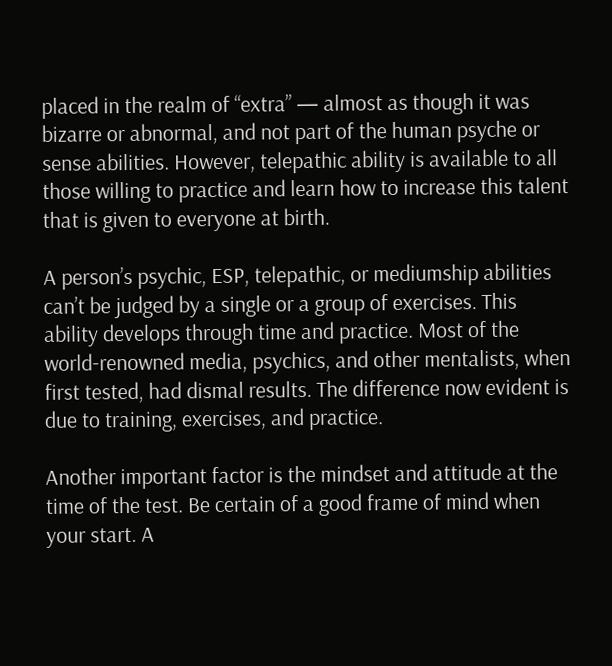placed in the realm of “extra” — almost as though it was bizarre or abnormal, and not part of the human psyche or sense abilities. However, telepathic ability is available to all those willing to practice and learn how to increase this talent that is given to everyone at birth.

A person’s psychic, ESP, telepathic, or mediumship abilities can’t be judged by a single or a group of exercises. This ability develops through time and practice. Most of the world-renowned media, psychics, and other mentalists, when first tested, had dismal results. The difference now evident is due to training, exercises, and practice.

Another important factor is the mindset and attitude at the time of the test. Be certain of a good frame of mind when your start. A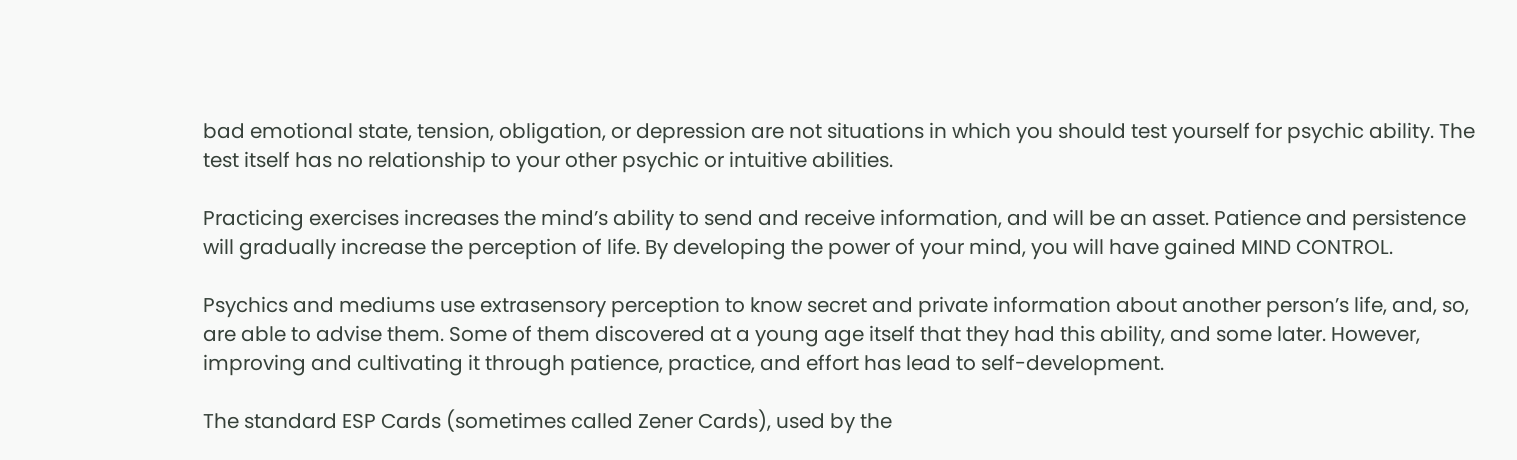bad emotional state, tension, obligation, or depression are not situations in which you should test yourself for psychic ability. The test itself has no relationship to your other psychic or intuitive abilities.

Practicing exercises increases the mind’s ability to send and receive information, and will be an asset. Patience and persistence will gradually increase the perception of life. By developing the power of your mind, you will have gained MIND CONTROL.

Psychics and mediums use extrasensory perception to know secret and private information about another person’s life, and, so, are able to advise them. Some of them discovered at a young age itself that they had this ability, and some later. However, improving and cultivating it through patience, practice, and effort has lead to self-development.

The standard ESP Cards (sometimes called Zener Cards), used by the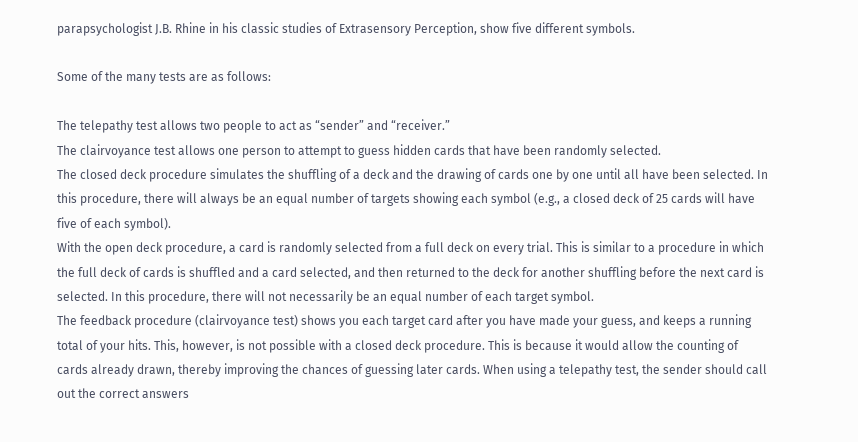parapsychologist J.B. Rhine in his classic studies of Extrasensory Perception, show five different symbols.

Some of the many tests are as follows:

The telepathy test allows two people to act as “sender” and “receiver.”
The clairvoyance test allows one person to attempt to guess hidden cards that have been randomly selected.
The closed deck procedure simulates the shuffling of a deck and the drawing of cards one by one until all have been selected. In this procedure, there will always be an equal number of targets showing each symbol (e.g., a closed deck of 25 cards will have five of each symbol).
With the open deck procedure, a card is randomly selected from a full deck on every trial. This is similar to a procedure in which the full deck of cards is shuffled and a card selected, and then returned to the deck for another shuffling before the next card is selected. In this procedure, there will not necessarily be an equal number of each target symbol.
The feedback procedure (clairvoyance test) shows you each target card after you have made your guess, and keeps a running total of your hits. This, however, is not possible with a closed deck procedure. This is because it would allow the counting of cards already drawn, thereby improving the chances of guessing later cards. When using a telepathy test, the sender should call out the correct answers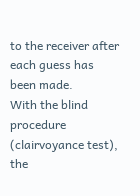to the receiver after each guess has been made.
With the blind procedure (clairvoyance test), the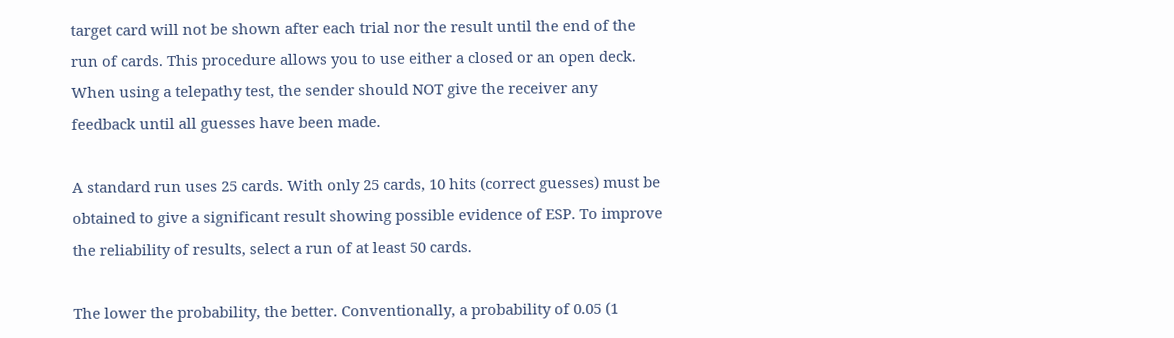target card will not be shown after each trial nor the result until the end of the run of cards. This procedure allows you to use either a closed or an open deck. When using a telepathy test, the sender should NOT give the receiver any feedback until all guesses have been made.

A standard run uses 25 cards. With only 25 cards, 10 hits (correct guesses) must be obtained to give a significant result showing possible evidence of ESP. To improve the reliability of results, select a run of at least 50 cards.

The lower the probability, the better. Conventionally, a probability of 0.05 (1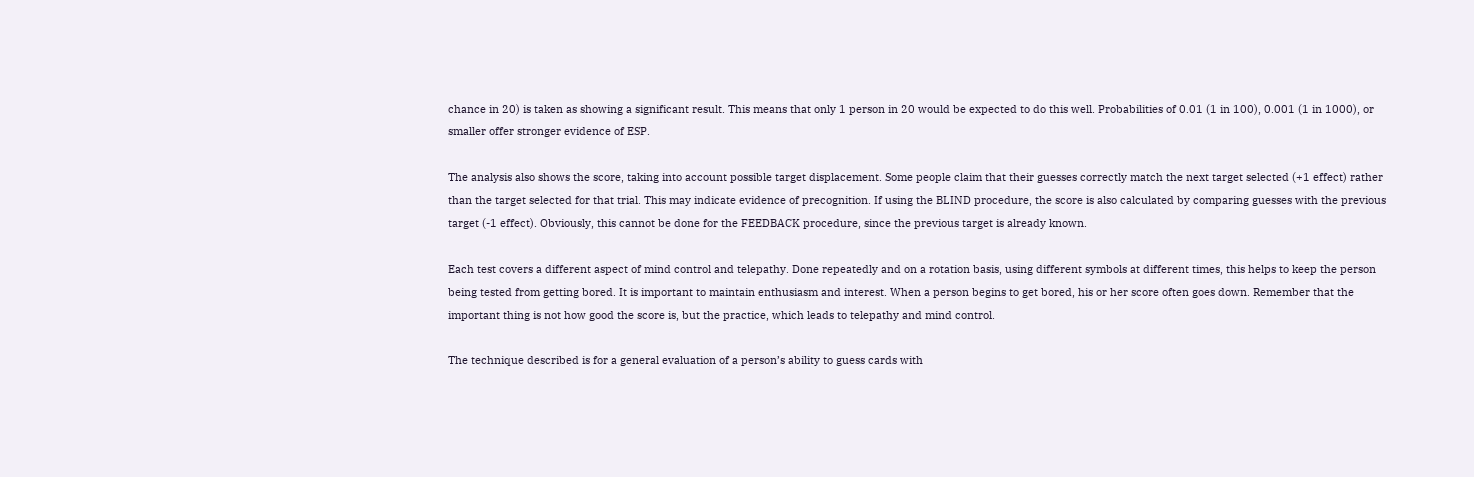chance in 20) is taken as showing a significant result. This means that only 1 person in 20 would be expected to do this well. Probabilities of 0.01 (1 in 100), 0.001 (1 in 1000), or smaller offer stronger evidence of ESP.

The analysis also shows the score, taking into account possible target displacement. Some people claim that their guesses correctly match the next target selected (+1 effect) rather than the target selected for that trial. This may indicate evidence of precognition. If using the BLIND procedure, the score is also calculated by comparing guesses with the previous target (-1 effect). Obviously, this cannot be done for the FEEDBACK procedure, since the previous target is already known.

Each test covers a different aspect of mind control and telepathy. Done repeatedly and on a rotation basis, using different symbols at different times, this helps to keep the person being tested from getting bored. It is important to maintain enthusiasm and interest. When a person begins to get bored, his or her score often goes down. Remember that the important thing is not how good the score is, but the practice, which leads to telepathy and mind control.

The technique described is for a general evaluation of a person’s ability to guess cards with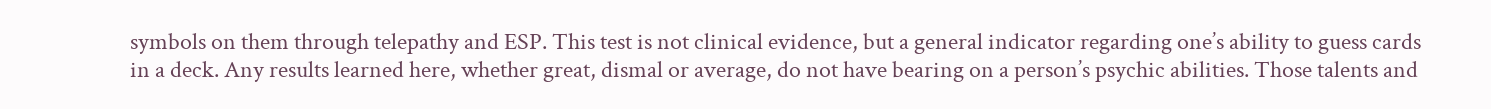symbols on them through telepathy and ESP. This test is not clinical evidence, but a general indicator regarding one’s ability to guess cards in a deck. Any results learned here, whether great, dismal or average, do not have bearing on a person’s psychic abilities. Those talents and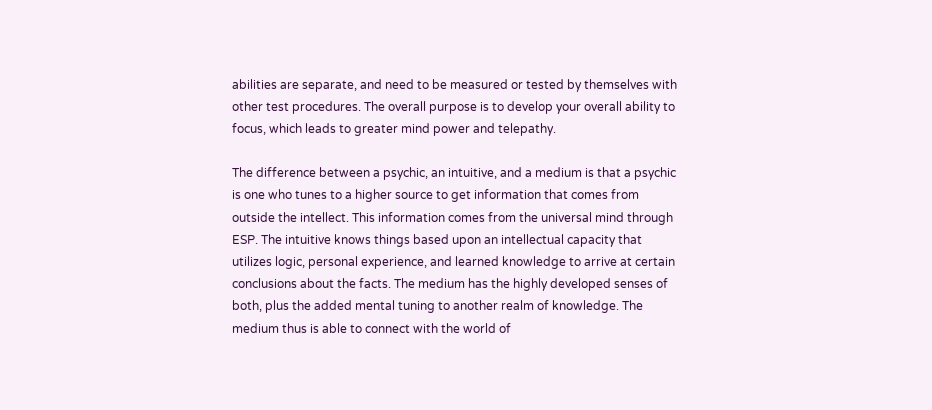abilities are separate, and need to be measured or tested by themselves with other test procedures. The overall purpose is to develop your overall ability to focus, which leads to greater mind power and telepathy.

The difference between a psychic, an intuitive, and a medium is that a psychic is one who tunes to a higher source to get information that comes from outside the intellect. This information comes from the universal mind through ESP. The intuitive knows things based upon an intellectual capacity that utilizes logic, personal experience, and learned knowledge to arrive at certain conclusions about the facts. The medium has the highly developed senses of both, plus the added mental tuning to another realm of knowledge. The medium thus is able to connect with the world of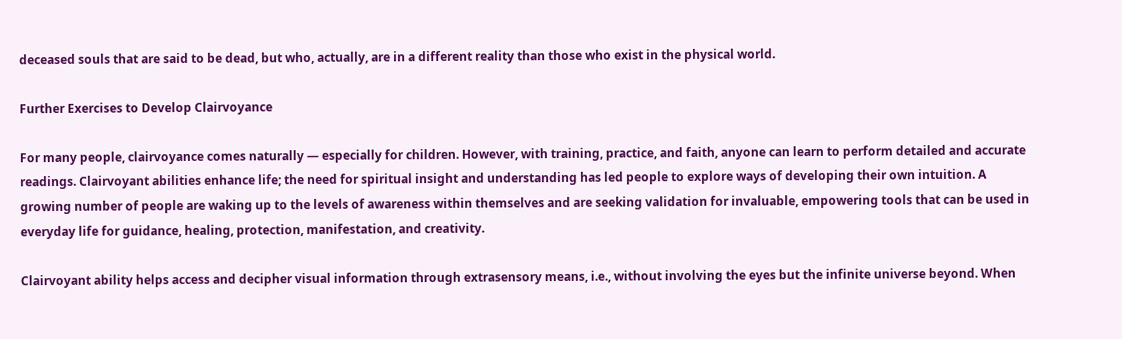deceased souls that are said to be dead, but who, actually, are in a different reality than those who exist in the physical world.

Further Exercises to Develop Clairvoyance

For many people, clairvoyance comes naturally — especially for children. However, with training, practice, and faith, anyone can learn to perform detailed and accurate readings. Clairvoyant abilities enhance life; the need for spiritual insight and understanding has led people to explore ways of developing their own intuition. A growing number of people are waking up to the levels of awareness within themselves and are seeking validation for invaluable, empowering tools that can be used in everyday life for guidance, healing, protection, manifestation, and creativity.

Clairvoyant ability helps access and decipher visual information through extrasensory means, i.e., without involving the eyes but the infinite universe beyond. When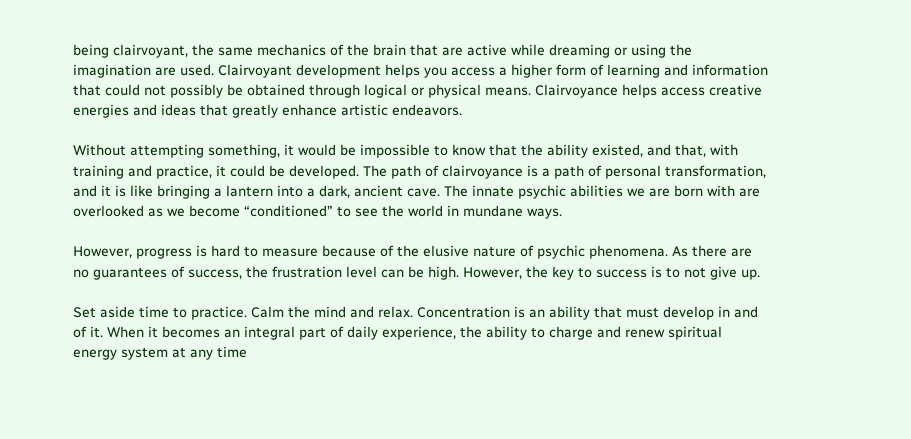being clairvoyant, the same mechanics of the brain that are active while dreaming or using the imagination are used. Clairvoyant development helps you access a higher form of learning and information that could not possibly be obtained through logical or physical means. Clairvoyance helps access creative energies and ideas that greatly enhance artistic endeavors.

Without attempting something, it would be impossible to know that the ability existed, and that, with training and practice, it could be developed. The path of clairvoyance is a path of personal transformation, and it is like bringing a lantern into a dark, ancient cave. The innate psychic abilities we are born with are overlooked as we become “conditioned” to see the world in mundane ways.

However, progress is hard to measure because of the elusive nature of psychic phenomena. As there are no guarantees of success, the frustration level can be high. However, the key to success is to not give up.

Set aside time to practice. Calm the mind and relax. Concentration is an ability that must develop in and of it. When it becomes an integral part of daily experience, the ability to charge and renew spiritual energy system at any time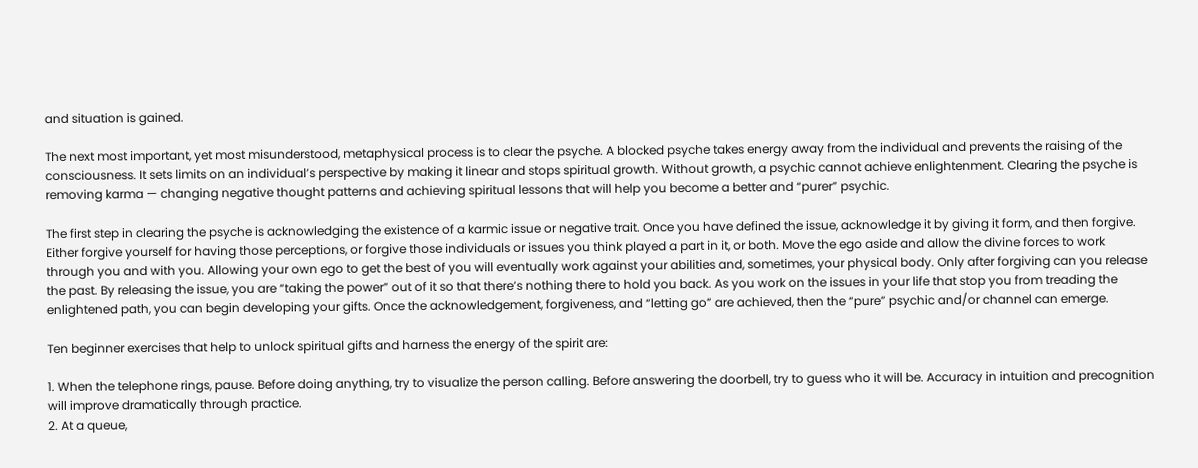and situation is gained.

The next most important, yet most misunderstood, metaphysical process is to clear the psyche. A blocked psyche takes energy away from the individual and prevents the raising of the consciousness. It sets limits on an individual’s perspective by making it linear and stops spiritual growth. Without growth, a psychic cannot achieve enlightenment. Clearing the psyche is removing karma — changing negative thought patterns and achieving spiritual lessons that will help you become a better and “purer” psychic.

The first step in clearing the psyche is acknowledging the existence of a karmic issue or negative trait. Once you have defined the issue, acknowledge it by giving it form, and then forgive. Either forgive yourself for having those perceptions, or forgive those individuals or issues you think played a part in it, or both. Move the ego aside and allow the divine forces to work through you and with you. Allowing your own ego to get the best of you will eventually work against your abilities and, sometimes, your physical body. Only after forgiving can you release the past. By releasing the issue, you are “taking the power” out of it so that there’s nothing there to hold you back. As you work on the issues in your life that stop you from treading the enlightened path, you can begin developing your gifts. Once the acknowledgement, forgiveness, and “letting go” are achieved, then the “pure” psychic and/or channel can emerge.

Ten beginner exercises that help to unlock spiritual gifts and harness the energy of the spirit are:

1. When the telephone rings, pause. Before doing anything, try to visualize the person calling. Before answering the doorbell, try to guess who it will be. Accuracy in intuition and precognition will improve dramatically through practice.
2. At a queue,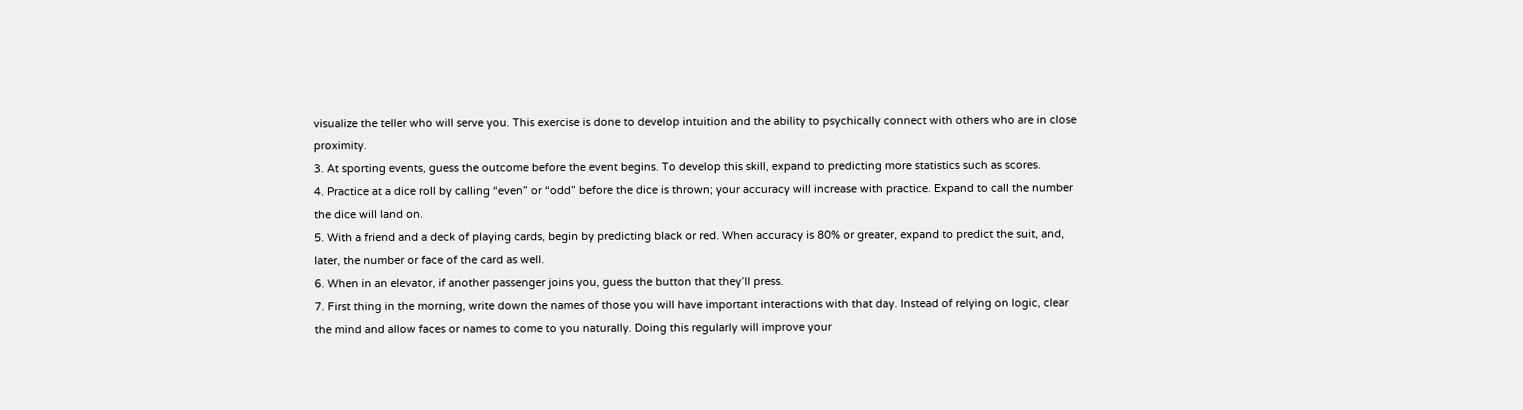visualize the teller who will serve you. This exercise is done to develop intuition and the ability to psychically connect with others who are in close proximity.
3. At sporting events, guess the outcome before the event begins. To develop this skill, expand to predicting more statistics such as scores.
4. Practice at a dice roll by calling “even” or “odd” before the dice is thrown; your accuracy will increase with practice. Expand to call the number the dice will land on.
5. With a friend and a deck of playing cards, begin by predicting black or red. When accuracy is 80% or greater, expand to predict the suit, and, later, the number or face of the card as well.
6. When in an elevator, if another passenger joins you, guess the button that they’ll press.
7. First thing in the morning, write down the names of those you will have important interactions with that day. Instead of relying on logic, clear the mind and allow faces or names to come to you naturally. Doing this regularly will improve your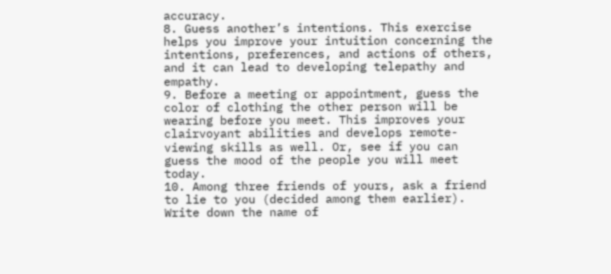accuracy.
8. Guess another’s intentions. This exercise helps you improve your intuition concerning the intentions, preferences, and actions of others, and it can lead to developing telepathy and empathy.
9. Before a meeting or appointment, guess the color of clothing the other person will be wearing before you meet. This improves your clairvoyant abilities and develops remote-viewing skills as well. Or, see if you can guess the mood of the people you will meet today.
10. Among three friends of yours, ask a friend to lie to you (decided among them earlier). Write down the name of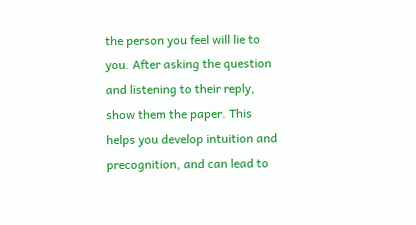the person you feel will lie to you. After asking the question and listening to their reply, show them the paper. This helps you develop intuition and precognition, and can lead to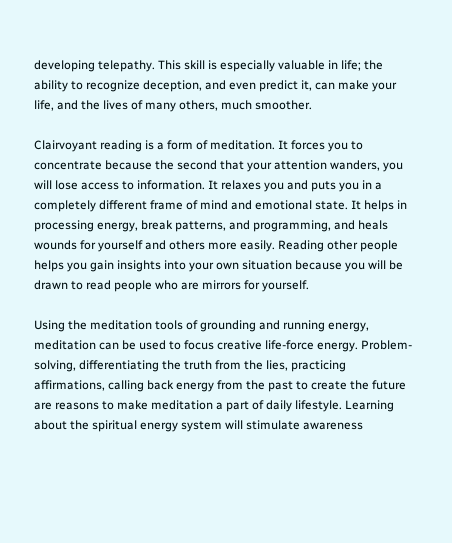developing telepathy. This skill is especially valuable in life; the ability to recognize deception, and even predict it, can make your life, and the lives of many others, much smoother.

Clairvoyant reading is a form of meditation. It forces you to concentrate because the second that your attention wanders, you will lose access to information. It relaxes you and puts you in a completely different frame of mind and emotional state. It helps in processing energy, break patterns, and programming, and heals wounds for yourself and others more easily. Reading other people helps you gain insights into your own situation because you will be drawn to read people who are mirrors for yourself.

Using the meditation tools of grounding and running energy, meditation can be used to focus creative life-force energy. Problem-solving, differentiating the truth from the lies, practicing affirmations, calling back energy from the past to create the future are reasons to make meditation a part of daily lifestyle. Learning about the spiritual energy system will stimulate awareness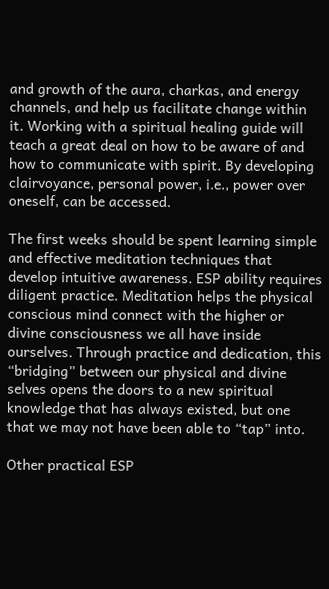and growth of the aura, charkas, and energy channels, and help us facilitate change within it. Working with a spiritual healing guide will teach a great deal on how to be aware of and how to communicate with spirit. By developing clairvoyance, personal power, i.e., power over oneself, can be accessed.

The first weeks should be spent learning simple and effective meditation techniques that develop intuitive awareness. ESP ability requires diligent practice. Meditation helps the physical conscious mind connect with the higher or divine consciousness we all have inside ourselves. Through practice and dedication, this “bridging” between our physical and divine selves opens the doors to a new spiritual knowledge that has always existed, but one that we may not have been able to “tap” into.

Other practical ESP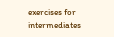exercises for intermediates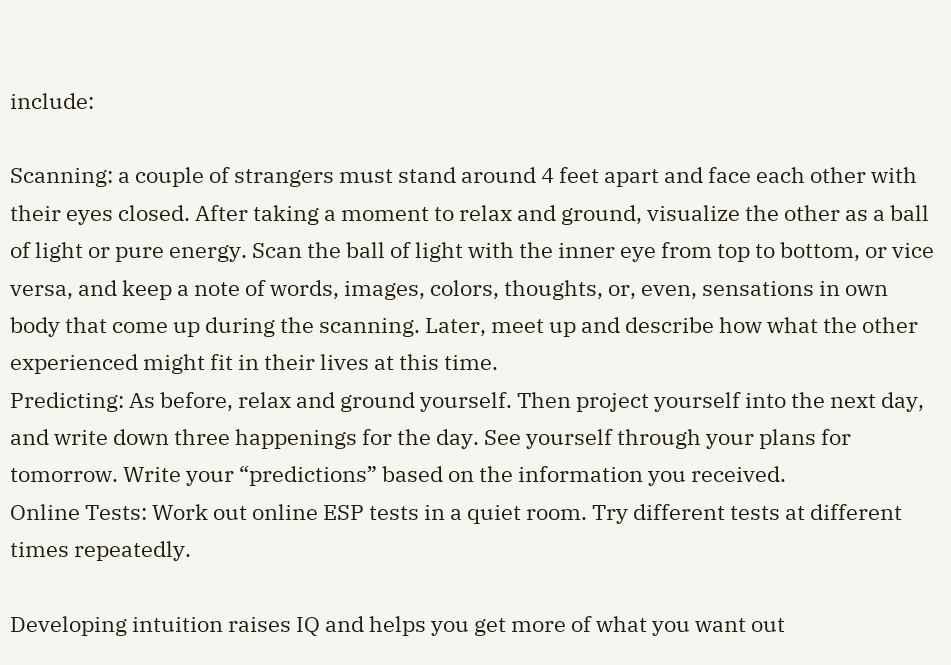include:

Scanning: a couple of strangers must stand around 4 feet apart and face each other with their eyes closed. After taking a moment to relax and ground, visualize the other as a ball of light or pure energy. Scan the ball of light with the inner eye from top to bottom, or vice versa, and keep a note of words, images, colors, thoughts, or, even, sensations in own body that come up during the scanning. Later, meet up and describe how what the other experienced might fit in their lives at this time.
Predicting: As before, relax and ground yourself. Then project yourself into the next day, and write down three happenings for the day. See yourself through your plans for tomorrow. Write your “predictions” based on the information you received.
Online Tests: Work out online ESP tests in a quiet room. Try different tests at different times repeatedly.

Developing intuition raises IQ and helps you get more of what you want out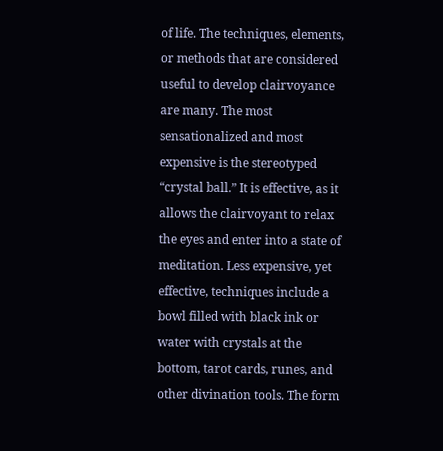of life. The techniques, elements, or methods that are considered useful to develop clairvoyance are many. The most sensationalized and most expensive is the stereotyped “crystal ball.” It is effective, as it allows the clairvoyant to relax the eyes and enter into a state of meditation. Less expensive, yet effective, techniques include a bowl filled with black ink or water with crystals at the bottom, tarot cards, runes, and other divination tools. The form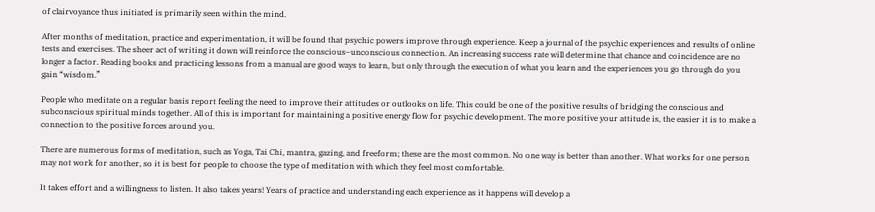of clairvoyance thus initiated is primarily seen within the mind.

After months of meditation, practice and experimentation, it will be found that psychic powers improve through experience. Keep a journal of the psychic experiences and results of online tests and exercises. The sheer act of writing it down will reinforce the conscious–unconscious connection. An increasing success rate will determine that chance and coincidence are no longer a factor. Reading books and practicing lessons from a manual are good ways to learn, but only through the execution of what you learn and the experiences you go through do you gain “wisdom.”

People who meditate on a regular basis report feeling the need to improve their attitudes or outlooks on life. This could be one of the positive results of bridging the conscious and subconscious spiritual minds together. All of this is important for maintaining a positive energy flow for psychic development. The more positive your attitude is, the easier it is to make a connection to the positive forces around you.

There are numerous forms of meditation, such as Yoga, Tai Chi, mantra, gazing, and freeform; these are the most common. No one way is better than another. What works for one person may not work for another, so it is best for people to choose the type of meditation with which they feel most comfortable.

It takes effort and a willingness to listen. It also takes years! Years of practice and understanding each experience as it happens will develop a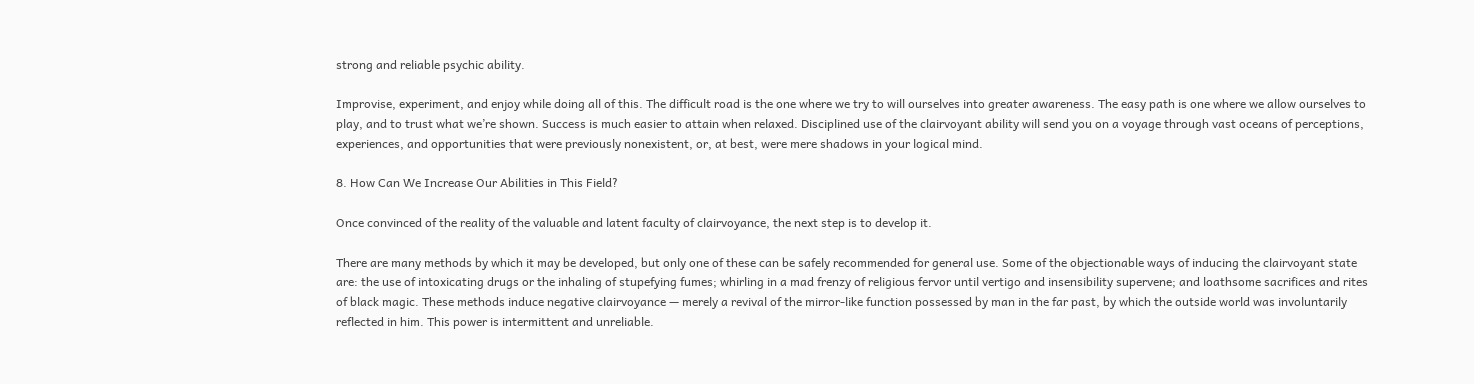strong and reliable psychic ability.

Improvise, experiment, and enjoy while doing all of this. The difficult road is the one where we try to will ourselves into greater awareness. The easy path is one where we allow ourselves to play, and to trust what we’re shown. Success is much easier to attain when relaxed. Disciplined use of the clairvoyant ability will send you on a voyage through vast oceans of perceptions, experiences, and opportunities that were previously nonexistent, or, at best, were mere shadows in your logical mind.

8. How Can We Increase Our Abilities in This Field?

Once convinced of the reality of the valuable and latent faculty of clairvoyance, the next step is to develop it.

There are many methods by which it may be developed, but only one of these can be safely recommended for general use. Some of the objectionable ways of inducing the clairvoyant state are: the use of intoxicating drugs or the inhaling of stupefying fumes; whirling in a mad frenzy of religious fervor until vertigo and insensibility supervene; and loathsome sacrifices and rites of black magic. These methods induce negative clairvoyance — merely a revival of the mirror-like function possessed by man in the far past, by which the outside world was involuntarily reflected in him. This power is intermittent and unreliable.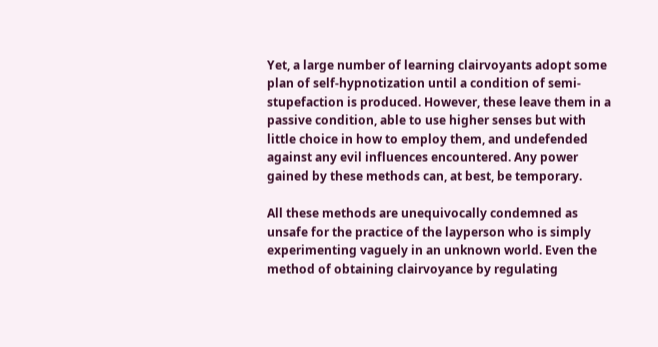Yet, a large number of learning clairvoyants adopt some plan of self-hypnotization until a condition of semi-stupefaction is produced. However, these leave them in a passive condition, able to use higher senses but with little choice in how to employ them, and undefended against any evil influences encountered. Any power gained by these methods can, at best, be temporary.

All these methods are unequivocally condemned as unsafe for the practice of the layperson who is simply experimenting vaguely in an unknown world. Even the method of obtaining clairvoyance by regulating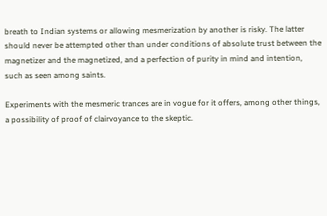breath to Indian systems or allowing mesmerization by another is risky. The latter should never be attempted other than under conditions of absolute trust between the magnetizer and the magnetized, and a perfection of purity in mind and intention, such as seen among saints.

Experiments with the mesmeric trances are in vogue for it offers, among other things, a possibility of proof of clairvoyance to the skeptic.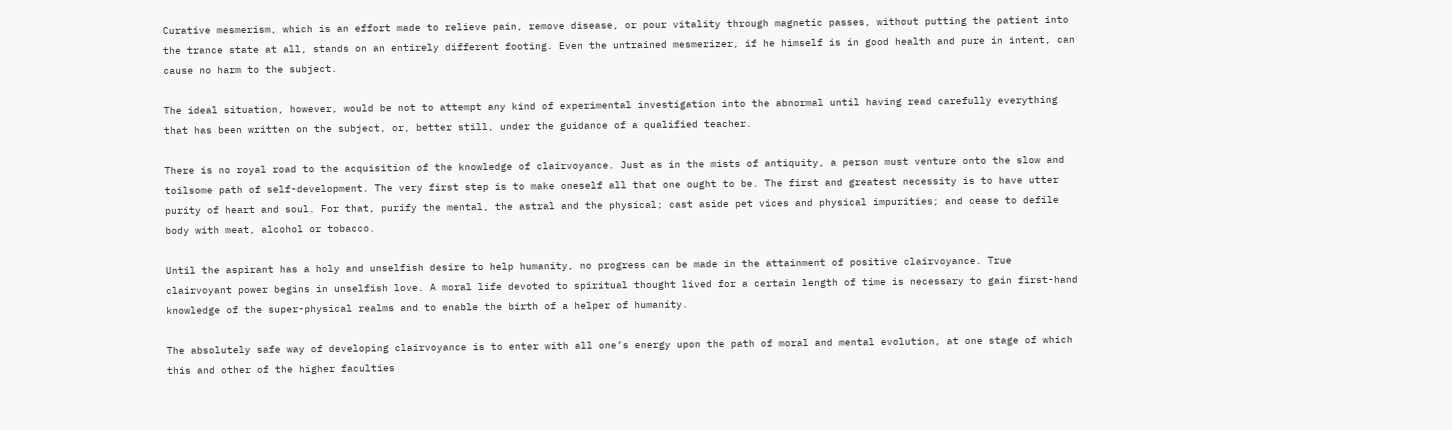Curative mesmerism, which is an effort made to relieve pain, remove disease, or pour vitality through magnetic passes, without putting the patient into the trance state at all, stands on an entirely different footing. Even the untrained mesmerizer, if he himself is in good health and pure in intent, can cause no harm to the subject.

The ideal situation, however, would be not to attempt any kind of experimental investigation into the abnormal until having read carefully everything that has been written on the subject, or, better still, under the guidance of a qualified teacher.

There is no royal road to the acquisition of the knowledge of clairvoyance. Just as in the mists of antiquity, a person must venture onto the slow and toilsome path of self-development. The very first step is to make oneself all that one ought to be. The first and greatest necessity is to have utter purity of heart and soul. For that, purify the mental, the astral and the physical; cast aside pet vices and physical impurities; and cease to defile body with meat, alcohol or tobacco.

Until the aspirant has a holy and unselfish desire to help humanity, no progress can be made in the attainment of positive clairvoyance. True clairvoyant power begins in unselfish love. A moral life devoted to spiritual thought lived for a certain length of time is necessary to gain first-hand knowledge of the super-physical realms and to enable the birth of a helper of humanity.

The absolutely safe way of developing clairvoyance is to enter with all one’s energy upon the path of moral and mental evolution, at one stage of which this and other of the higher faculties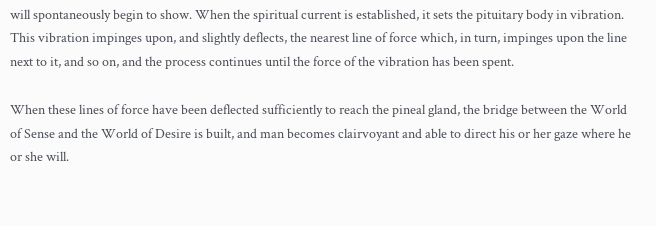will spontaneously begin to show. When the spiritual current is established, it sets the pituitary body in vibration. This vibration impinges upon, and slightly deflects, the nearest line of force which, in turn, impinges upon the line next to it, and so on, and the process continues until the force of the vibration has been spent.

When these lines of force have been deflected sufficiently to reach the pineal gland, the bridge between the World of Sense and the World of Desire is built, and man becomes clairvoyant and able to direct his or her gaze where he or she will.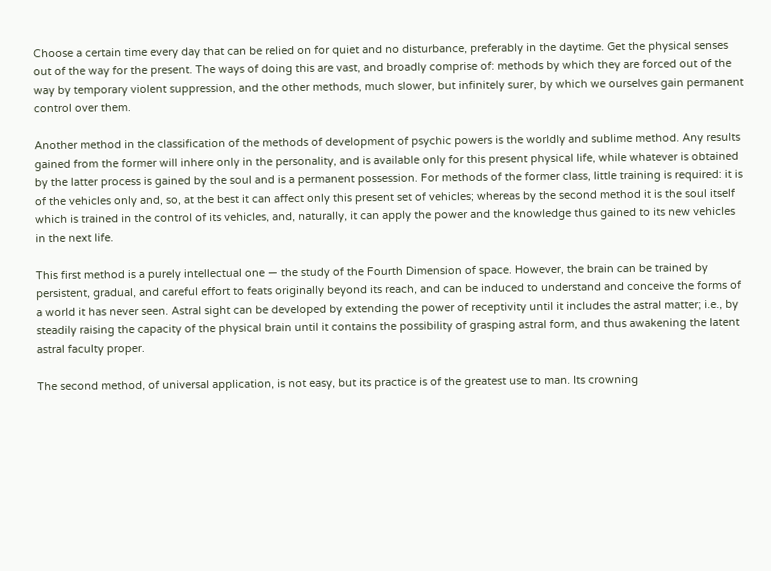Choose a certain time every day that can be relied on for quiet and no disturbance, preferably in the daytime. Get the physical senses out of the way for the present. The ways of doing this are vast, and broadly comprise of: methods by which they are forced out of the way by temporary violent suppression, and the other methods, much slower, but infinitely surer, by which we ourselves gain permanent control over them.

Another method in the classification of the methods of development of psychic powers is the worldly and sublime method. Any results gained from the former will inhere only in the personality, and is available only for this present physical life, while whatever is obtained by the latter process is gained by the soul and is a permanent possession. For methods of the former class, little training is required: it is of the vehicles only and, so, at the best it can affect only this present set of vehicles; whereas by the second method it is the soul itself which is trained in the control of its vehicles, and, naturally, it can apply the power and the knowledge thus gained to its new vehicles in the next life.

This first method is a purely intellectual one — the study of the Fourth Dimension of space. However, the brain can be trained by persistent, gradual, and careful effort to feats originally beyond its reach, and can be induced to understand and conceive the forms of a world it has never seen. Astral sight can be developed by extending the power of receptivity until it includes the astral matter; i.e., by steadily raising the capacity of the physical brain until it contains the possibility of grasping astral form, and thus awakening the latent astral faculty proper.

The second method, of universal application, is not easy, but its practice is of the greatest use to man. Its crowning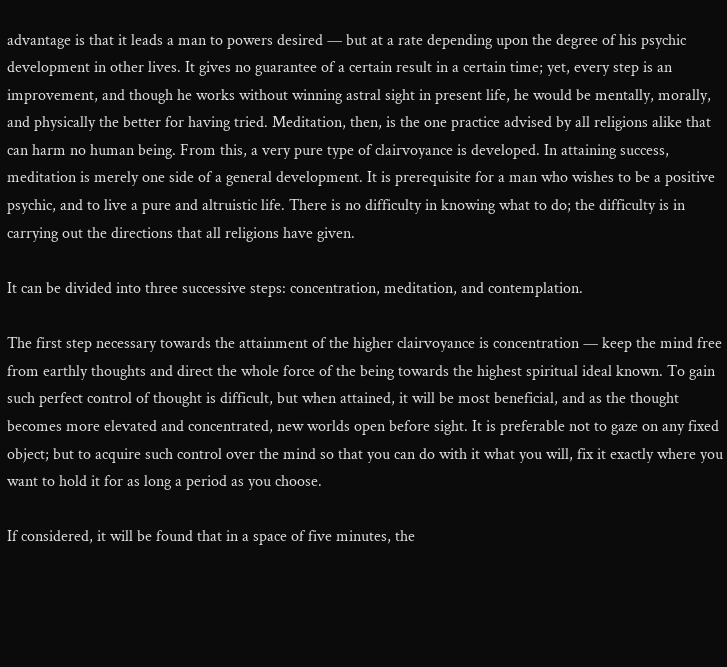advantage is that it leads a man to powers desired — but at a rate depending upon the degree of his psychic development in other lives. It gives no guarantee of a certain result in a certain time; yet, every step is an improvement, and though he works without winning astral sight in present life, he would be mentally, morally, and physically the better for having tried. Meditation, then, is the one practice advised by all religions alike that can harm no human being. From this, a very pure type of clairvoyance is developed. In attaining success, meditation is merely one side of a general development. It is prerequisite for a man who wishes to be a positive psychic, and to live a pure and altruistic life. There is no difficulty in knowing what to do; the difficulty is in carrying out the directions that all religions have given.

It can be divided into three successive steps: concentration, meditation, and contemplation.

The first step necessary towards the attainment of the higher clairvoyance is concentration — keep the mind free from earthly thoughts and direct the whole force of the being towards the highest spiritual ideal known. To gain such perfect control of thought is difficult, but when attained, it will be most beneficial, and as the thought becomes more elevated and concentrated, new worlds open before sight. It is preferable not to gaze on any fixed object; but to acquire such control over the mind so that you can do with it what you will, fix it exactly where you want to hold it for as long a period as you choose.

If considered, it will be found that in a space of five minutes, the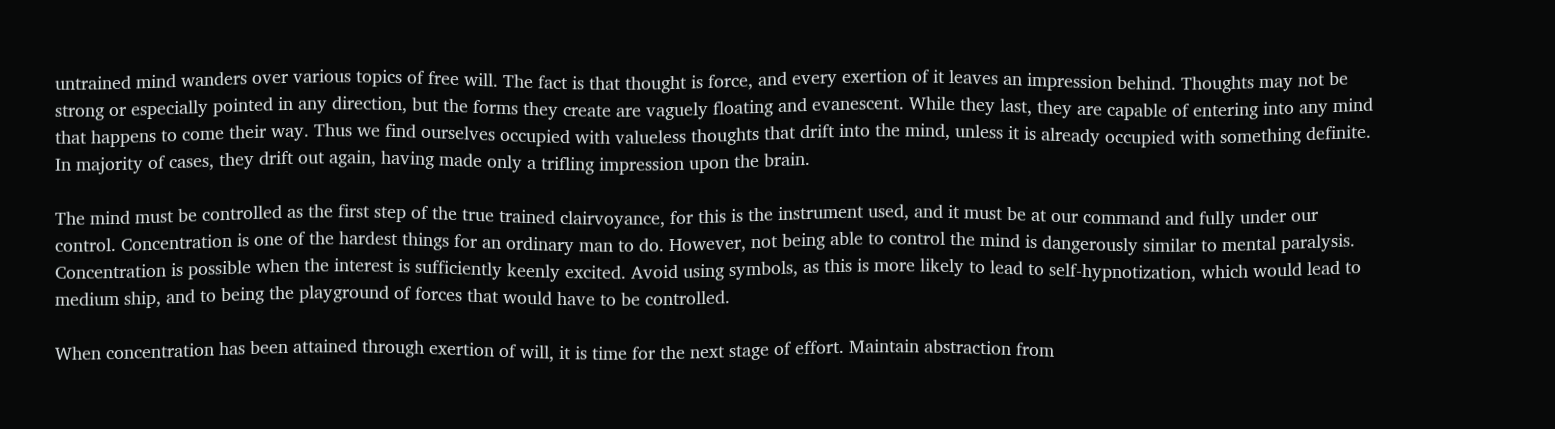untrained mind wanders over various topics of free will. The fact is that thought is force, and every exertion of it leaves an impression behind. Thoughts may not be strong or especially pointed in any direction, but the forms they create are vaguely floating and evanescent. While they last, they are capable of entering into any mind that happens to come their way. Thus we find ourselves occupied with valueless thoughts that drift into the mind, unless it is already occupied with something definite. In majority of cases, they drift out again, having made only a trifling impression upon the brain.

The mind must be controlled as the first step of the true trained clairvoyance, for this is the instrument used, and it must be at our command and fully under our control. Concentration is one of the hardest things for an ordinary man to do. However, not being able to control the mind is dangerously similar to mental paralysis. Concentration is possible when the interest is sufficiently keenly excited. Avoid using symbols, as this is more likely to lead to self-hypnotization, which would lead to medium ship, and to being the playground of forces that would have to be controlled.

When concentration has been attained through exertion of will, it is time for the next stage of effort. Maintain abstraction from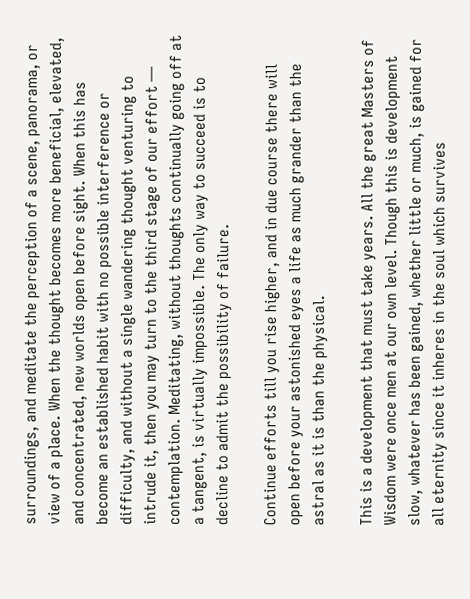surroundings, and meditate the perception of a scene, panorama, or view of a place. When the thought becomes more beneficial, elevated, and concentrated, new worlds open before sight. When this has become an established habit with no possible interference or difficulty, and without a single wandering thought venturing to intrude it, then you may turn to the third stage of our effort — contemplation. Meditating, without thoughts continually going off at a tangent, is virtually impossible. The only way to succeed is to decline to admit the possibility of failure.

Continue efforts till you rise higher, and in due course there will open before your astonished eyes a life as much grander than the astral as it is than the physical.

This is a development that must take years. All the great Masters of Wisdom were once men at our own level. Though this is development slow, whatever has been gained, whether little or much, is gained for all eternity since it inheres in the soul which survives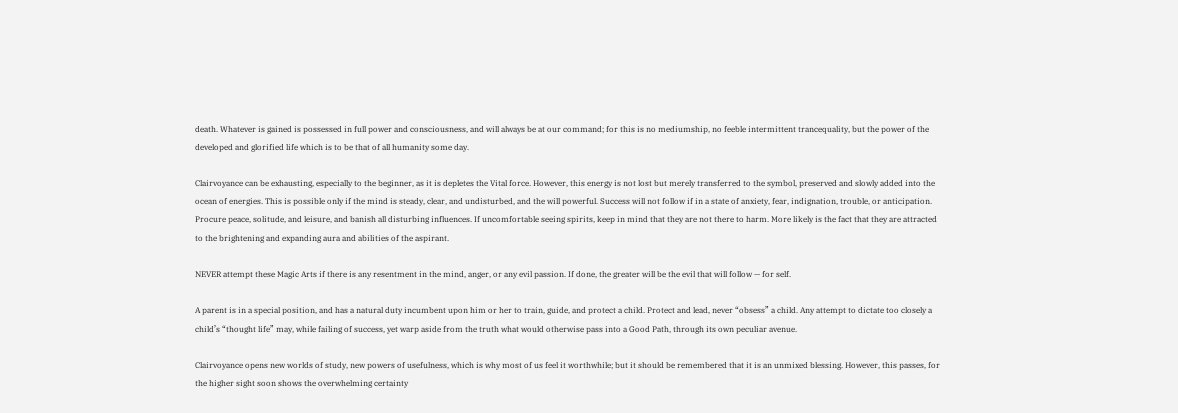death. Whatever is gained is possessed in full power and consciousness, and will always be at our command; for this is no mediumship, no feeble intermittent trancequality, but the power of the developed and glorified life which is to be that of all humanity some day.

Clairvoyance can be exhausting, especially to the beginner, as it is depletes the Vital force. However, this energy is not lost but merely transferred to the symbol, preserved and slowly added into the ocean of energies. This is possible only if the mind is steady, clear, and undisturbed, and the will powerful. Success will not follow if in a state of anxiety, fear, indignation, trouble, or anticipation. Procure peace, solitude, and leisure, and banish all disturbing influences. If uncomfortable seeing spirits, keep in mind that they are not there to harm. More likely is the fact that they are attracted to the brightening and expanding aura and abilities of the aspirant.

NEVER attempt these Magic Arts if there is any resentment in the mind, anger, or any evil passion. If done, the greater will be the evil that will follow — for self.

A parent is in a special position, and has a natural duty incumbent upon him or her to train, guide, and protect a child. Protect and lead, never “obsess” a child. Any attempt to dictate too closely a child’s “thought life” may, while failing of success, yet warp aside from the truth what would otherwise pass into a Good Path, through its own peculiar avenue.

Clairvoyance opens new worlds of study, new powers of usefulness, which is why most of us feel it worthwhile; but it should be remembered that it is an unmixed blessing. However, this passes, for the higher sight soon shows the overwhelming certainty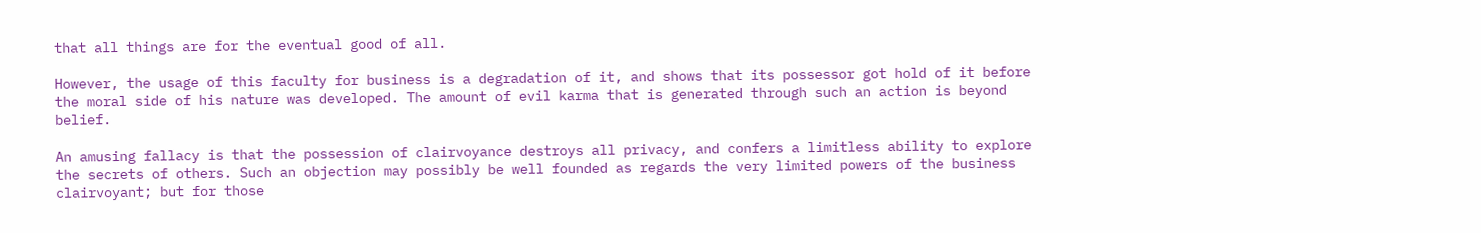that all things are for the eventual good of all.

However, the usage of this faculty for business is a degradation of it, and shows that its possessor got hold of it before the moral side of his nature was developed. The amount of evil karma that is generated through such an action is beyond belief.

An amusing fallacy is that the possession of clairvoyance destroys all privacy, and confers a limitless ability to explore the secrets of others. Such an objection may possibly be well founded as regards the very limited powers of the business clairvoyant; but for those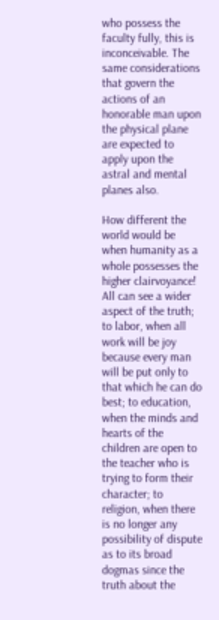who possess the faculty fully, this is inconceivable. The same considerations that govern the actions of an honorable man upon the physical plane are expected to apply upon the astral and mental planes also.

How different the world would be when humanity as a whole possesses the higher clairvoyance! All can see a wider aspect of the truth; to labor, when all work will be joy because every man will be put only to that which he can do best; to education, when the minds and hearts of the children are open to the teacher who is trying to form their character; to religion, when there is no longer any possibility of dispute as to its broad dogmas since the truth about the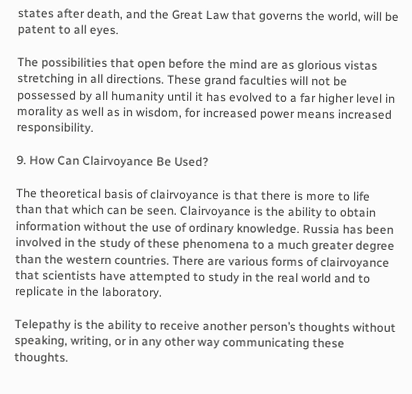states after death, and the Great Law that governs the world, will be patent to all eyes.

The possibilities that open before the mind are as glorious vistas stretching in all directions. These grand faculties will not be possessed by all humanity until it has evolved to a far higher level in morality as well as in wisdom, for increased power means increased responsibility.

9. How Can Clairvoyance Be Used?

The theoretical basis of clairvoyance is that there is more to life than that which can be seen. Clairvoyance is the ability to obtain information without the use of ordinary knowledge. Russia has been involved in the study of these phenomena to a much greater degree than the western countries. There are various forms of clairvoyance that scientists have attempted to study in the real world and to replicate in the laboratory.

Telepathy is the ability to receive another person’s thoughts without speaking, writing, or in any other way communicating these thoughts.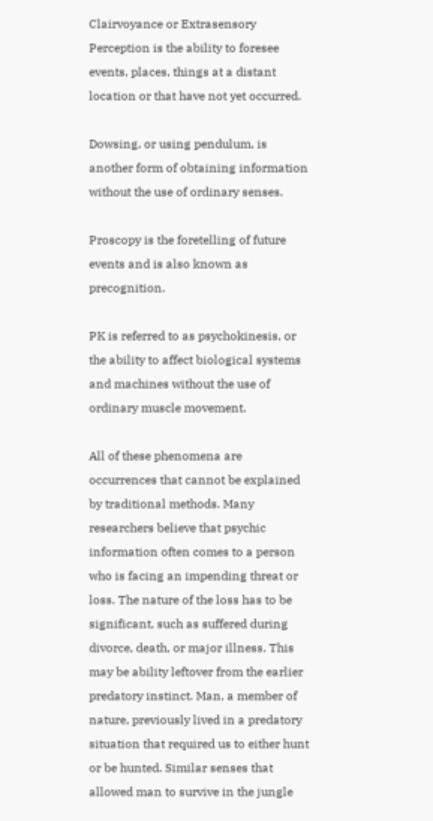Clairvoyance or Extrasensory Perception is the ability to foresee events, places, things at a distant location or that have not yet occurred.

Dowsing, or using pendulum, is another form of obtaining information without the use of ordinary senses.

Proscopy is the foretelling of future events and is also known as precognition.

PK is referred to as psychokinesis, or the ability to affect biological systems and machines without the use of ordinary muscle movement.

All of these phenomena are occurrences that cannot be explained by traditional methods. Many researchers believe that psychic information often comes to a person who is facing an impending threat or loss. The nature of the loss has to be significant, such as suffered during divorce, death, or major illness. This may be ability leftover from the earlier predatory instinct. Man, a member of nature, previously lived in a predatory situation that required us to either hunt or be hunted. Similar senses that allowed man to survive in the jungle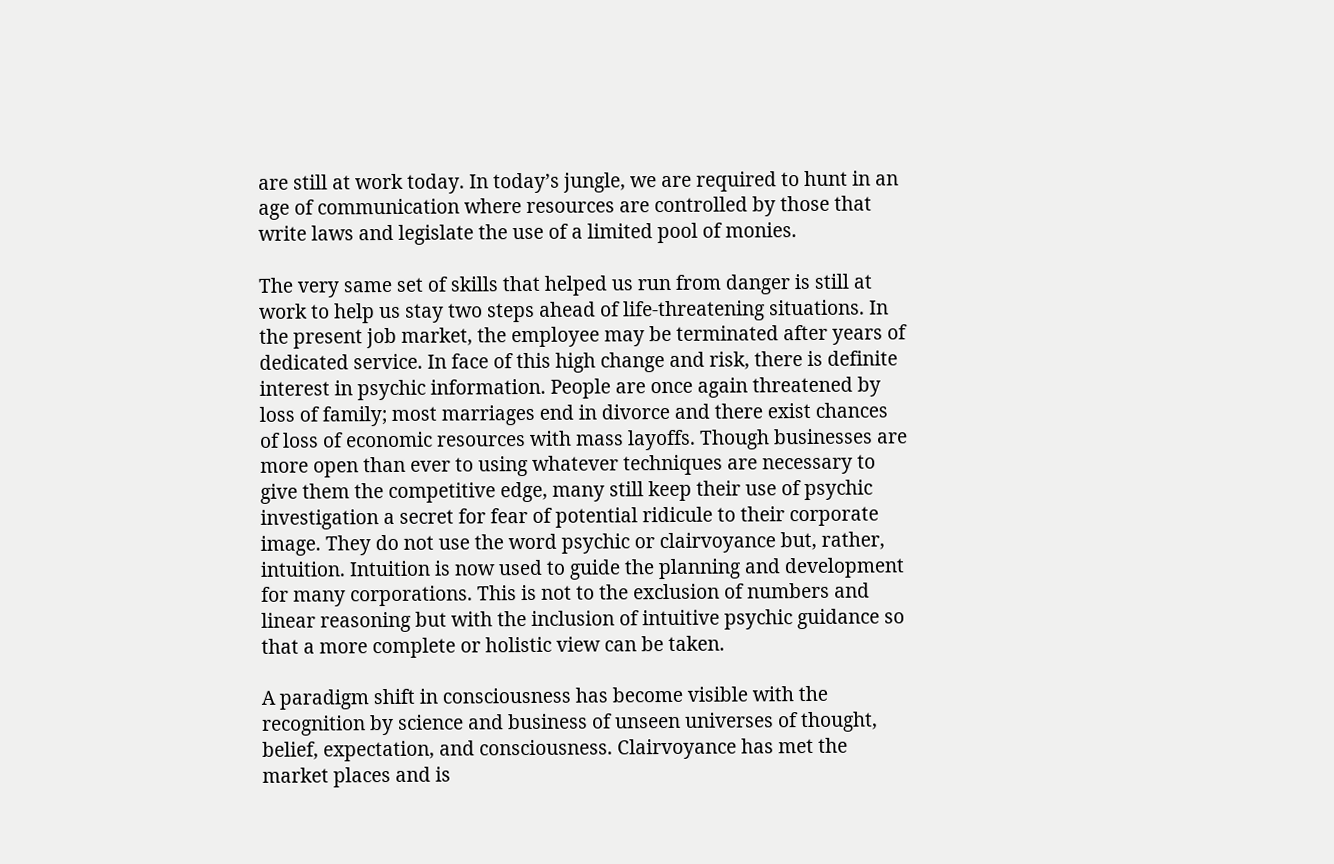are still at work today. In today’s jungle, we are required to hunt in an age of communication where resources are controlled by those that write laws and legislate the use of a limited pool of monies.

The very same set of skills that helped us run from danger is still at work to help us stay two steps ahead of life-threatening situations. In the present job market, the employee may be terminated after years of dedicated service. In face of this high change and risk, there is definite interest in psychic information. People are once again threatened by loss of family; most marriages end in divorce and there exist chances of loss of economic resources with mass layoffs. Though businesses are more open than ever to using whatever techniques are necessary to give them the competitive edge, many still keep their use of psychic investigation a secret for fear of potential ridicule to their corporate image. They do not use the word psychic or clairvoyance but, rather, intuition. Intuition is now used to guide the planning and development for many corporations. This is not to the exclusion of numbers and linear reasoning but with the inclusion of intuitive psychic guidance so that a more complete or holistic view can be taken.

A paradigm shift in consciousness has become visible with the recognition by science and business of unseen universes of thought, belief, expectation, and consciousness. Clairvoyance has met the market places and is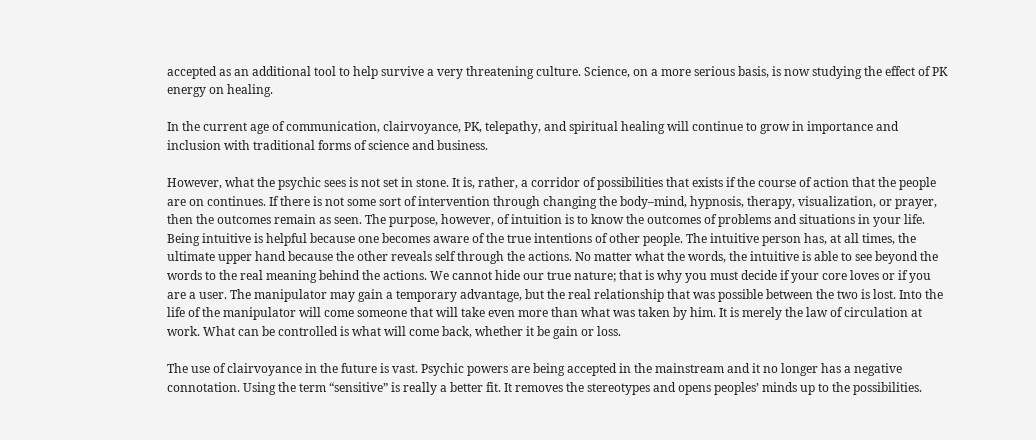accepted as an additional tool to help survive a very threatening culture. Science, on a more serious basis, is now studying the effect of PK energy on healing.

In the current age of communication, clairvoyance, PK, telepathy, and spiritual healing will continue to grow in importance and inclusion with traditional forms of science and business.

However, what the psychic sees is not set in stone. It is, rather, a corridor of possibilities that exists if the course of action that the people are on continues. If there is not some sort of intervention through changing the body–mind, hypnosis, therapy, visualization, or prayer, then the outcomes remain as seen. The purpose, however, of intuition is to know the outcomes of problems and situations in your life. Being intuitive is helpful because one becomes aware of the true intentions of other people. The intuitive person has, at all times, the ultimate upper hand because the other reveals self through the actions. No matter what the words, the intuitive is able to see beyond the words to the real meaning behind the actions. We cannot hide our true nature; that is why you must decide if your core loves or if you are a user. The manipulator may gain a temporary advantage, but the real relationship that was possible between the two is lost. Into the life of the manipulator will come someone that will take even more than what was taken by him. It is merely the law of circulation at work. What can be controlled is what will come back, whether it be gain or loss.

The use of clairvoyance in the future is vast. Psychic powers are being accepted in the mainstream and it no longer has a negative connotation. Using the term “sensitive” is really a better fit. It removes the stereotypes and opens peoples’ minds up to the possibilities.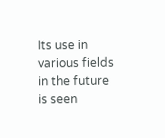Its use in various fields in the future is seen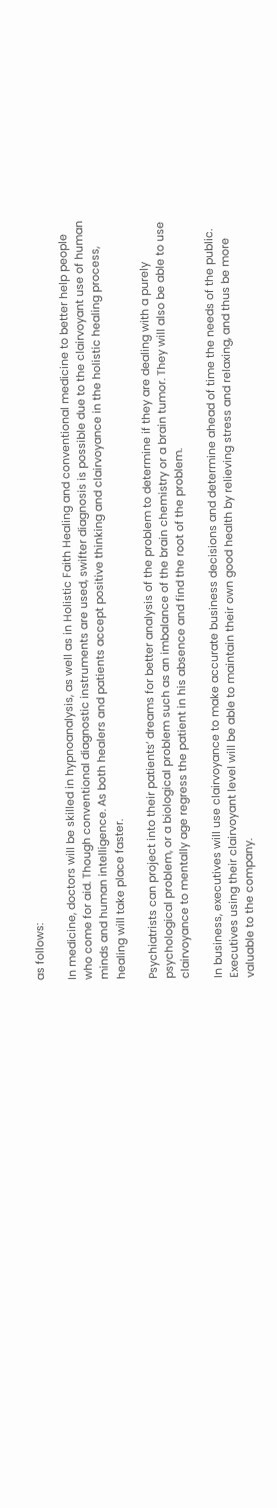as follows:

In medicine, doctors will be skilled in hypnoanalysis, as well as in Holistic Faith Healing and conventional medicine to better help people who come for aid. Though conventional diagnostic instruments are used, swifter diagnosis is possible due to the clairvoyant use of human minds and human intelligence. As both healers and patients accept positive thinking and clairvoyance in the holistic healing process, healing will take place faster.

Psychiatrists can project into their patients’ dreams for better analysis of the problem to determine if they are dealing with a purely psychological problem, or a biological problem such as an imbalance of the brain chemistry or a brain tumor. They will also be able to use clairvoyance to mentally age regress the patient in his absence and find the root of the problem.

In business, executives will use clairvoyance to make accurate business decisions and determine ahead of time the needs of the public. Executives using their clairvoyant level will be able to maintain their own good health by relieving stress and relaxing, and thus be more valuable to the company.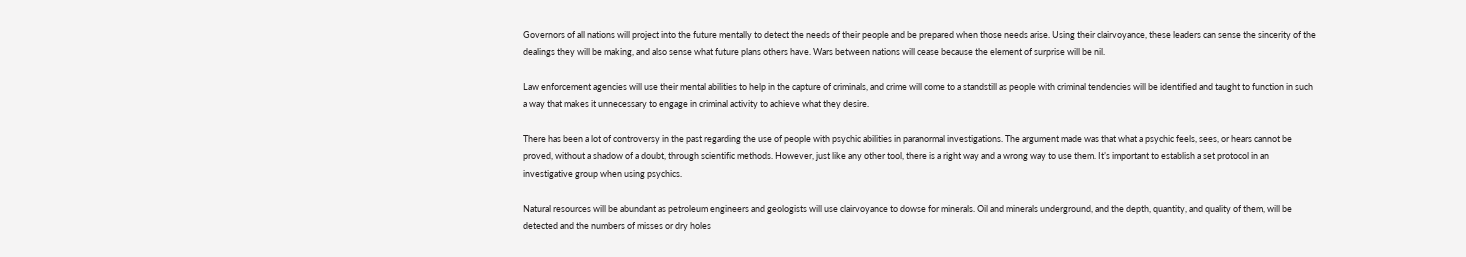Governors of all nations will project into the future mentally to detect the needs of their people and be prepared when those needs arise. Using their clairvoyance, these leaders can sense the sincerity of the dealings they will be making, and also sense what future plans others have. Wars between nations will cease because the element of surprise will be nil.

Law enforcement agencies will use their mental abilities to help in the capture of criminals, and crime will come to a standstill as people with criminal tendencies will be identified and taught to function in such a way that makes it unnecessary to engage in criminal activity to achieve what they desire.

There has been a lot of controversy in the past regarding the use of people with psychic abilities in paranormal investigations. The argument made was that what a psychic feels, sees, or hears cannot be proved, without a shadow of a doubt, through scientific methods. However, just like any other tool, there is a right way and a wrong way to use them. It’s important to establish a set protocol in an investigative group when using psychics.

Natural resources will be abundant as petroleum engineers and geologists will use clairvoyance to dowse for minerals. Oil and minerals underground, and the depth, quantity, and quality of them, will be detected and the numbers of misses or dry holes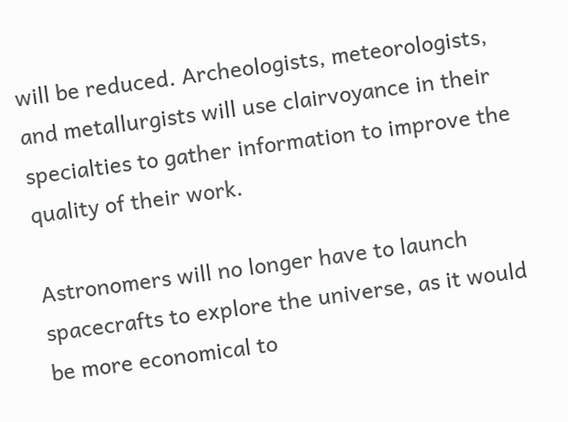will be reduced. Archeologists, meteorologists, and metallurgists will use clairvoyance in their specialties to gather information to improve the quality of their work.

Astronomers will no longer have to launch spacecrafts to explore the universe, as it would be more economical to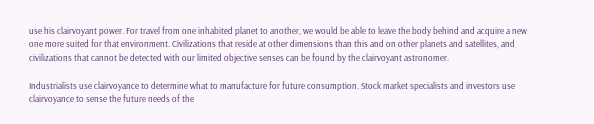use his clairvoyant power. For travel from one inhabited planet to another, we would be able to leave the body behind and acquire a new one more suited for that environment. Civilizations that reside at other dimensions than this and on other planets and satellites, and civilizations that cannot be detected with our limited objective senses can be found by the clairvoyant astronomer.

Industrialists use clairvoyance to determine what to manufacture for future consumption. Stock market specialists and investors use clairvoyance to sense the future needs of the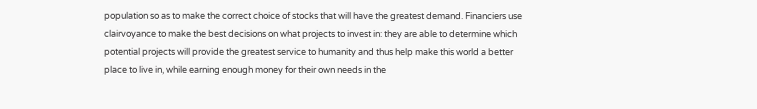population so as to make the correct choice of stocks that will have the greatest demand. Financiers use clairvoyance to make the best decisions on what projects to invest in: they are able to determine which potential projects will provide the greatest service to humanity and thus help make this world a better place to live in, while earning enough money for their own needs in the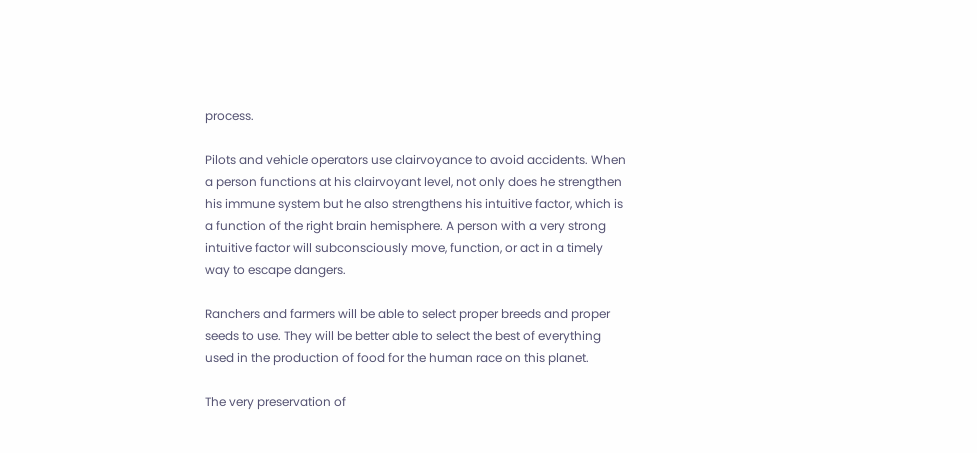process.

Pilots and vehicle operators use clairvoyance to avoid accidents. When a person functions at his clairvoyant level, not only does he strengthen his immune system but he also strengthens his intuitive factor, which is a function of the right brain hemisphere. A person with a very strong intuitive factor will subconsciously move, function, or act in a timely way to escape dangers.

Ranchers and farmers will be able to select proper breeds and proper seeds to use. They will be better able to select the best of everything used in the production of food for the human race on this planet.

The very preservation of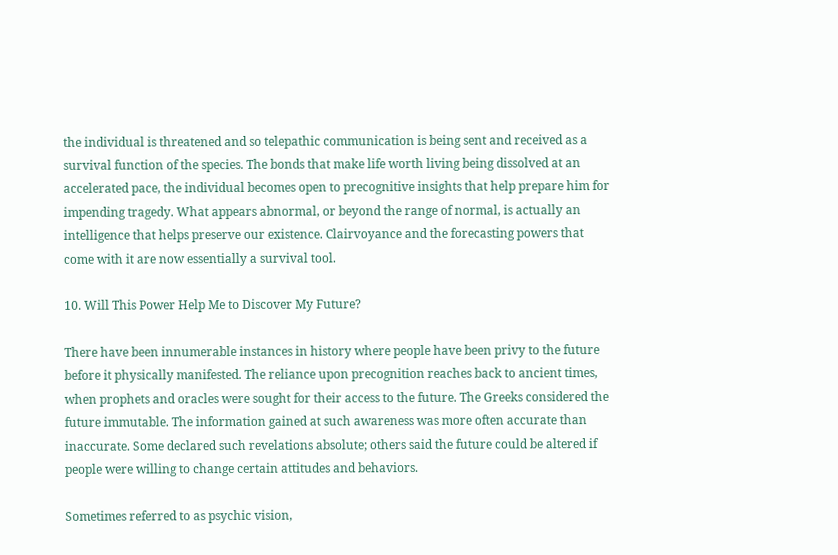the individual is threatened and so telepathic communication is being sent and received as a survival function of the species. The bonds that make life worth living being dissolved at an accelerated pace, the individual becomes open to precognitive insights that help prepare him for impending tragedy. What appears abnormal, or beyond the range of normal, is actually an intelligence that helps preserve our existence. Clairvoyance and the forecasting powers that come with it are now essentially a survival tool.

10. Will This Power Help Me to Discover My Future?

There have been innumerable instances in history where people have been privy to the future before it physically manifested. The reliance upon precognition reaches back to ancient times, when prophets and oracles were sought for their access to the future. The Greeks considered the future immutable. The information gained at such awareness was more often accurate than inaccurate. Some declared such revelations absolute; others said the future could be altered if people were willing to change certain attitudes and behaviors.

Sometimes referred to as psychic vision,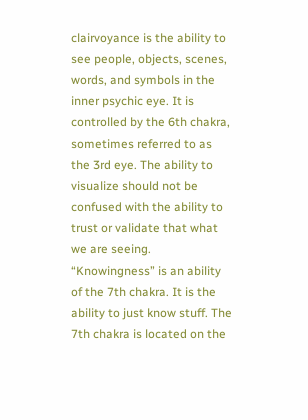clairvoyance is the ability to see people, objects, scenes, words, and symbols in the inner psychic eye. It is controlled by the 6th chakra, sometimes referred to as the 3rd eye. The ability to visualize should not be confused with the ability to trust or validate that what we are seeing. “Knowingness” is an ability of the 7th chakra. It is the ability to just know stuff. The 7th chakra is located on the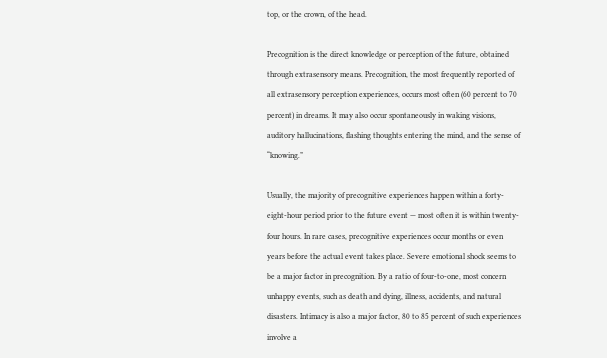top, or the crown, of the head.

Precognition is the direct knowledge or perception of the future, obtained through extrasensory means. Precognition, the most frequently reported of all extrasensory perception experiences, occurs most often (60 percent to 70 percent) in dreams. It may also occur spontaneously in waking visions, auditory hallucinations, flashing thoughts entering the mind, and the sense of “knowing.”

Usually, the majority of precognitive experiences happen within a forty-eight-hour period prior to the future event — most often it is within twenty-four hours. In rare cases, precognitive experiences occur months or even years before the actual event takes place. Severe emotional shock seems to be a major factor in precognition. By a ratio of four-to-one, most concern unhappy events, such as death and dying, illness, accidents, and natural disasters. Intimacy is also a major factor, 80 to 85 percent of such experiences involve a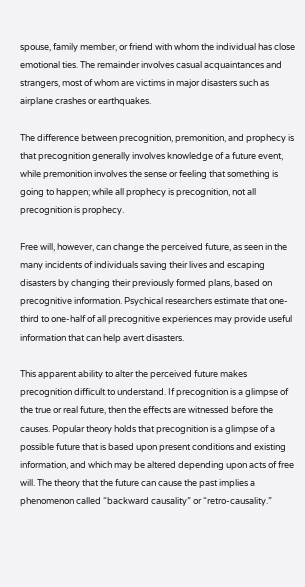spouse, family member, or friend with whom the individual has close emotional ties. The remainder involves casual acquaintances and strangers, most of whom are victims in major disasters such as airplane crashes or earthquakes.

The difference between precognition, premonition, and prophecy is that precognition generally involves knowledge of a future event, while premonition involves the sense or feeling that something is going to happen; while all prophecy is precognition, not all precognition is prophecy.

Free will, however, can change the perceived future, as seen in the many incidents of individuals saving their lives and escaping disasters by changing their previously formed plans, based on precognitive information. Psychical researchers estimate that one-third to one-half of all precognitive experiences may provide useful information that can help avert disasters.

This apparent ability to alter the perceived future makes precognition difficult to understand. If precognition is a glimpse of the true or real future, then the effects are witnessed before the causes. Popular theory holds that precognition is a glimpse of a possible future that is based upon present conditions and existing information, and which may be altered depending upon acts of free will. The theory that the future can cause the past implies a phenomenon called “backward causality” or “retro-causality.”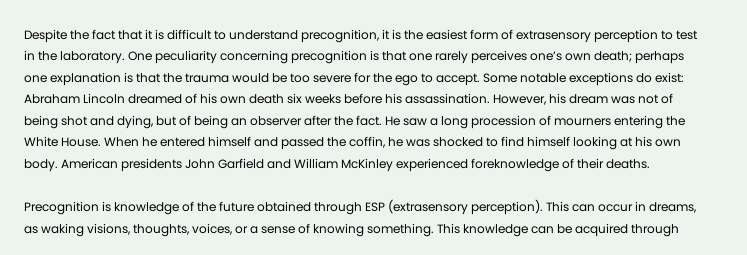Despite the fact that it is difficult to understand precognition, it is the easiest form of extrasensory perception to test in the laboratory. One peculiarity concerning precognition is that one rarely perceives one’s own death; perhaps one explanation is that the trauma would be too severe for the ego to accept. Some notable exceptions do exist: Abraham Lincoln dreamed of his own death six weeks before his assassination. However, his dream was not of being shot and dying, but of being an observer after the fact. He saw a long procession of mourners entering the White House. When he entered himself and passed the coffin, he was shocked to find himself looking at his own body. American presidents John Garfield and William McKinley experienced foreknowledge of their deaths.

Precognition is knowledge of the future obtained through ESP (extrasensory perception). This can occur in dreams, as waking visions, thoughts, voices, or a sense of knowing something. This knowledge can be acquired through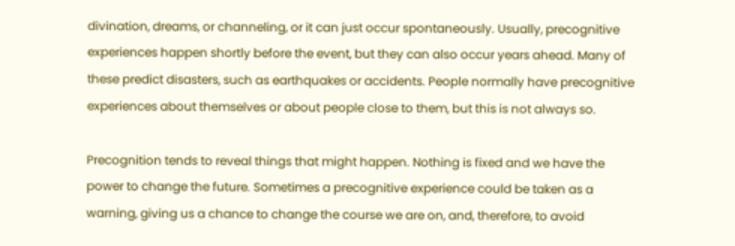divination, dreams, or channeling, or it can just occur spontaneously. Usually, precognitive experiences happen shortly before the event, but they can also occur years ahead. Many of these predict disasters, such as earthquakes or accidents. People normally have precognitive experiences about themselves or about people close to them, but this is not always so.

Precognition tends to reveal things that might happen. Nothing is fixed and we have the power to change the future. Sometimes a precognitive experience could be taken as a warning, giving us a chance to change the course we are on, and, therefore, to avoid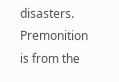disasters. Premonition is from the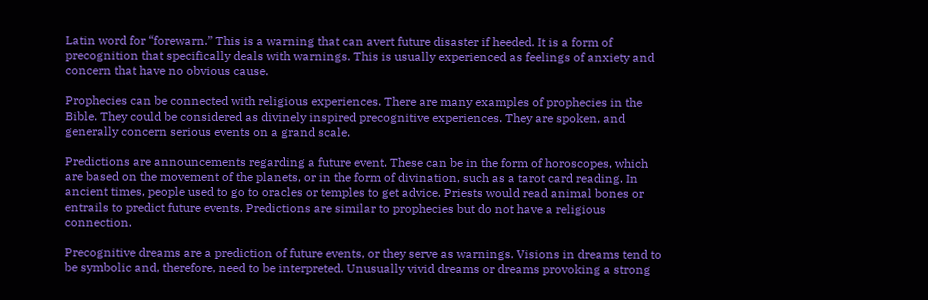Latin word for “forewarn.” This is a warning that can avert future disaster if heeded. It is a form of precognition that specifically deals with warnings. This is usually experienced as feelings of anxiety and concern that have no obvious cause.

Prophecies can be connected with religious experiences. There are many examples of prophecies in the Bible. They could be considered as divinely inspired precognitive experiences. They are spoken, and generally concern serious events on a grand scale.

Predictions are announcements regarding a future event. These can be in the form of horoscopes, which are based on the movement of the planets, or in the form of divination, such as a tarot card reading. In ancient times, people used to go to oracles or temples to get advice. Priests would read animal bones or entrails to predict future events. Predictions are similar to prophecies but do not have a religious connection.

Precognitive dreams are a prediction of future events, or they serve as warnings. Visions in dreams tend to be symbolic and, therefore, need to be interpreted. Unusually vivid dreams or dreams provoking a strong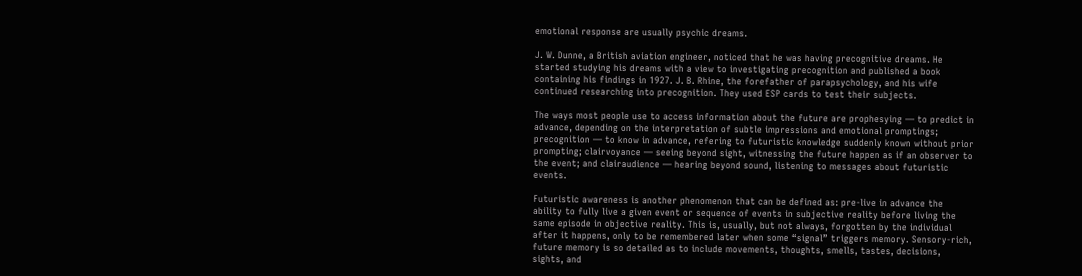emotional response are usually psychic dreams.

J. W. Dunne, a British aviation engineer, noticed that he was having precognitive dreams. He started studying his dreams with a view to investigating precognition and published a book containing his findings in 1927. J. B. Rhine, the forefather of parapsychology, and his wife continued researching into precognition. They used ESP cards to test their subjects.

The ways most people use to access information about the future are prophesying — to predict in advance, depending on the interpretation of subtle impressions and emotional promptings; precognition — to know in advance, refering to futuristic knowledge suddenly known without prior prompting; clairvoyance — seeing beyond sight, witnessing the future happen as if an observer to the event; and clairaudience — hearing beyond sound, listening to messages about futuristic events.

Futuristic awareness is another phenomenon that can be defined as: pre-live in advance the ability to fully live a given event or sequence of events in subjective reality before living the same episode in objective reality. This is, usually, but not always, forgotten by the individual after it happens, only to be remembered later when some “signal” triggers memory. Sensory-rich, future memory is so detailed as to include movements, thoughts, smells, tastes, decisions, sights, and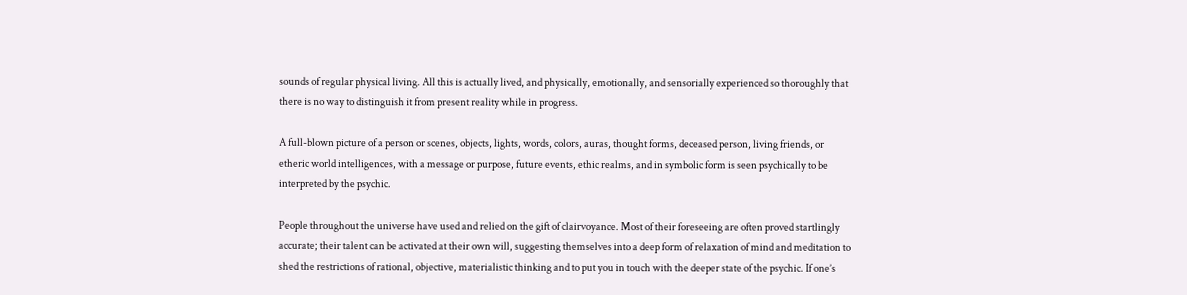sounds of regular physical living. All this is actually lived, and physically, emotionally, and sensorially experienced so thoroughly that there is no way to distinguish it from present reality while in progress.

A full-blown picture of a person or scenes, objects, lights, words, colors, auras, thought forms, deceased person, living friends, or etheric world intelligences, with a message or purpose, future events, ethic realms, and in symbolic form is seen psychically to be interpreted by the psychic.

People throughout the universe have used and relied on the gift of clairvoyance. Most of their foreseeing are often proved startlingly accurate; their talent can be activated at their own will, suggesting themselves into a deep form of relaxation of mind and meditation to shed the restrictions of rational, objective, materialistic thinking and to put you in touch with the deeper state of the psychic. If one’s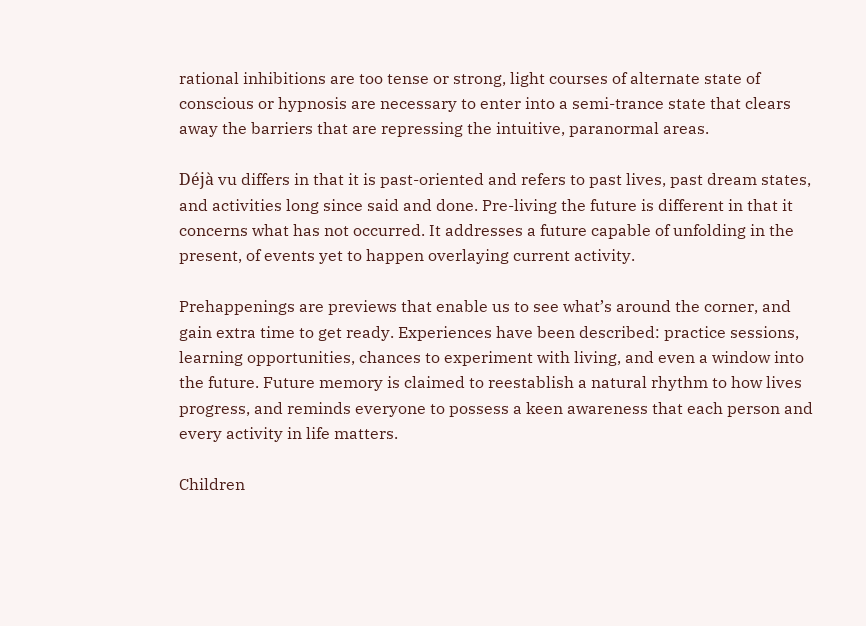rational inhibitions are too tense or strong, light courses of alternate state of conscious or hypnosis are necessary to enter into a semi-trance state that clears away the barriers that are repressing the intuitive, paranormal areas.

Déjà vu differs in that it is past-oriented and refers to past lives, past dream states, and activities long since said and done. Pre-living the future is different in that it concerns what has not occurred. It addresses a future capable of unfolding in the present, of events yet to happen overlaying current activity.

Prehappenings are previews that enable us to see what’s around the corner, and gain extra time to get ready. Experiences have been described: practice sessions, learning opportunities, chances to experiment with living, and even a window into the future. Future memory is claimed to reestablish a natural rhythm to how lives progress, and reminds everyone to possess a keen awareness that each person and every activity in life matters.

Children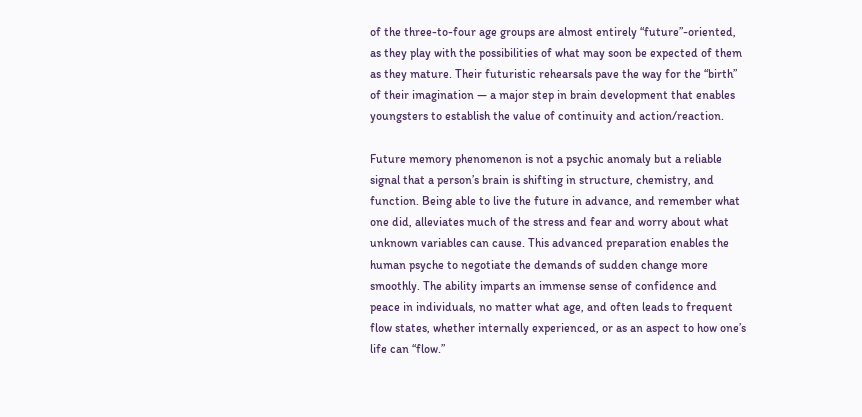of the three-to-four age groups are almost entirely “future”-oriented, as they play with the possibilities of what may soon be expected of them as they mature. Their futuristic rehearsals pave the way for the “birth” of their imagination — a major step in brain development that enables youngsters to establish the value of continuity and action/reaction.

Future memory phenomenon is not a psychic anomaly but a reliable signal that a person’s brain is shifting in structure, chemistry, and function. Being able to live the future in advance, and remember what one did, alleviates much of the stress and fear and worry about what unknown variables can cause. This advanced preparation enables the human psyche to negotiate the demands of sudden change more smoothly. The ability imparts an immense sense of confidence and peace in individuals, no matter what age, and often leads to frequent flow states, whether internally experienced, or as an aspect to how one’s life can “flow.”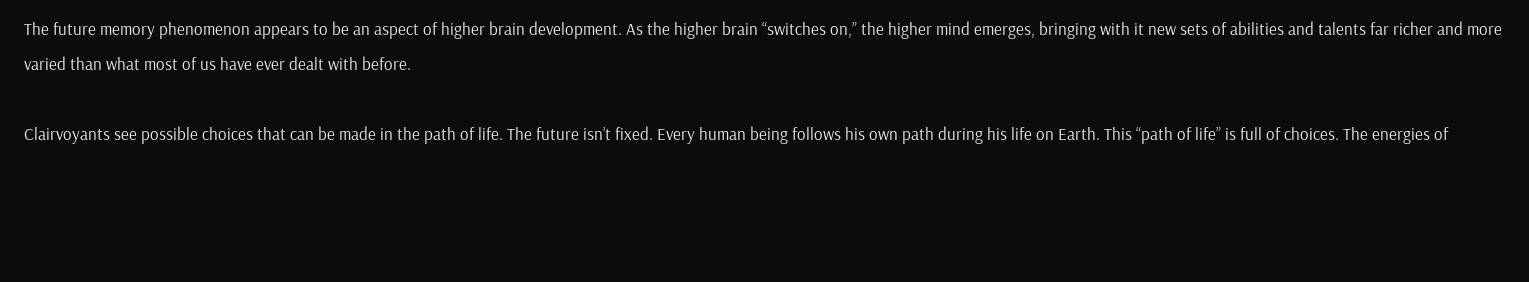The future memory phenomenon appears to be an aspect of higher brain development. As the higher brain “switches on,” the higher mind emerges, bringing with it new sets of abilities and talents far richer and more varied than what most of us have ever dealt with before.

Clairvoyants see possible choices that can be made in the path of life. The future isn’t fixed. Every human being follows his own path during his life on Earth. This “path of life” is full of choices. The energies of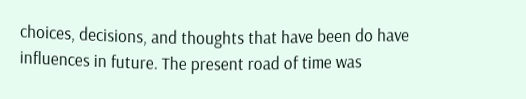choices, decisions, and thoughts that have been do have influences in future. The present road of time was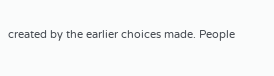created by the earlier choices made. People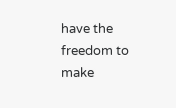have the freedom to make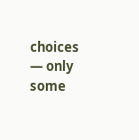choices — only some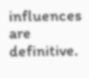influences are definitive.